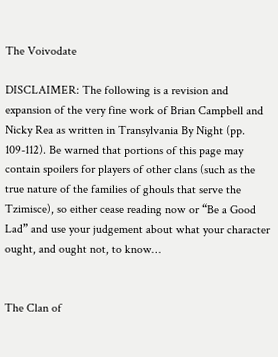The Voivodate

DISCLAIMER: The following is a revision and expansion of the very fine work of Brian Campbell and Nicky Rea as written in Transylvania By Night (pp. 109-112). Be warned that portions of this page may contain spoilers for players of other clans (such as the true nature of the families of ghouls that serve the Tzimisce), so either cease reading now or “Be a Good Lad” and use your judgement about what your character ought, and ought not, to know…


The Clan of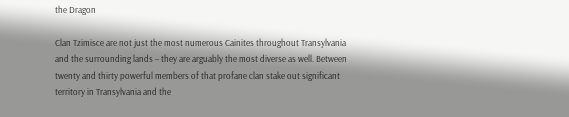the Dragon

Clan Tzimisce are not just the most numerous Cainites throughout Transylvania and the surrounding lands – they are arguably the most diverse as well. Between twenty and thirty powerful members of that profane clan stake out significant territory in Transylvania and the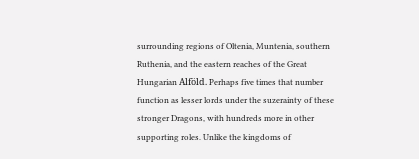surrounding regions of Oltenia, Muntenia, southern Ruthenia, and the eastern reaches of the Great Hungarian Alföld. Perhaps five times that number function as lesser lords under the suzerainty of these stronger Dragons, with hundreds more in other supporting roles. Unlike the kingdoms of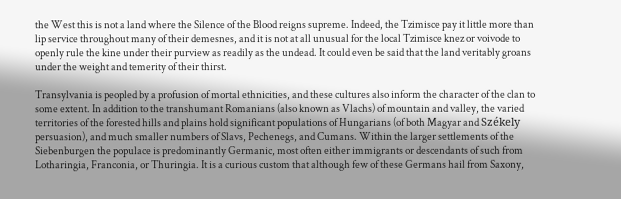the West this is not a land where the Silence of the Blood reigns supreme. Indeed, the Tzimisce pay it little more than lip service throughout many of their demesnes, and it is not at all unusual for the local Tzimisce knez or voivode to openly rule the kine under their purview as readily as the undead. It could even be said that the land veritably groans under the weight and temerity of their thirst.

Transylvania is peopled by a profusion of mortal ethnicities, and these cultures also inform the character of the clan to some extent. In addition to the transhumant Romanians (also known as Vlachs) of mountain and valley, the varied territories of the forested hills and plains hold significant populations of Hungarians (of both Magyar and Székely persuasion), and much smaller numbers of Slavs, Pechenegs, and Cumans. Within the larger settlements of the Siebenburgen the populace is predominantly Germanic, most often either immigrants or descendants of such from Lotharingia, Franconia, or Thuringia. It is a curious custom that although few of these Germans hail from Saxony,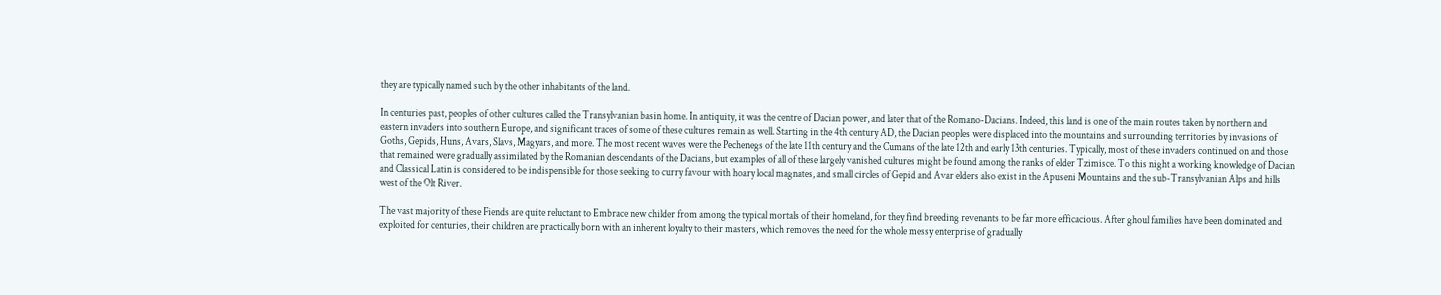they are typically named such by the other inhabitants of the land.

In centuries past, peoples of other cultures called the Transylvanian basin home. In antiquity, it was the centre of Dacian power, and later that of the Romano-Dacians. Indeed, this land is one of the main routes taken by northern and eastern invaders into southern Europe, and significant traces of some of these cultures remain as well. Starting in the 4th century AD, the Dacian peoples were displaced into the mountains and surrounding territories by invasions of Goths, Gepids, Huns, Avars, Slavs, Magyars, and more. The most recent waves were the Pechenegs of the late 11th century and the Cumans of the late 12th and early 13th centuries. Typically, most of these invaders continued on and those that remained were gradually assimilated by the Romanian descendants of the Dacians, but examples of all of these largely vanished cultures might be found among the ranks of elder Tzimisce. To this night a working knowledge of Dacian and Classical Latin is considered to be indispensible for those seeking to curry favour with hoary local magnates, and small circles of Gepid and Avar elders also exist in the Apuseni Mountains and the sub-Transylvanian Alps and hills west of the Olt River.

The vast majority of these Fiends are quite reluctant to Embrace new childer from among the typical mortals of their homeland, for they find breeding revenants to be far more efficacious. After ghoul families have been dominated and exploited for centuries, their children are practically born with an inherent loyalty to their masters, which removes the need for the whole messy enterprise of gradually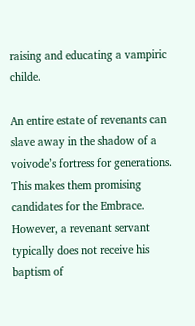raising and educating a vampiric childe.

An entire estate of revenants can slave away in the shadow of a voivode’s fortress for generations. This makes them promising candidates for the Embrace. However, a revenant servant typically does not receive his baptism of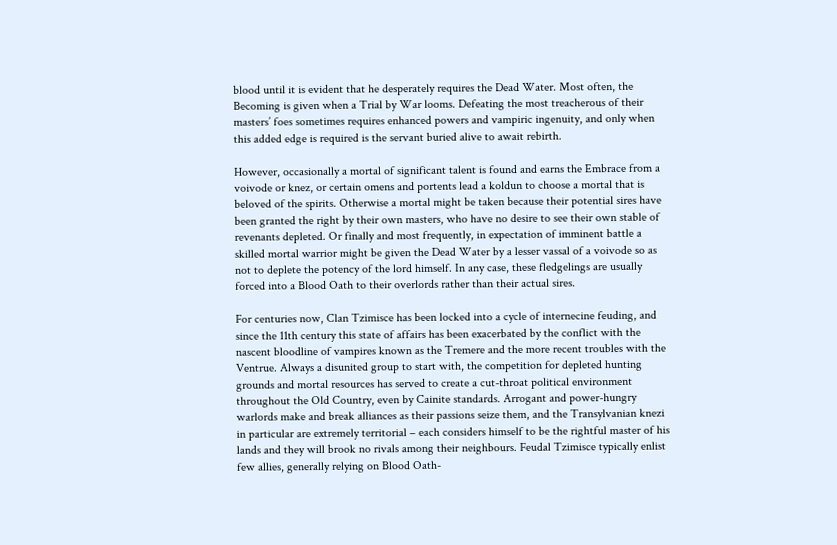blood until it is evident that he desperately requires the Dead Water. Most often, the Becoming is given when a Trial by War looms. Defeating the most treacherous of their masters’ foes sometimes requires enhanced powers and vampiric ingenuity, and only when this added edge is required is the servant buried alive to await rebirth.

However, occasionally a mortal of significant talent is found and earns the Embrace from a voivode or knez, or certain omens and portents lead a koldun to choose a mortal that is beloved of the spirits. Otherwise a mortal might be taken because their potential sires have been granted the right by their own masters, who have no desire to see their own stable of revenants depleted. Or finally and most frequently, in expectation of imminent battle a skilled mortal warrior might be given the Dead Water by a lesser vassal of a voivode so as not to deplete the potency of the lord himself. In any case, these fledgelings are usually forced into a Blood Oath to their overlords rather than their actual sires.

For centuries now, Clan Tzimisce has been locked into a cycle of internecine feuding, and since the 11th century this state of affairs has been exacerbated by the conflict with the nascent bloodline of vampires known as the Tremere and the more recent troubles with the Ventrue. Always a disunited group to start with, the competition for depleted hunting grounds and mortal resources has served to create a cut-throat political environment throughout the Old Country, even by Cainite standards. Arrogant and power-hungry warlords make and break alliances as their passions seize them, and the Transylvanian knezi in particular are extremely territorial – each considers himself to be the rightful master of his lands and they will brook no rivals among their neighbours. Feudal Tzimisce typically enlist few allies, generally relying on Blood Oath-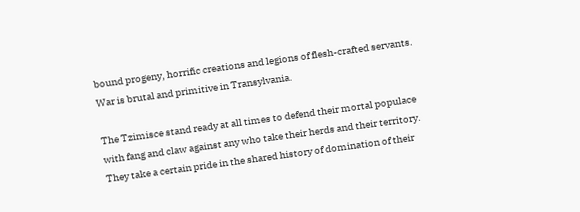bound progeny, horrific creations and legions of flesh-crafted servants. War is brutal and primitive in Transylvania.

The Tzimisce stand ready at all times to defend their mortal populace with fang and claw against any who take their herds and their territory. They take a certain pride in the shared history of domination of their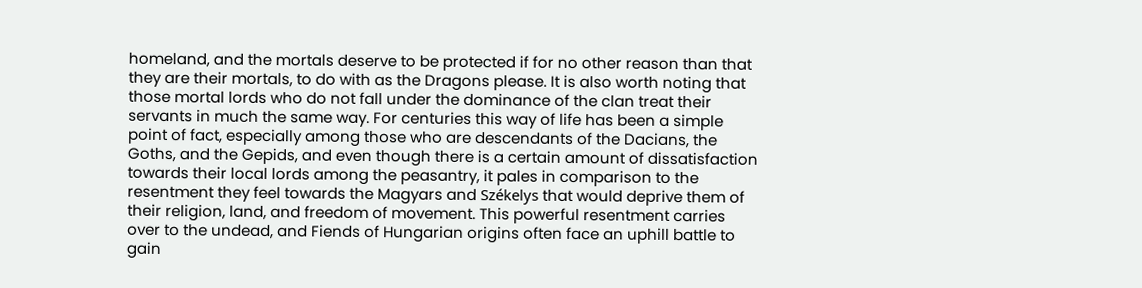homeland, and the mortals deserve to be protected if for no other reason than that they are their mortals, to do with as the Dragons please. It is also worth noting that those mortal lords who do not fall under the dominance of the clan treat their servants in much the same way. For centuries this way of life has been a simple point of fact, especially among those who are descendants of the Dacians, the Goths, and the Gepids, and even though there is a certain amount of dissatisfaction towards their local lords among the peasantry, it pales in comparison to the resentment they feel towards the Magyars and Székelys that would deprive them of their religion, land, and freedom of movement. This powerful resentment carries over to the undead, and Fiends of Hungarian origins often face an uphill battle to gain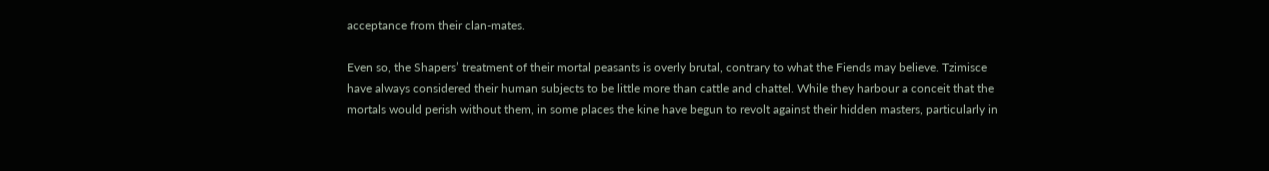acceptance from their clan-mates.

Even so, the Shapers’ treatment of their mortal peasants is overly brutal, contrary to what the Fiends may believe. Tzimisce have always considered their human subjects to be little more than cattle and chattel. While they harbour a conceit that the mortals would perish without them, in some places the kine have begun to revolt against their hidden masters, particularly in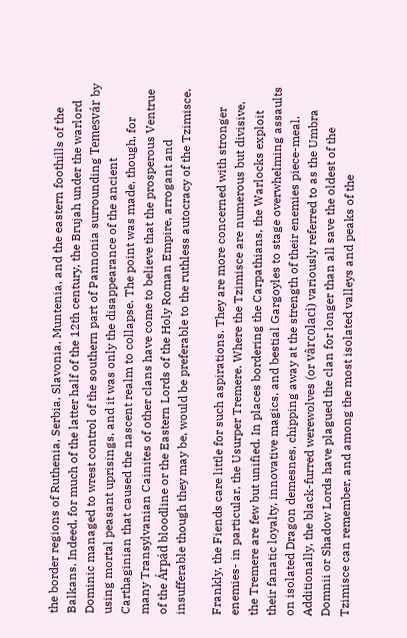the border regions of Ruthenia, Serbia, Slavonia, Muntenia, and the eastern foothills of the Balkans. Indeed, for much of the latter half of the 12th century, the Brujah under the warlord Dominic managed to wrest control of the southern part of Pannonia surrounding Temesvár by using mortal peasant uprisings, and it was only the disappearance of the ancient Carthaginian that caused the nascent realm to collapse. The point was made, though, for many Transylvanian Cainites of other clans have come to believe that the prosperous Ventrue of the Árpád bloodline or the Eastern Lords of the Holy Roman Empire, arrogant and insufferable though they may be, would be preferable to the ruthless autocracy of the Tzimisce.

Frankly, the Fiends care little for such aspirations. They are more concerned with stronger enemies- in particular, the Usurper Tremere. Where the Tzimisce are numerous but divisive, the Tremere are few but unified. In places bordering the Carpathians, the Warlocks exploit their fanatic loyalty, innovative magics, and bestial Gargoyles to stage overwhelming assaults on isolated Dragon demesnes, chipping away at the strength of their enemies piece-meal. Additionally, the black-furred werewolves (or vârcolaci) variously referred to as the Umbra Domnii or Shadow Lords have plagued the clan for longer than all save the oldest of the Tzimisce can remember, and among the most isolated valleys and peaks of the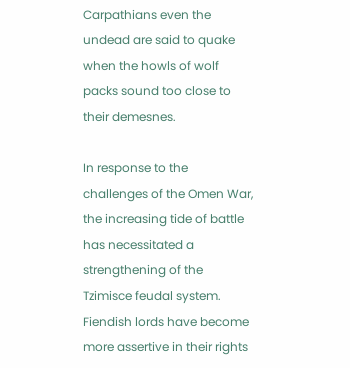Carpathians even the undead are said to quake when the howls of wolf packs sound too close to their demesnes.

In response to the challenges of the Omen War, the increasing tide of battle has necessitated a strengthening of the Tzimisce feudal system. Fiendish lords have become more assertive in their rights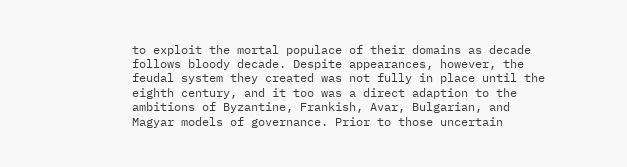to exploit the mortal populace of their domains as decade follows bloody decade. Despite appearances, however, the feudal system they created was not fully in place until the eighth century, and it too was a direct adaption to the ambitions of Byzantine, Frankish, Avar, Bulgarian, and Magyar models of governance. Prior to those uncertain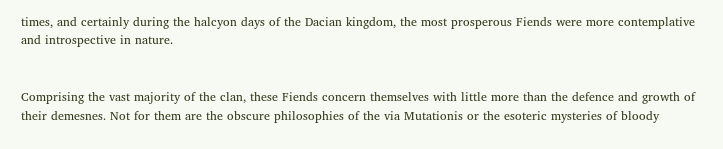times, and certainly during the halcyon days of the Dacian kingdom, the most prosperous Fiends were more contemplative and introspective in nature.


Comprising the vast majority of the clan, these Fiends concern themselves with little more than the defence and growth of their demesnes. Not for them are the obscure philosophies of the via Mutationis or the esoteric mysteries of bloody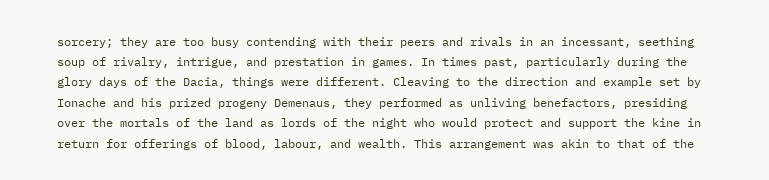sorcery; they are too busy contending with their peers and rivals in an incessant, seething soup of rivalry, intrigue, and prestation in games. In times past, particularly during the glory days of the Dacia, things were different. Cleaving to the direction and example set by Ionache and his prized progeny Demenaus, they performed as unliving benefactors, presiding over the mortals of the land as lords of the night who would protect and support the kine in return for offerings of blood, labour, and wealth. This arrangement was akin to that of the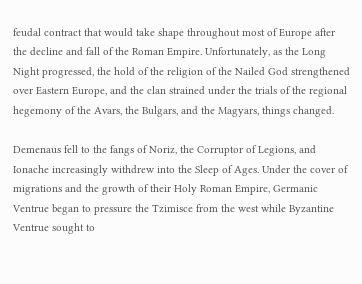feudal contract that would take shape throughout most of Europe after the decline and fall of the Roman Empire. Unfortunately, as the Long Night progressed, the hold of the religion of the Nailed God strengthened over Eastern Europe, and the clan strained under the trials of the regional hegemony of the Avars, the Bulgars, and the Magyars, things changed.

Demenaus fell to the fangs of Noriz, the Corruptor of Legions, and Ionache increasingly withdrew into the Sleep of Ages. Under the cover of migrations and the growth of their Holy Roman Empire, Germanic Ventrue began to pressure the Tzimisce from the west while Byzantine Ventrue sought to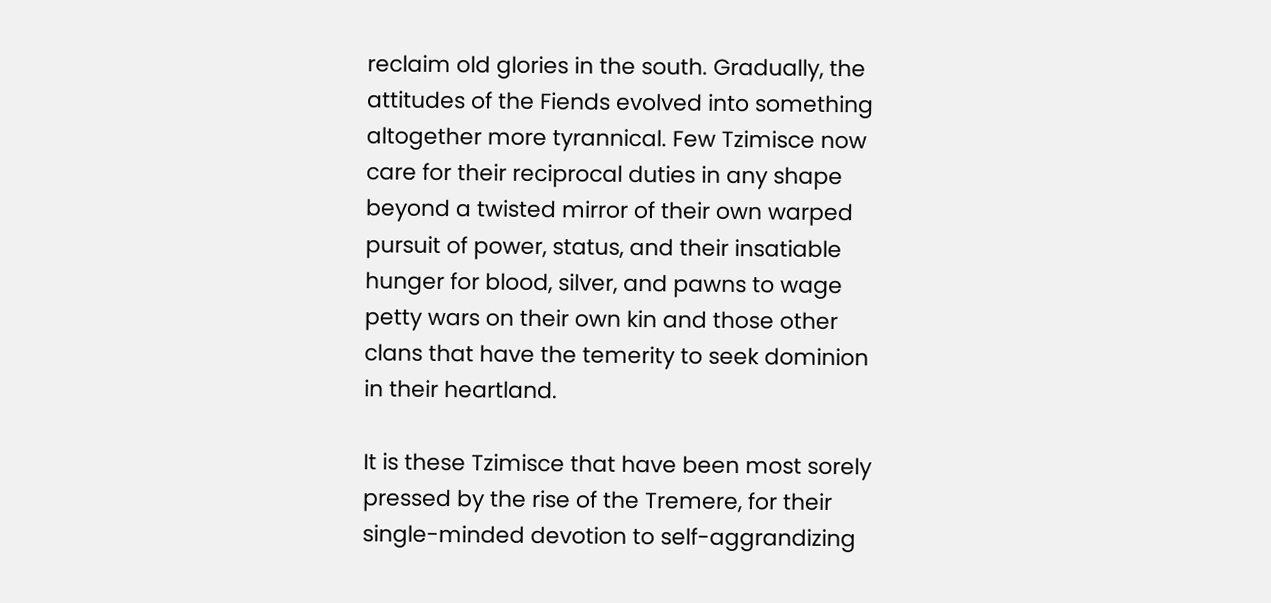reclaim old glories in the south. Gradually, the attitudes of the Fiends evolved into something altogether more tyrannical. Few Tzimisce now care for their reciprocal duties in any shape beyond a twisted mirror of their own warped pursuit of power, status, and their insatiable hunger for blood, silver, and pawns to wage petty wars on their own kin and those other clans that have the temerity to seek dominion in their heartland.

It is these Tzimisce that have been most sorely pressed by the rise of the Tremere, for their single-minded devotion to self-aggrandizing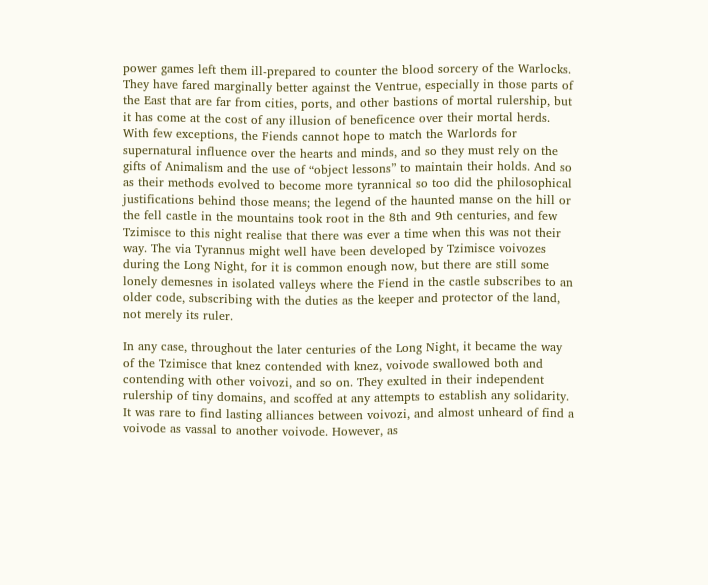power games left them ill-prepared to counter the blood sorcery of the Warlocks. They have fared marginally better against the Ventrue, especially in those parts of the East that are far from cities, ports, and other bastions of mortal rulership, but it has come at the cost of any illusion of beneficence over their mortal herds. With few exceptions, the Fiends cannot hope to match the Warlords for supernatural influence over the hearts and minds, and so they must rely on the gifts of Animalism and the use of “object lessons” to maintain their holds. And so as their methods evolved to become more tyrannical so too did the philosophical justifications behind those means; the legend of the haunted manse on the hill or the fell castle in the mountains took root in the 8th and 9th centuries, and few Tzimisce to this night realise that there was ever a time when this was not their way. The via Tyrannus might well have been developed by Tzimisce voivozes during the Long Night, for it is common enough now, but there are still some lonely demesnes in isolated valleys where the Fiend in the castle subscribes to an older code, subscribing with the duties as the keeper and protector of the land, not merely its ruler.

In any case, throughout the later centuries of the Long Night, it became the way of the Tzimisce that knez contended with knez, voivode swallowed both and contending with other voivozi, and so on. They exulted in their independent rulership of tiny domains, and scoffed at any attempts to establish any solidarity. It was rare to find lasting alliances between voivozi, and almost unheard of find a voivode as vassal to another voivode. However, as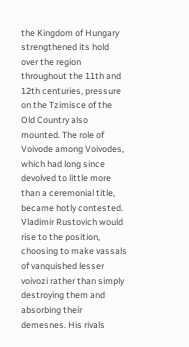the Kingdom of Hungary strengthened its hold over the region throughout the 11th and 12th centuries, pressure on the Tzimisce of the Old Country also mounted. The role of Voivode among Voivodes, which had long since devolved to little more than a ceremonial title, became hotly contested. Vladimir Rustovich would rise to the position, choosing to make vassals of vanquished lesser voivozi rather than simply destroying them and absorbing their demesnes. His rivals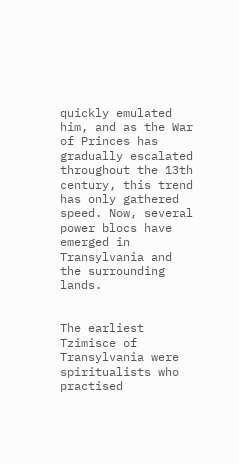quickly emulated him, and as the War of Princes has gradually escalated throughout the 13th century, this trend has only gathered speed. Now, several power blocs have emerged in Transylvania and the surrounding lands.


The earliest Tzimisce of Transylvania were spiritualists who practised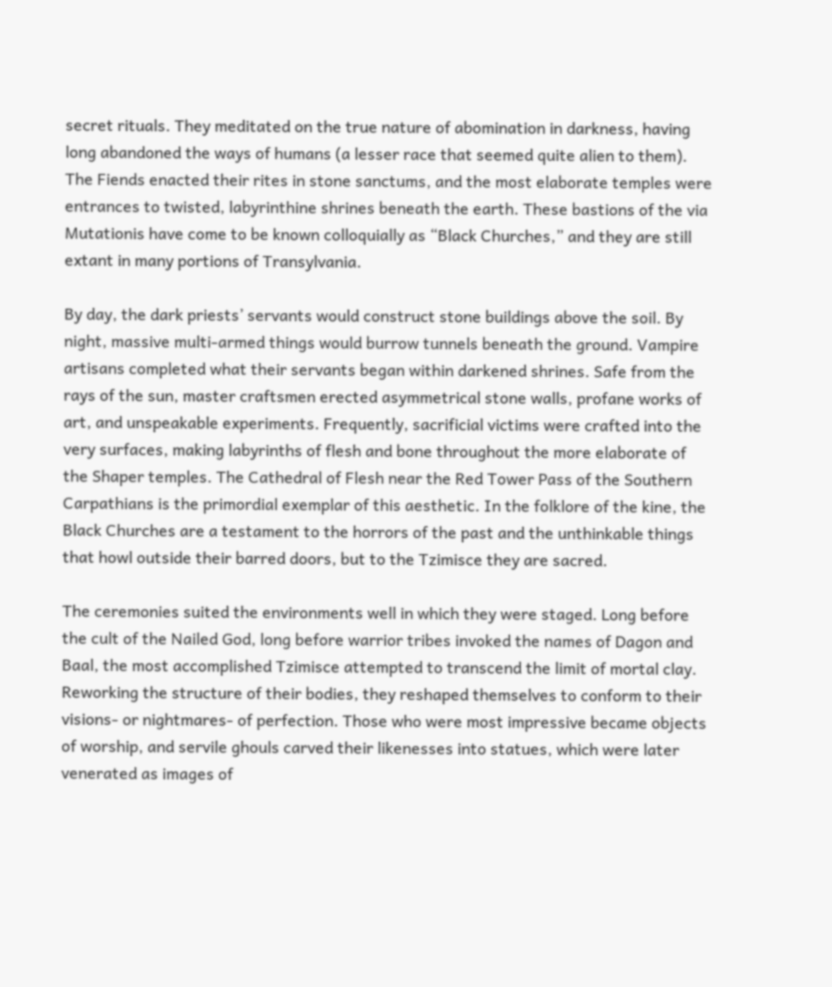secret rituals. They meditated on the true nature of abomination in darkness, having long abandoned the ways of humans (a lesser race that seemed quite alien to them). The Fiends enacted their rites in stone sanctums, and the most elaborate temples were entrances to twisted, labyrinthine shrines beneath the earth. These bastions of the via Mutationis have come to be known colloquially as “Black Churches,” and they are still extant in many portions of Transylvania.

By day, the dark priests’ servants would construct stone buildings above the soil. By night, massive multi-armed things would burrow tunnels beneath the ground. Vampire artisans completed what their servants began within darkened shrines. Safe from the rays of the sun, master craftsmen erected asymmetrical stone walls, profane works of art, and unspeakable experiments. Frequently, sacrificial victims were crafted into the very surfaces, making labyrinths of flesh and bone throughout the more elaborate of the Shaper temples. The Cathedral of Flesh near the Red Tower Pass of the Southern Carpathians is the primordial exemplar of this aesthetic. In the folklore of the kine, the Black Churches are a testament to the horrors of the past and the unthinkable things that howl outside their barred doors, but to the Tzimisce they are sacred.

The ceremonies suited the environments well in which they were staged. Long before the cult of the Nailed God, long before warrior tribes invoked the names of Dagon and Baal, the most accomplished Tzimisce attempted to transcend the limit of mortal clay. Reworking the structure of their bodies, they reshaped themselves to conform to their visions- or nightmares- of perfection. Those who were most impressive became objects of worship, and servile ghouls carved their likenesses into statues, which were later venerated as images of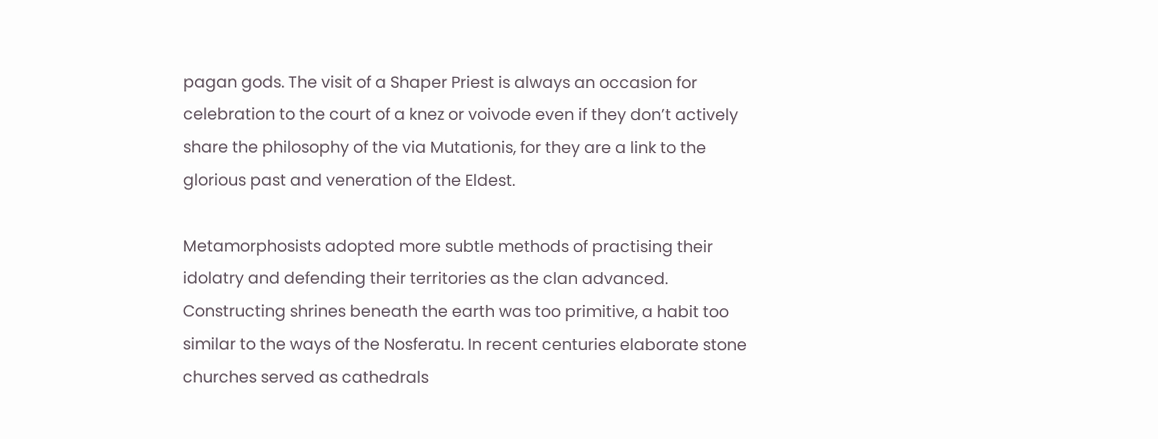pagan gods. The visit of a Shaper Priest is always an occasion for celebration to the court of a knez or voivode even if they don’t actively share the philosophy of the via Mutationis, for they are a link to the glorious past and veneration of the Eldest.

Metamorphosists adopted more subtle methods of practising their idolatry and defending their territories as the clan advanced. Constructing shrines beneath the earth was too primitive, a habit too similar to the ways of the Nosferatu. In recent centuries elaborate stone churches served as cathedrals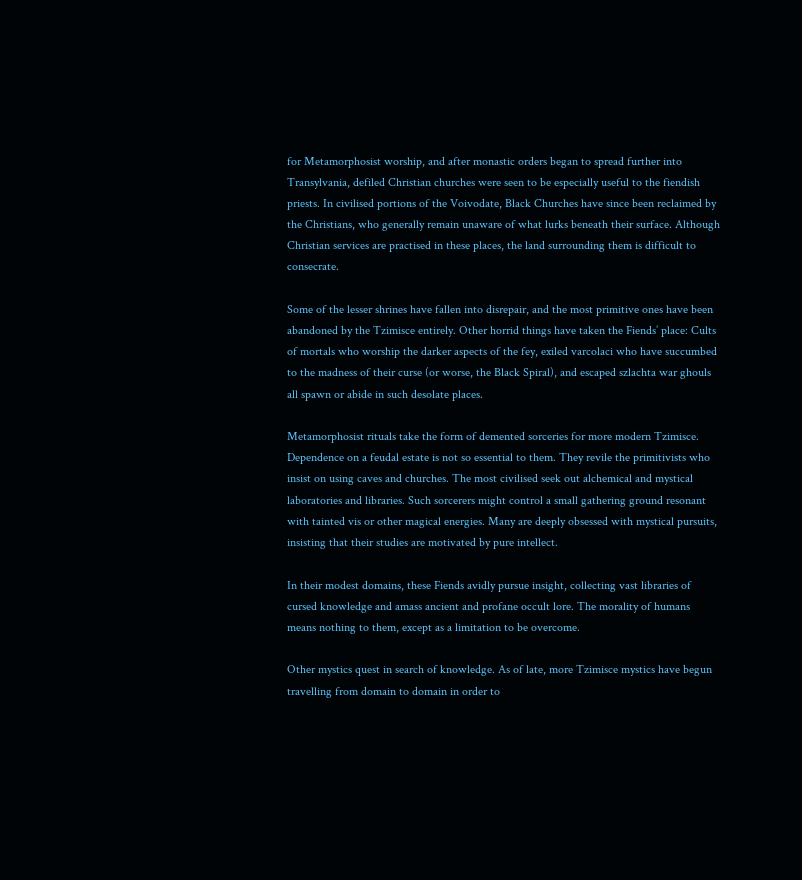for Metamorphosist worship, and after monastic orders began to spread further into Transylvania, defiled Christian churches were seen to be especially useful to the fiendish priests. In civilised portions of the Voivodate, Black Churches have since been reclaimed by the Christians, who generally remain unaware of what lurks beneath their surface. Although Christian services are practised in these places, the land surrounding them is difficult to consecrate.

Some of the lesser shrines have fallen into disrepair, and the most primitive ones have been abandoned by the Tzimisce entirely. Other horrid things have taken the Fiends’ place: Cults of mortals who worship the darker aspects of the fey, exiled varcolaci who have succumbed to the madness of their curse (or worse, the Black Spiral), and escaped szlachta war ghouls all spawn or abide in such desolate places.

Metamorphosist rituals take the form of demented sorceries for more modern Tzimisce. Dependence on a feudal estate is not so essential to them. They revile the primitivists who insist on using caves and churches. The most civilised seek out alchemical and mystical laboratories and libraries. Such sorcerers might control a small gathering ground resonant with tainted vis or other magical energies. Many are deeply obsessed with mystical pursuits, insisting that their studies are motivated by pure intellect.

In their modest domains, these Fiends avidly pursue insight, collecting vast libraries of cursed knowledge and amass ancient and profane occult lore. The morality of humans means nothing to them, except as a limitation to be overcome.

Other mystics quest in search of knowledge. As of late, more Tzimisce mystics have begun travelling from domain to domain in order to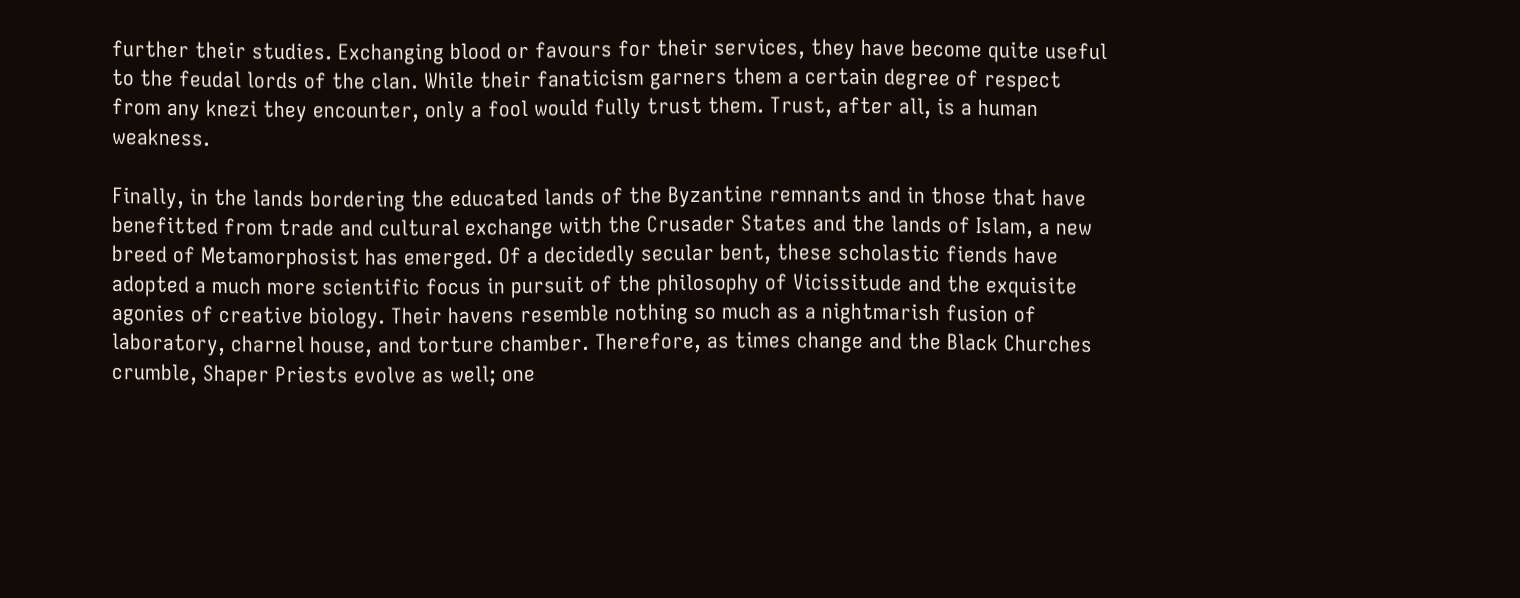further their studies. Exchanging blood or favours for their services, they have become quite useful to the feudal lords of the clan. While their fanaticism garners them a certain degree of respect from any knezi they encounter, only a fool would fully trust them. Trust, after all, is a human weakness.

Finally, in the lands bordering the educated lands of the Byzantine remnants and in those that have benefitted from trade and cultural exchange with the Crusader States and the lands of Islam, a new breed of Metamorphosist has emerged. Of a decidedly secular bent, these scholastic fiends have adopted a much more scientific focus in pursuit of the philosophy of Vicissitude and the exquisite agonies of creative biology. Their havens resemble nothing so much as a nightmarish fusion of laboratory, charnel house, and torture chamber. Therefore, as times change and the Black Churches crumble, Shaper Priests evolve as well; one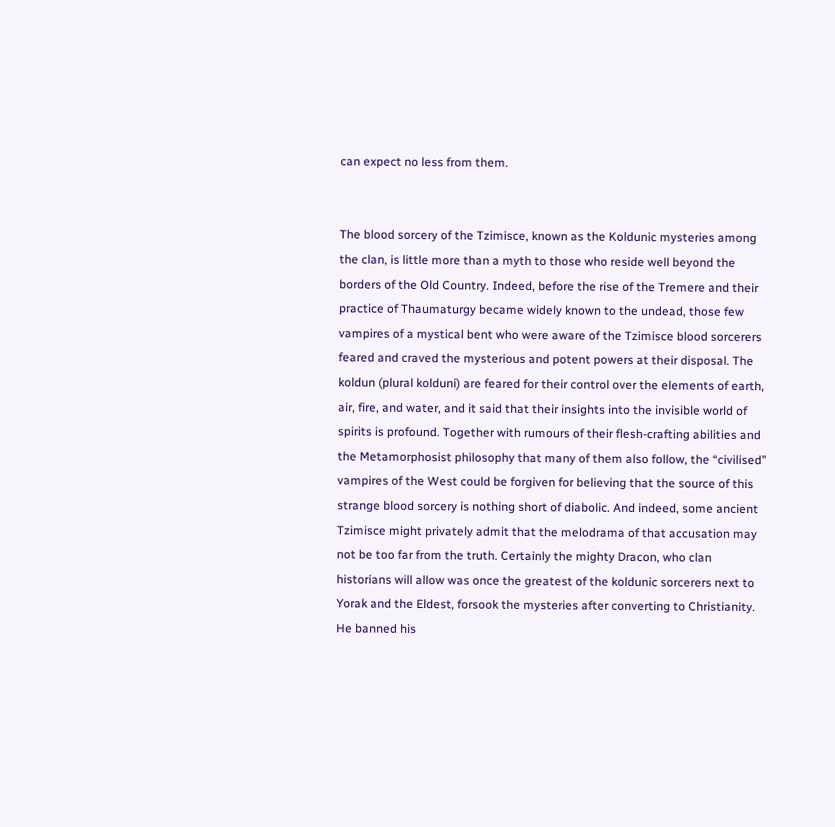can expect no less from them.


The blood sorcery of the Tzimisce, known as the Koldunic mysteries among the clan, is little more than a myth to those who reside well beyond the borders of the Old Country. Indeed, before the rise of the Tremere and their practice of Thaumaturgy became widely known to the undead, those few vampires of a mystical bent who were aware of the Tzimisce blood sorcerers feared and craved the mysterious and potent powers at their disposal. The koldun (plural kolduni) are feared for their control over the elements of earth, air, fire, and water, and it said that their insights into the invisible world of spirits is profound. Together with rumours of their flesh-crafting abilities and the Metamorphosist philosophy that many of them also follow, the “civilised” vampires of the West could be forgiven for believing that the source of this strange blood sorcery is nothing short of diabolic. And indeed, some ancient Tzimisce might privately admit that the melodrama of that accusation may not be too far from the truth. Certainly the mighty Dracon, who clan historians will allow was once the greatest of the koldunic sorcerers next to Yorak and the Eldest, forsook the mysteries after converting to Christianity. He banned his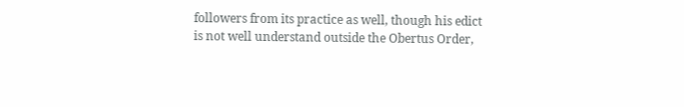followers from its practice as well, though his edict is not well understand outside the Obertus Order,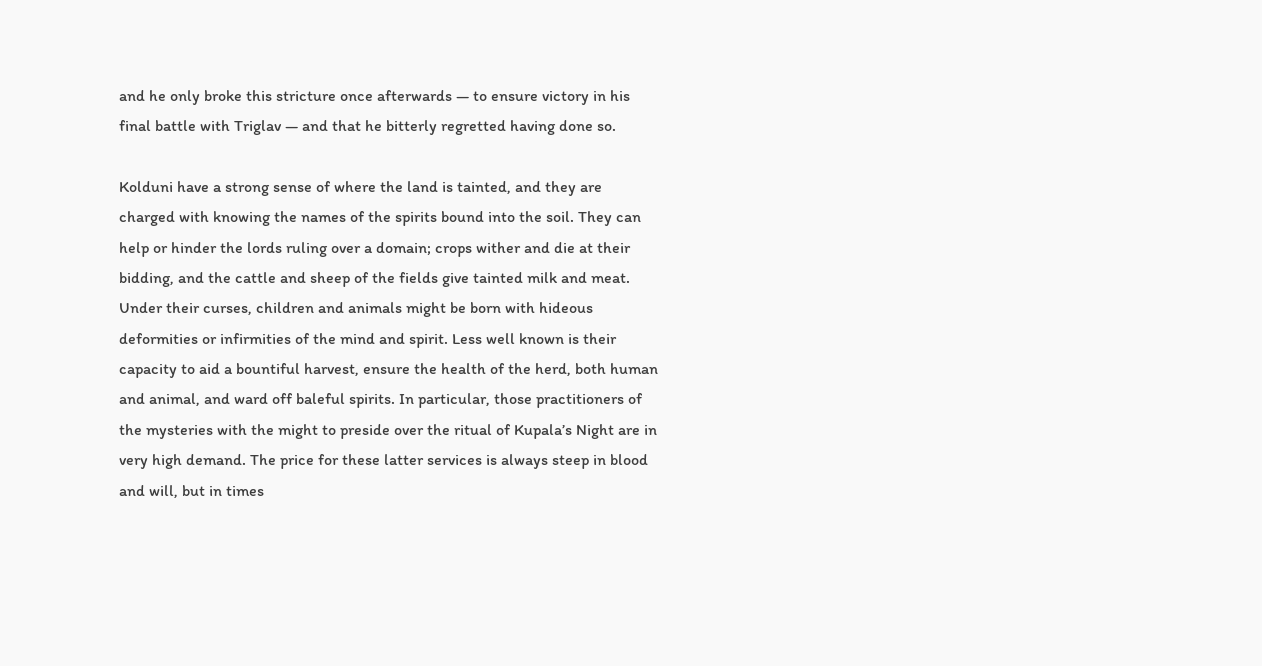and he only broke this stricture once afterwards — to ensure victory in his final battle with Triglav — and that he bitterly regretted having done so.

Kolduni have a strong sense of where the land is tainted, and they are charged with knowing the names of the spirits bound into the soil. They can help or hinder the lords ruling over a domain; crops wither and die at their bidding, and the cattle and sheep of the fields give tainted milk and meat. Under their curses, children and animals might be born with hideous deformities or infirmities of the mind and spirit. Less well known is their capacity to aid a bountiful harvest, ensure the health of the herd, both human and animal, and ward off baleful spirits. In particular, those practitioners of the mysteries with the might to preside over the ritual of Kupala’s Night are in very high demand. The price for these latter services is always steep in blood and will, but in times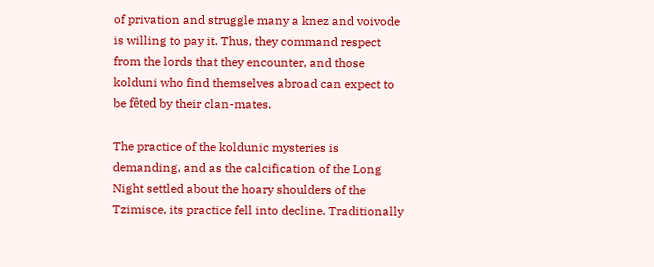of privation and struggle many a knez and voivode is willing to pay it. Thus, they command respect from the lords that they encounter, and those kolduni who find themselves abroad can expect to be fêted by their clan-mates.

The practice of the koldunic mysteries is demanding, and as the calcification of the Long Night settled about the hoary shoulders of the Tzimisce, its practice fell into decline. Traditionally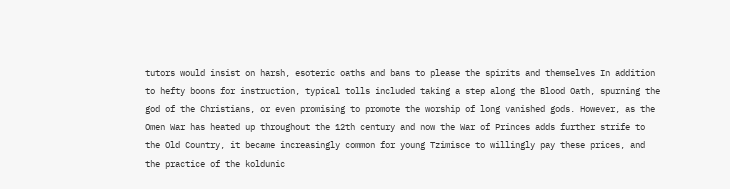tutors would insist on harsh, esoteric oaths and bans to please the spirits and themselves In addition to hefty boons for instruction, typical tolls included taking a step along the Blood Oath, spurning the god of the Christians, or even promising to promote the worship of long vanished gods. However, as the Omen War has heated up throughout the 12th century and now the War of Princes adds further strife to the Old Country, it became increasingly common for young Tzimisce to willingly pay these prices, and the practice of the koldunic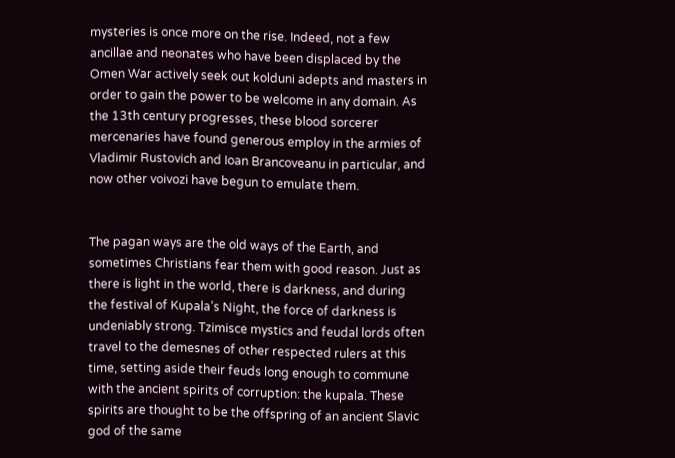mysteries is once more on the rise. Indeed, not a few ancillae and neonates who have been displaced by the Omen War actively seek out kolduni adepts and masters in order to gain the power to be welcome in any domain. As the 13th century progresses, these blood sorcerer mercenaries have found generous employ in the armies of Vladimir Rustovich and Ioan Brancoveanu in particular, and now other voivozi have begun to emulate them.


The pagan ways are the old ways of the Earth, and sometimes Christians fear them with good reason. Just as there is light in the world, there is darkness, and during the festival of Kupala’s Night, the force of darkness is undeniably strong. Tzimisce mystics and feudal lords often travel to the demesnes of other respected rulers at this time, setting aside their feuds long enough to commune with the ancient spirits of corruption: the kupala. These spirits are thought to be the offspring of an ancient Slavic god of the same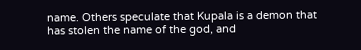name. Others speculate that Kupala is a demon that has stolen the name of the god, and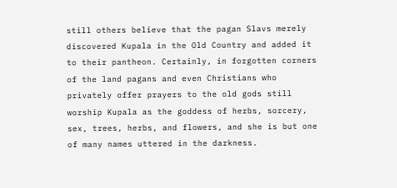still others believe that the pagan Slavs merely discovered Kupala in the Old Country and added it to their pantheon. Certainly, in forgotten corners of the land pagans and even Christians who privately offer prayers to the old gods still worship Kupala as the goddess of herbs, sorcery, sex, trees, herbs, and flowers, and she is but one of many names uttered in the darkness.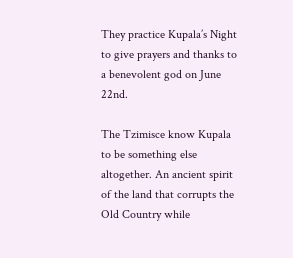They practice Kupala’s Night to give prayers and thanks to a benevolent god on June 22nd.

The Tzimisce know Kupala to be something else altogether. An ancient spirit of the land that corrupts the Old Country while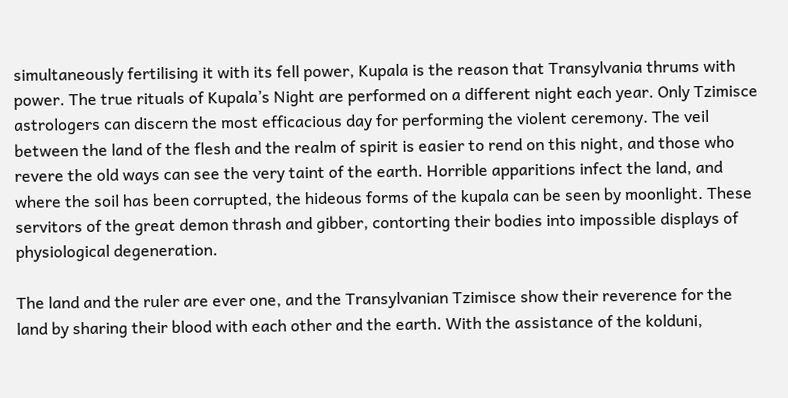simultaneously fertilising it with its fell power, Kupala is the reason that Transylvania thrums with power. The true rituals of Kupala’s Night are performed on a different night each year. Only Tzimisce astrologers can discern the most efficacious day for performing the violent ceremony. The veil between the land of the flesh and the realm of spirit is easier to rend on this night, and those who revere the old ways can see the very taint of the earth. Horrible apparitions infect the land, and where the soil has been corrupted, the hideous forms of the kupala can be seen by moonlight. These servitors of the great demon thrash and gibber, contorting their bodies into impossible displays of physiological degeneration.

The land and the ruler are ever one, and the Transylvanian Tzimisce show their reverence for the land by sharing their blood with each other and the earth. With the assistance of the kolduni,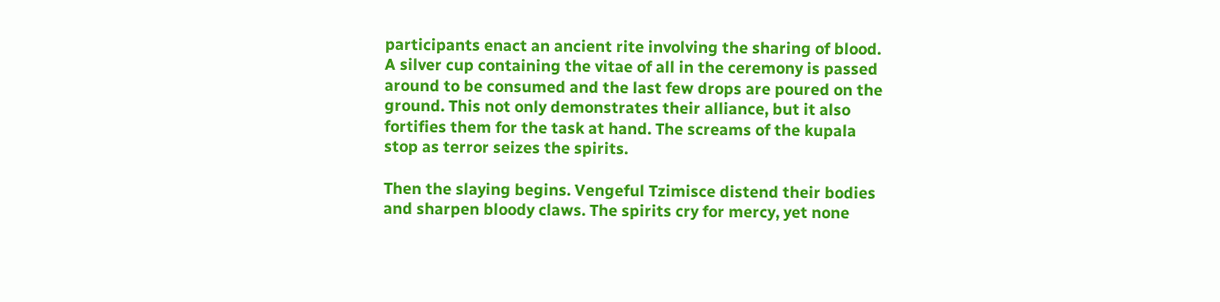participants enact an ancient rite involving the sharing of blood. A silver cup containing the vitae of all in the ceremony is passed around to be consumed and the last few drops are poured on the ground. This not only demonstrates their alliance, but it also fortifies them for the task at hand. The screams of the kupala stop as terror seizes the spirits.

Then the slaying begins. Vengeful Tzimisce distend their bodies and sharpen bloody claws. The spirits cry for mercy, yet none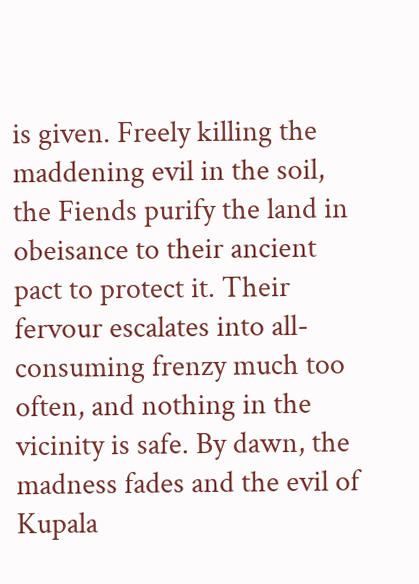is given. Freely killing the maddening evil in the soil, the Fiends purify the land in obeisance to their ancient pact to protect it. Their fervour escalates into all-consuming frenzy much too often, and nothing in the vicinity is safe. By dawn, the madness fades and the evil of Kupala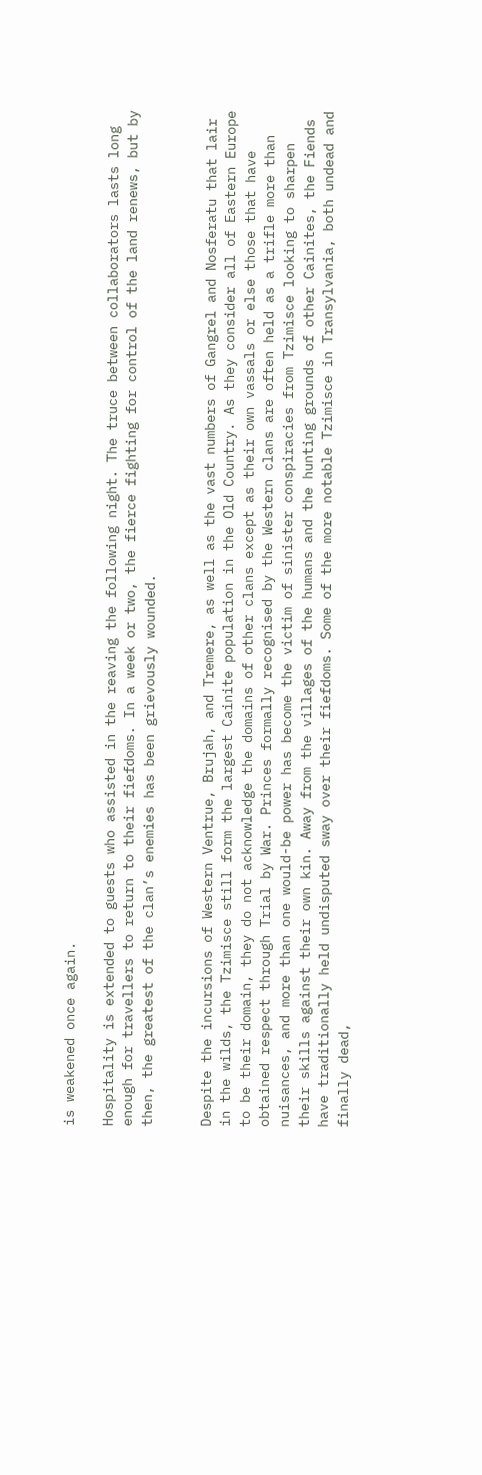is weakened once again.

Hospitality is extended to guests who assisted in the reaving the following night. The truce between collaborators lasts long enough for travellers to return to their fiefdoms. In a week or two, the fierce fighting for control of the land renews, but by then, the greatest of the clan’s enemies has been grievously wounded.


Despite the incursions of Western Ventrue, Brujah, and Tremere, as well as the vast numbers of Gangrel and Nosferatu that lair in the wilds, the Tzimisce still form the largest Cainite population in the Old Country. As they consider all of Eastern Europe to be their domain, they do not acknowledge the domains of other clans except as their own vassals or else those that have obtained respect through Trial by War. Princes formally recognised by the Western clans are often held as a trifle more than nuisances, and more than one would-be power has become the victim of sinister conspiracies from Tzimisce looking to sharpen their skills against their own kin. Away from the villages of the humans and the hunting grounds of other Cainites, the Fiends have traditionally held undisputed sway over their fiefdoms. Some of the more notable Tzimisce in Transylvania, both undead and finally dead,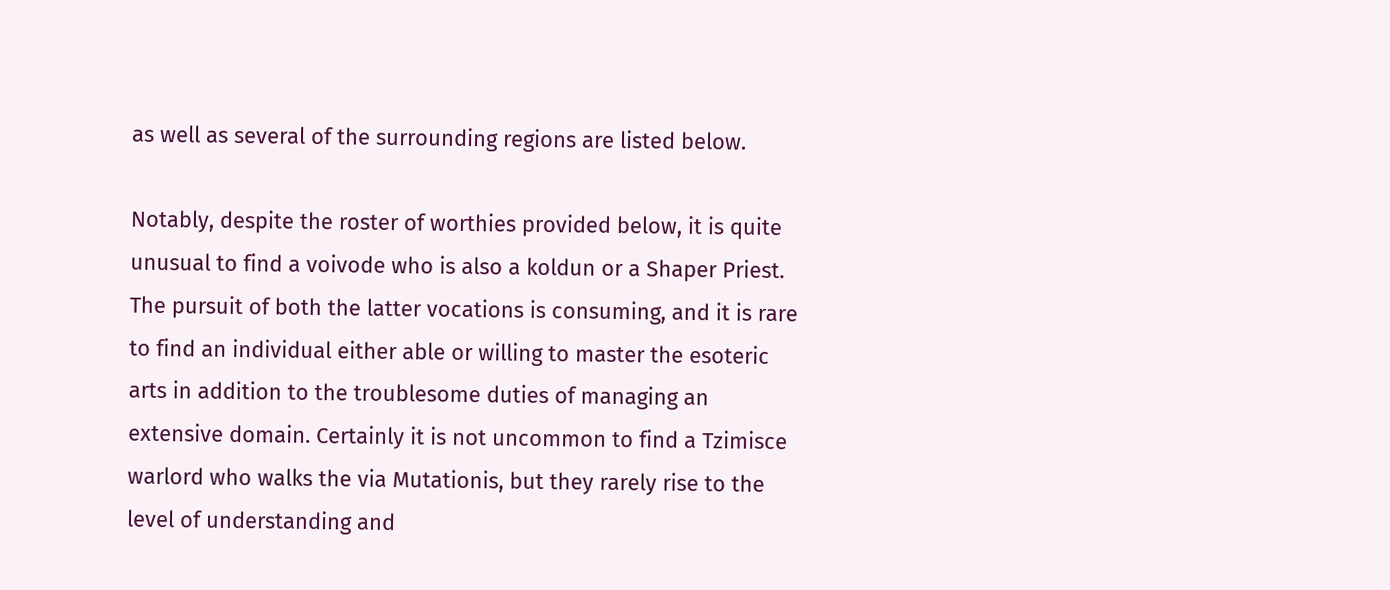as well as several of the surrounding regions are listed below.

Notably, despite the roster of worthies provided below, it is quite unusual to find a voivode who is also a koldun or a Shaper Priest. The pursuit of both the latter vocations is consuming, and it is rare to find an individual either able or willing to master the esoteric arts in addition to the troublesome duties of managing an extensive domain. Certainly it is not uncommon to find a Tzimisce warlord who walks the via Mutationis, but they rarely rise to the level of understanding and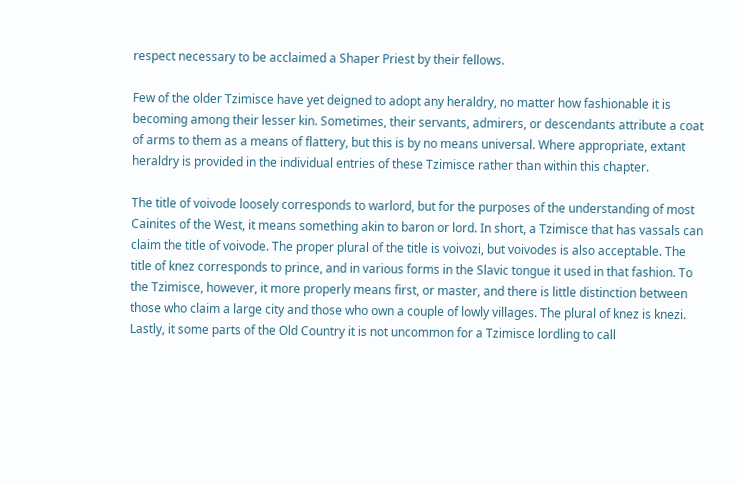respect necessary to be acclaimed a Shaper Priest by their fellows.

Few of the older Tzimisce have yet deigned to adopt any heraldry, no matter how fashionable it is becoming among their lesser kin. Sometimes, their servants, admirers, or descendants attribute a coat of arms to them as a means of flattery, but this is by no means universal. Where appropriate, extant heraldry is provided in the individual entries of these Tzimisce rather than within this chapter.

The title of voivode loosely corresponds to warlord, but for the purposes of the understanding of most Cainites of the West, it means something akin to baron or lord. In short, a Tzimisce that has vassals can claim the title of voivode. The proper plural of the title is voivozi, but voivodes is also acceptable. The title of knez corresponds to prince, and in various forms in the Slavic tongue it used in that fashion. To the Tzimisce, however, it more properly means first, or master, and there is little distinction between those who claim a large city and those who own a couple of lowly villages. The plural of knez is knezi. Lastly, it some parts of the Old Country it is not uncommon for a Tzimisce lordling to call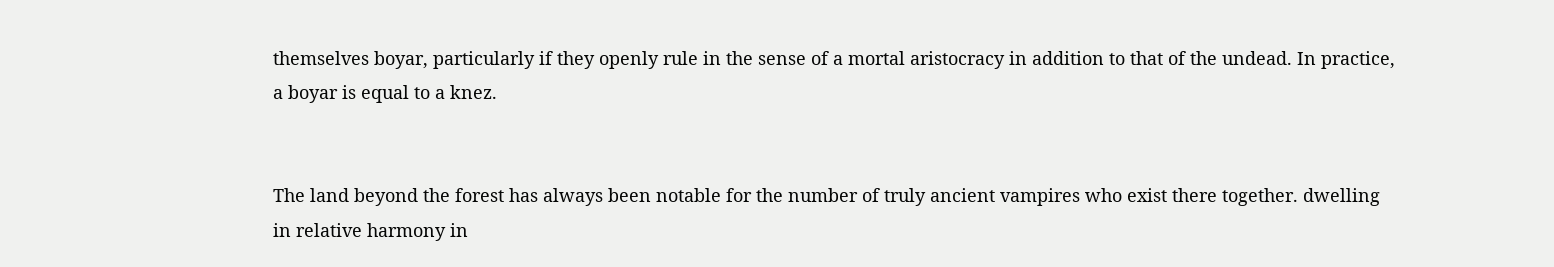themselves boyar, particularly if they openly rule in the sense of a mortal aristocracy in addition to that of the undead. In practice, a boyar is equal to a knez.


The land beyond the forest has always been notable for the number of truly ancient vampires who exist there together. dwelling in relative harmony in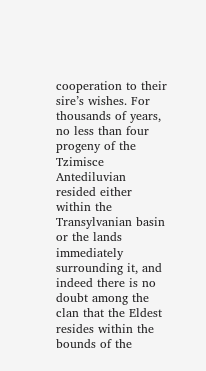cooperation to their sire’s wishes. For thousands of years, no less than four progeny of the Tzimisce Antediluvian resided either within the Transylvanian basin or the lands immediately surrounding it, and indeed there is no doubt among the clan that the Eldest resides within the bounds of the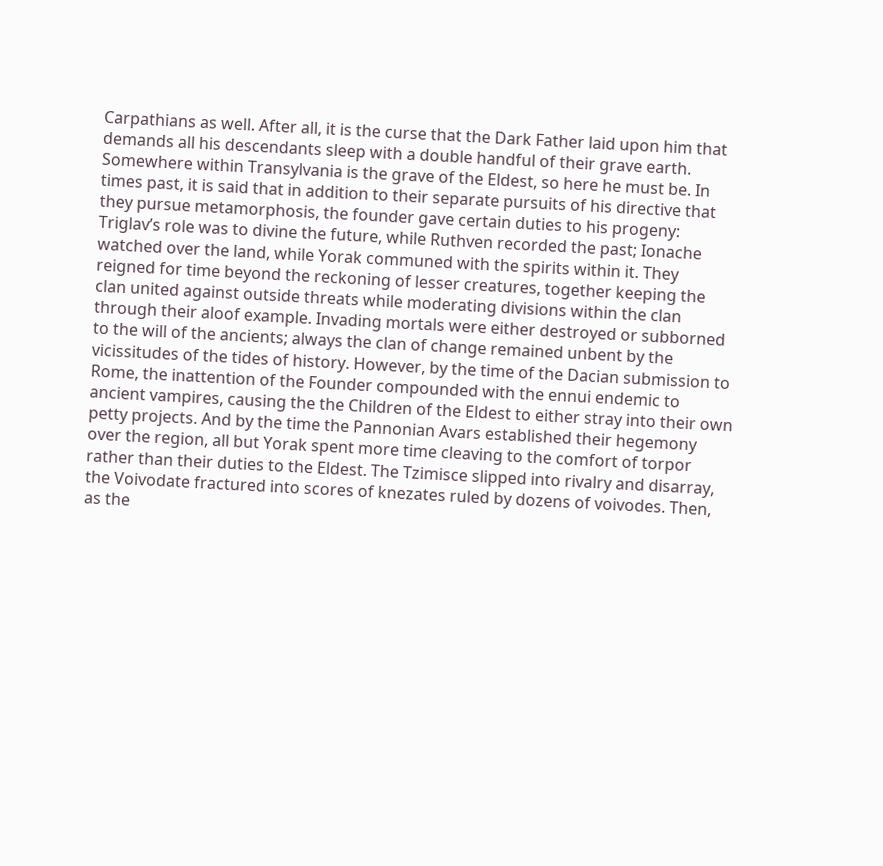Carpathians as well. After all, it is the curse that the Dark Father laid upon him that demands all his descendants sleep with a double handful of their grave earth. Somewhere within Transylvania is the grave of the Eldest, so here he must be. In times past, it is said that in addition to their separate pursuits of his directive that they pursue metamorphosis, the founder gave certain duties to his progeny: Triglav’s role was to divine the future, while Ruthven recorded the past; Ionache watched over the land, while Yorak communed with the spirits within it. They reigned for time beyond the reckoning of lesser creatures, together keeping the clan united against outside threats while moderating divisions within the clan through their aloof example. Invading mortals were either destroyed or subborned to the will of the ancients; always the clan of change remained unbent by the vicissitudes of the tides of history. However, by the time of the Dacian submission to Rome, the inattention of the Founder compounded with the ennui endemic to ancient vampires, causing the the Children of the Eldest to either stray into their own petty projects. And by the time the Pannonian Avars established their hegemony over the region, all but Yorak spent more time cleaving to the comfort of torpor rather than their duties to the Eldest. The Tzimisce slipped into rivalry and disarray, the Voivodate fractured into scores of knezates ruled by dozens of voivodes. Then, as the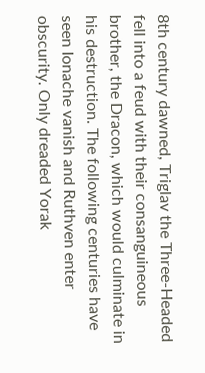8th century dawned, Triglav the Three-Headed fell into a feud with their consanguineous brother, the Dracon, which would culminate in his destruction. The following centuries have seen Ionache vanish and Ruthven enter obscurity. Only dreaded Yorak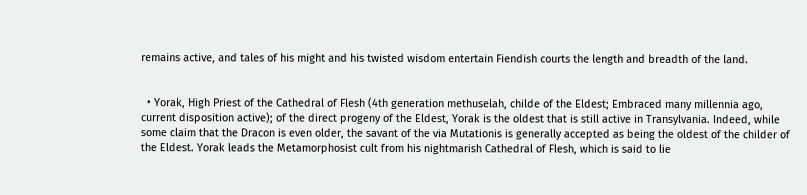remains active, and tales of his might and his twisted wisdom entertain Fiendish courts the length and breadth of the land.


  • Yorak, High Priest of the Cathedral of Flesh (4th generation methuselah, childe of the Eldest; Embraced many millennia ago, current disposition active); of the direct progeny of the Eldest, Yorak is the oldest that is still active in Transylvania. Indeed, while some claim that the Dracon is even older, the savant of the via Mutationis is generally accepted as being the oldest of the childer of the Eldest. Yorak leads the Metamorphosist cult from his nightmarish Cathedral of Flesh, which is said to lie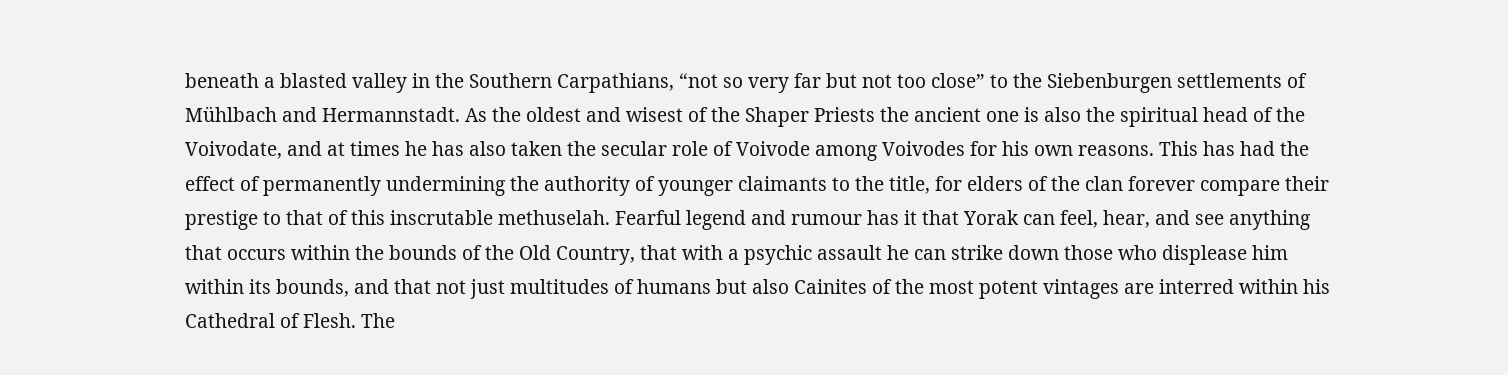beneath a blasted valley in the Southern Carpathians, “not so very far but not too close” to the Siebenburgen settlements of Mühlbach and Hermannstadt. As the oldest and wisest of the Shaper Priests the ancient one is also the spiritual head of the Voivodate, and at times he has also taken the secular role of Voivode among Voivodes for his own reasons. This has had the effect of permanently undermining the authority of younger claimants to the title, for elders of the clan forever compare their prestige to that of this inscrutable methuselah. Fearful legend and rumour has it that Yorak can feel, hear, and see anything that occurs within the bounds of the Old Country, that with a psychic assault he can strike down those who displease him within its bounds, and that not just multitudes of humans but also Cainites of the most potent vintages are interred within his Cathedral of Flesh. The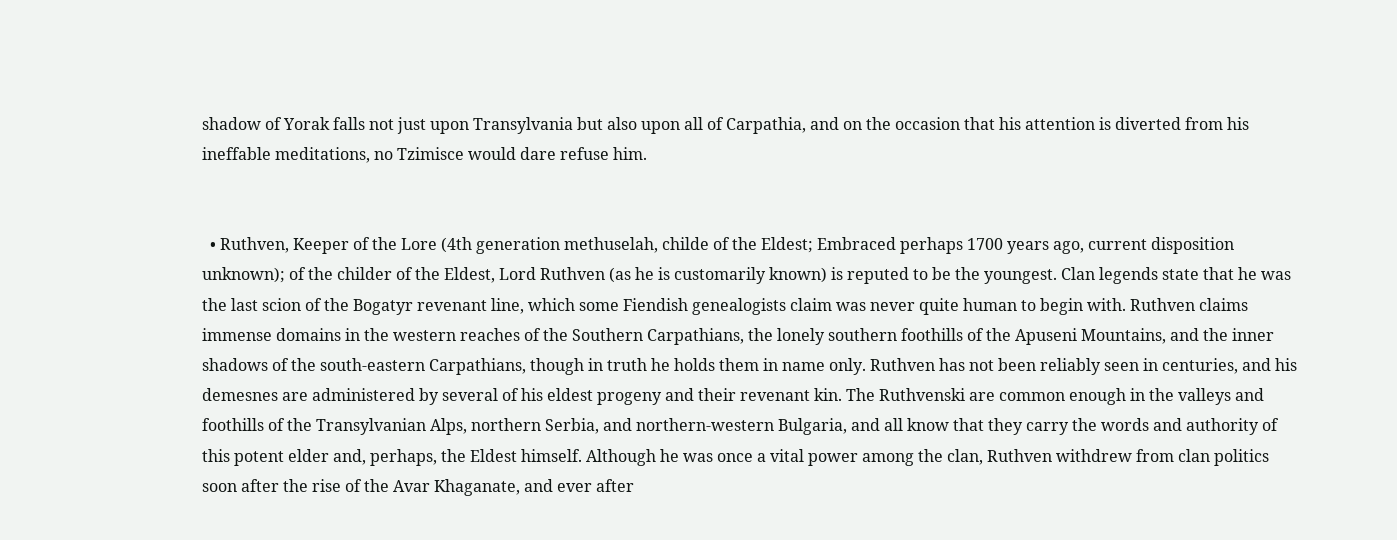shadow of Yorak falls not just upon Transylvania but also upon all of Carpathia, and on the occasion that his attention is diverted from his ineffable meditations, no Tzimisce would dare refuse him.


  • Ruthven, Keeper of the Lore (4th generation methuselah, childe of the Eldest; Embraced perhaps 1700 years ago, current disposition unknown); of the childer of the Eldest, Lord Ruthven (as he is customarily known) is reputed to be the youngest. Clan legends state that he was the last scion of the Bogatyr revenant line, which some Fiendish genealogists claim was never quite human to begin with. Ruthven claims immense domains in the western reaches of the Southern Carpathians, the lonely southern foothills of the Apuseni Mountains, and the inner shadows of the south-eastern Carpathians, though in truth he holds them in name only. Ruthven has not been reliably seen in centuries, and his demesnes are administered by several of his eldest progeny and their revenant kin. The Ruthvenski are common enough in the valleys and foothills of the Transylvanian Alps, northern Serbia, and northern-western Bulgaria, and all know that they carry the words and authority of this potent elder and, perhaps, the Eldest himself. Although he was once a vital power among the clan, Ruthven withdrew from clan politics soon after the rise of the Avar Khaganate, and ever after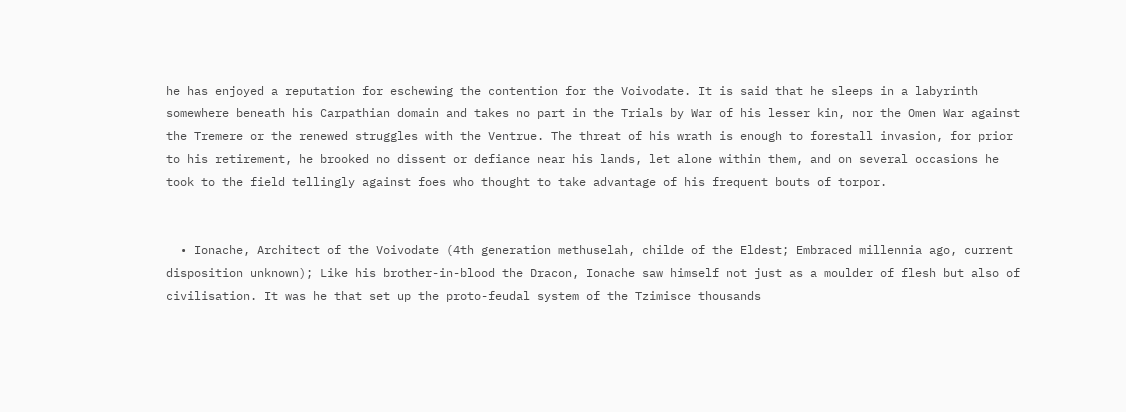he has enjoyed a reputation for eschewing the contention for the Voivodate. It is said that he sleeps in a labyrinth somewhere beneath his Carpathian domain and takes no part in the Trials by War of his lesser kin, nor the Omen War against the Tremere or the renewed struggles with the Ventrue. The threat of his wrath is enough to forestall invasion, for prior to his retirement, he brooked no dissent or defiance near his lands, let alone within them, and on several occasions he took to the field tellingly against foes who thought to take advantage of his frequent bouts of torpor.


  • Ionache, Architect of the Voivodate (4th generation methuselah, childe of the Eldest; Embraced millennia ago, current disposition unknown); Like his brother-in-blood the Dracon, Ionache saw himself not just as a moulder of flesh but also of civilisation. It was he that set up the proto-feudal system of the Tzimisce thousands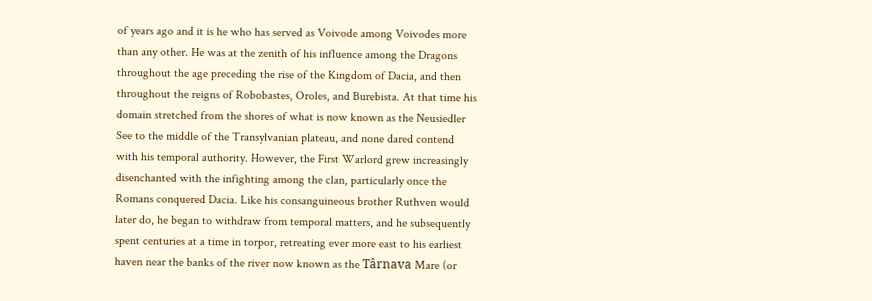of years ago and it is he who has served as Voivode among Voivodes more than any other. He was at the zenith of his influence among the Dragons throughout the age preceding the rise of the Kingdom of Dacia, and then throughout the reigns of Robobastes, Oroles, and Burebista. At that time his domain stretched from the shores of what is now known as the Neusiedler See to the middle of the Transylvanian plateau, and none dared contend with his temporal authority. However, the First Warlord grew increasingly disenchanted with the infighting among the clan, particularly once the Romans conquered Dacia. Like his consanguineous brother Ruthven would later do, he began to withdraw from temporal matters, and he subsequently spent centuries at a time in torpor, retreating ever more east to his earliest haven near the banks of the river now known as the Târnava Mare (or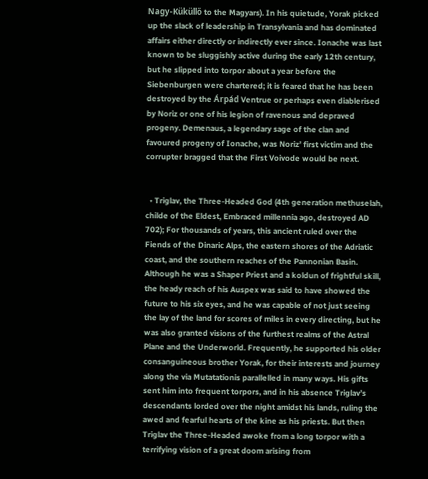Nagy-Küküllő to the Magyars). In his quietude, Yorak picked up the slack of leadership in Transylvania and has dominated affairs either directly or indirectly ever since. Ionache was last known to be sluggishly active during the early 12th century, but he slipped into torpor about a year before the Siebenburgen were chartered; it is feared that he has been destroyed by the Árpád Ventrue or perhaps even diablerised by Noriz or one of his legion of ravenous and depraved progeny. Demenaus, a legendary sage of the clan and favoured progeny of Ionache, was Noriz’ first victim and the corrupter bragged that the First Voivode would be next.


  • Triglav, the Three-Headed God (4th generation methuselah, childe of the Eldest, Embraced millennia ago, destroyed AD 702); For thousands of years, this ancient ruled over the Fiends of the Dinaric Alps, the eastern shores of the Adriatic coast, and the southern reaches of the Pannonian Basin. Although he was a Shaper Priest and a koldun of frightful skill, the heady reach of his Auspex was said to have showed the future to his six eyes, and he was capable of not just seeing the lay of the land for scores of miles in every directing, but he was also granted visions of the furthest realms of the Astral Plane and the Underworld. Frequently, he supported his older consanguineous brother Yorak, for their interests and journey along the via Mutatationis parallelled in many ways. His gifts sent him into frequent torpors, and in his absence Triglav’s descendants lorded over the night amidst his lands, ruling the awed and fearful hearts of the kine as his priests. But then Triglav the Three-Headed awoke from a long torpor with a terrifying vision of a great doom arising from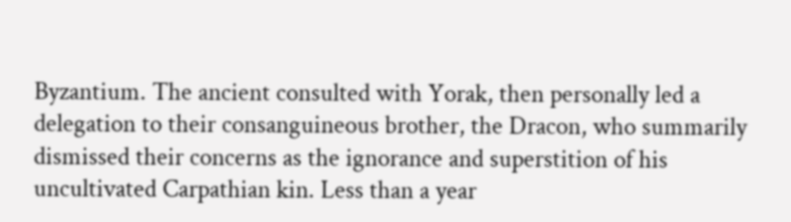Byzantium. The ancient consulted with Yorak, then personally led a delegation to their consanguineous brother, the Dracon, who summarily dismissed their concerns as the ignorance and superstition of his uncultivated Carpathian kin. Less than a year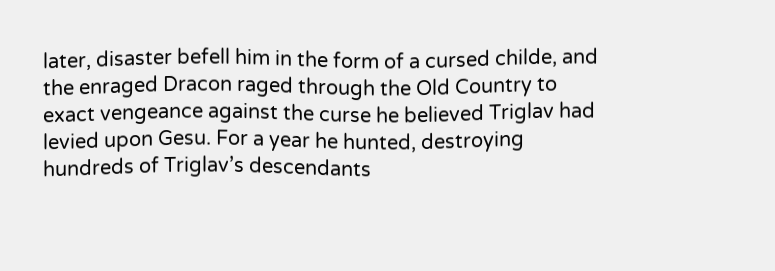later, disaster befell him in the form of a cursed childe, and the enraged Dracon raged through the Old Country to exact vengeance against the curse he believed Triglav had levied upon Gesu. For a year he hunted, destroying hundreds of Triglav’s descendants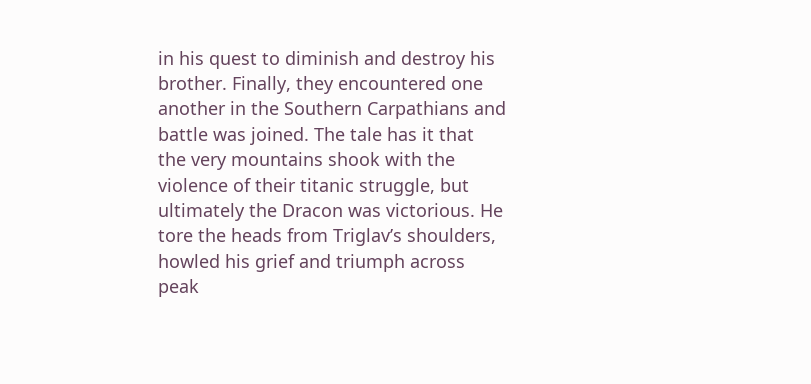in his quest to diminish and destroy his brother. Finally, they encountered one another in the Southern Carpathians and battle was joined. The tale has it that the very mountains shook with the violence of their titanic struggle, but ultimately the Dracon was victorious. He tore the heads from Triglav’s shoulders, howled his grief and triumph across peak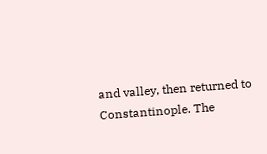and valley, then returned to Constantinople. The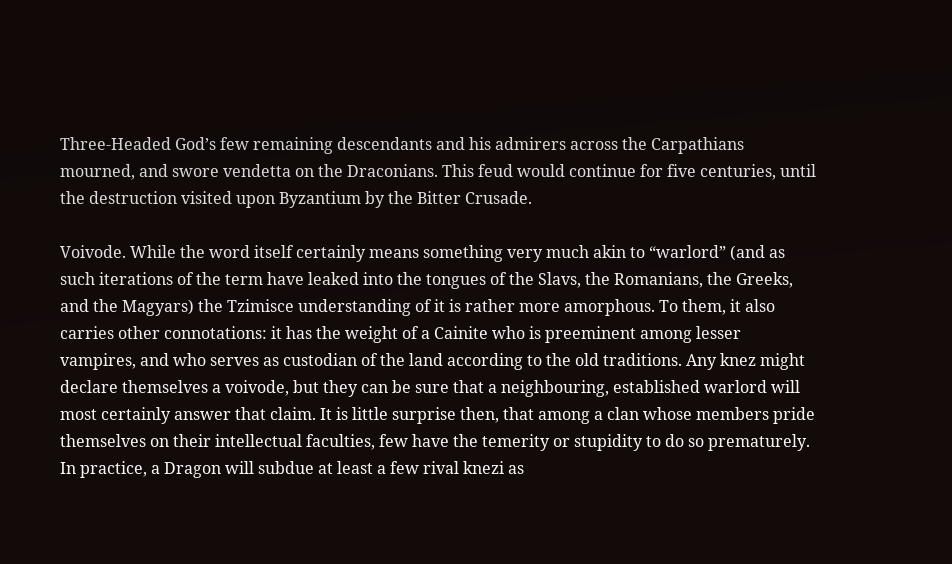Three-Headed God’s few remaining descendants and his admirers across the Carpathians mourned, and swore vendetta on the Draconians. This feud would continue for five centuries, until the destruction visited upon Byzantium by the Bitter Crusade.

Voivode. While the word itself certainly means something very much akin to “warlord” (and as such iterations of the term have leaked into the tongues of the Slavs, the Romanians, the Greeks, and the Magyars) the Tzimisce understanding of it is rather more amorphous. To them, it also carries other connotations: it has the weight of a Cainite who is preeminent among lesser vampires, and who serves as custodian of the land according to the old traditions. Any knez might declare themselves a voivode, but they can be sure that a neighbouring, established warlord will most certainly answer that claim. It is little surprise then, that among a clan whose members pride themselves on their intellectual faculties, few have the temerity or stupidity to do so prematurely. In practice, a Dragon will subdue at least a few rival knezi as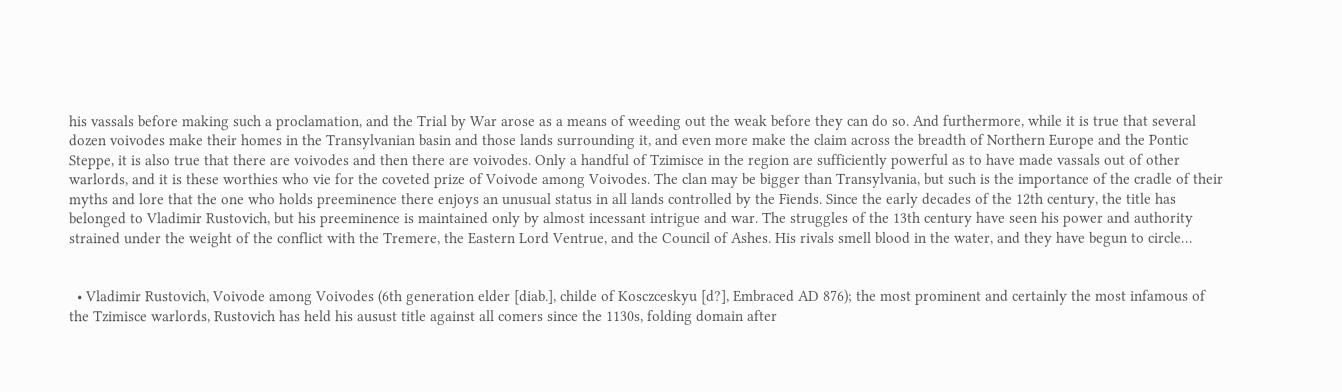his vassals before making such a proclamation, and the Trial by War arose as a means of weeding out the weak before they can do so. And furthermore, while it is true that several dozen voivodes make their homes in the Transylvanian basin and those lands surrounding it, and even more make the claim across the breadth of Northern Europe and the Pontic Steppe, it is also true that there are voivodes and then there are voivodes. Only a handful of Tzimisce in the region are sufficiently powerful as to have made vassals out of other warlords, and it is these worthies who vie for the coveted prize of Voivode among Voivodes. The clan may be bigger than Transylvania, but such is the importance of the cradle of their myths and lore that the one who holds preeminence there enjoys an unusual status in all lands controlled by the Fiends. Since the early decades of the 12th century, the title has belonged to Vladimir Rustovich, but his preeminence is maintained only by almost incessant intrigue and war. The struggles of the 13th century have seen his power and authority strained under the weight of the conflict with the Tremere, the Eastern Lord Ventrue, and the Council of Ashes. His rivals smell blood in the water, and they have begun to circle…


  • Vladimir Rustovich, Voivode among Voivodes (6th generation elder [diab.], childe of Kosczceskyu [d?], Embraced AD 876); the most prominent and certainly the most infamous of the Tzimisce warlords, Rustovich has held his ausust title against all comers since the 1130s, folding domain after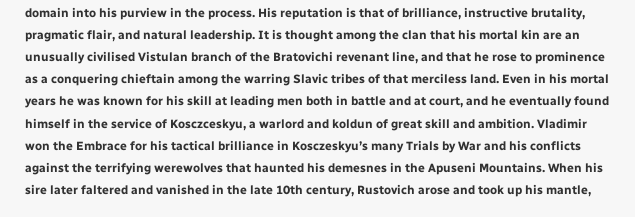domain into his purview in the process. His reputation is that of brilliance, instructive brutality, pragmatic flair, and natural leadership. It is thought among the clan that his mortal kin are an unusually civilised Vistulan branch of the Bratovichi revenant line, and that he rose to prominence as a conquering chieftain among the warring Slavic tribes of that merciless land. Even in his mortal years he was known for his skill at leading men both in battle and at court, and he eventually found himself in the service of Kosczceskyu, a warlord and koldun of great skill and ambition. Vladimir won the Embrace for his tactical brilliance in Kosczeskyu’s many Trials by War and his conflicts against the terrifying werewolves that haunted his demesnes in the Apuseni Mountains. When his sire later faltered and vanished in the late 10th century, Rustovich arose and took up his mantle,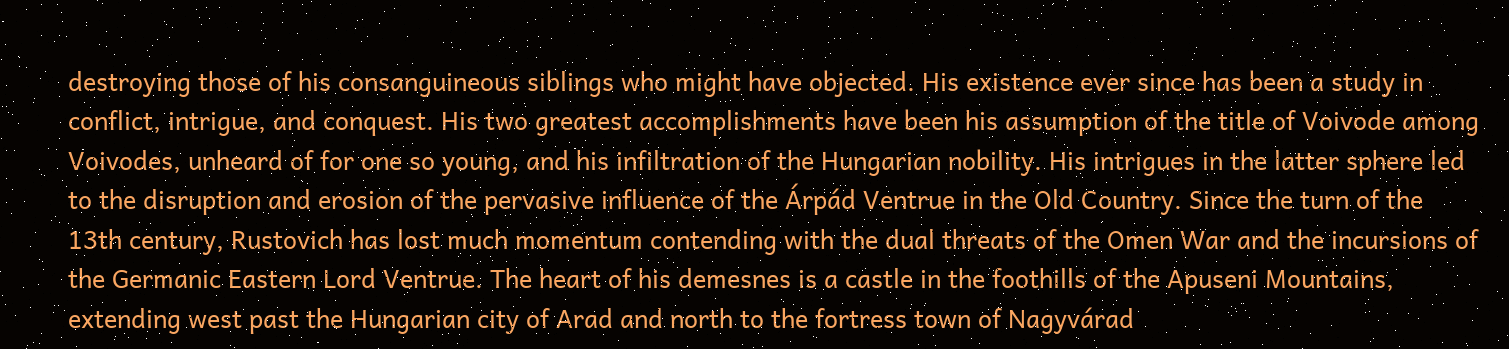destroying those of his consanguineous siblings who might have objected. His existence ever since has been a study in conflict, intrigue, and conquest. His two greatest accomplishments have been his assumption of the title of Voivode among Voivodes, unheard of for one so young, and his infiltration of the Hungarian nobility. His intrigues in the latter sphere led to the disruption and erosion of the pervasive influence of the Árpád Ventrue in the Old Country. Since the turn of the 13th century, Rustovich has lost much momentum contending with the dual threats of the Omen War and the incursions of the Germanic Eastern Lord Ventrue. The heart of his demesnes is a castle in the foothills of the Apuseni Mountains, extending west past the Hungarian city of Arad and north to the fortress town of Nagyvárad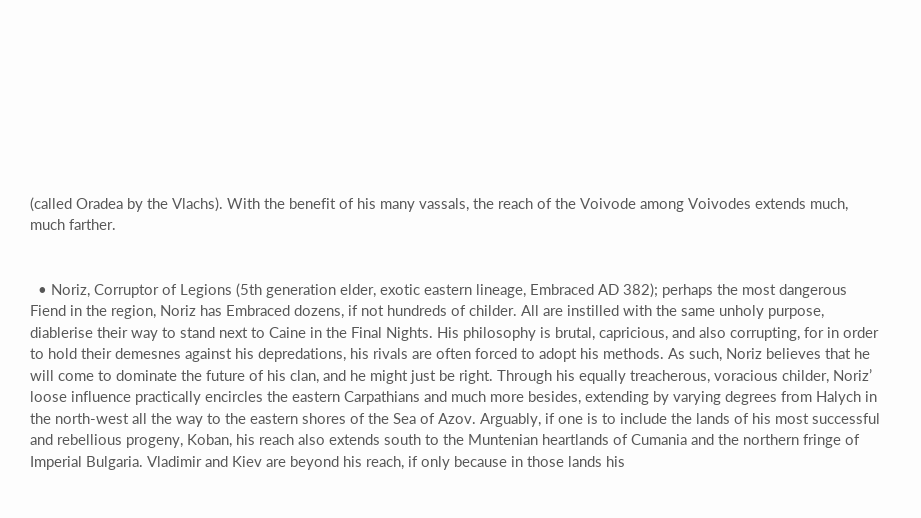(called Oradea by the Vlachs). With the benefit of his many vassals, the reach of the Voivode among Voivodes extends much, much farther.


  • Noriz, Corruptor of Legions (5th generation elder, exotic eastern lineage, Embraced AD 382); perhaps the most dangerous Fiend in the region, Noriz has Embraced dozens, if not hundreds of childer. All are instilled with the same unholy purpose, diablerise their way to stand next to Caine in the Final Nights. His philosophy is brutal, capricious, and also corrupting, for in order to hold their demesnes against his depredations, his rivals are often forced to adopt his methods. As such, Noriz believes that he will come to dominate the future of his clan, and he might just be right. Through his equally treacherous, voracious childer, Noriz’ loose influence practically encircles the eastern Carpathians and much more besides, extending by varying degrees from Halych in the north-west all the way to the eastern shores of the Sea of Azov. Arguably, if one is to include the lands of his most successful and rebellious progeny, Koban, his reach also extends south to the Muntenian heartlands of Cumania and the northern fringe of Imperial Bulgaria. Vladimir and Kiev are beyond his reach, if only because in those lands his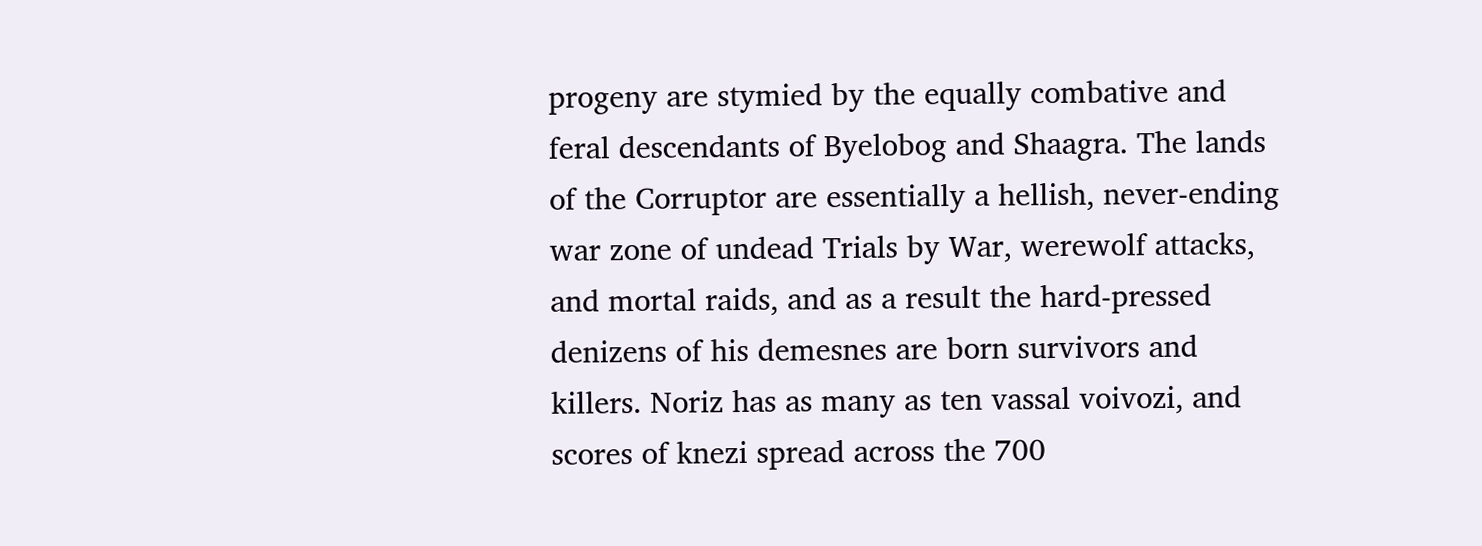progeny are stymied by the equally combative and feral descendants of Byelobog and Shaagra. The lands of the Corruptor are essentially a hellish, never-ending war zone of undead Trials by War, werewolf attacks, and mortal raids, and as a result the hard-pressed denizens of his demesnes are born survivors and killers. Noriz has as many as ten vassal voivozi, and scores of knezi spread across the 700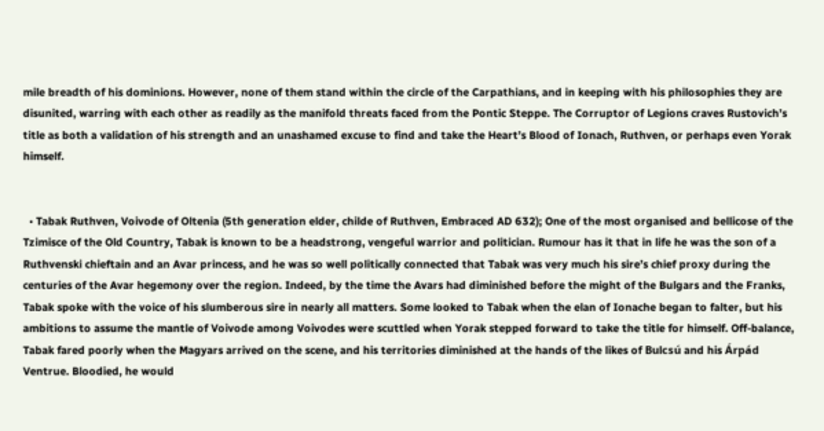mile breadth of his dominions. However, none of them stand within the circle of the Carpathians, and in keeping with his philosophies they are disunited, warring with each other as readily as the manifold threats faced from the Pontic Steppe. The Corruptor of Legions craves Rustovich’s title as both a validation of his strength and an unashamed excuse to find and take the Heart’s Blood of Ionach, Ruthven, or perhaps even Yorak himself.


  • Tabak Ruthven, Voivode of Oltenia (5th generation elder, childe of Ruthven, Embraced AD 632); One of the most organised and bellicose of the Tzimisce of the Old Country, Tabak is known to be a headstrong, vengeful warrior and politician. Rumour has it that in life he was the son of a Ruthvenski chieftain and an Avar princess, and he was so well politically connected that Tabak was very much his sire’s chief proxy during the centuries of the Avar hegemony over the region. Indeed, by the time the Avars had diminished before the might of the Bulgars and the Franks, Tabak spoke with the voice of his slumberous sire in nearly all matters. Some looked to Tabak when the elan of Ionache began to falter, but his ambitions to assume the mantle of Voivode among Voivodes were scuttled when Yorak stepped forward to take the title for himself. Off-balance, Tabak fared poorly when the Magyars arrived on the scene, and his territories diminished at the hands of the likes of Bulcsú and his Árpád Ventrue. Bloodied, he would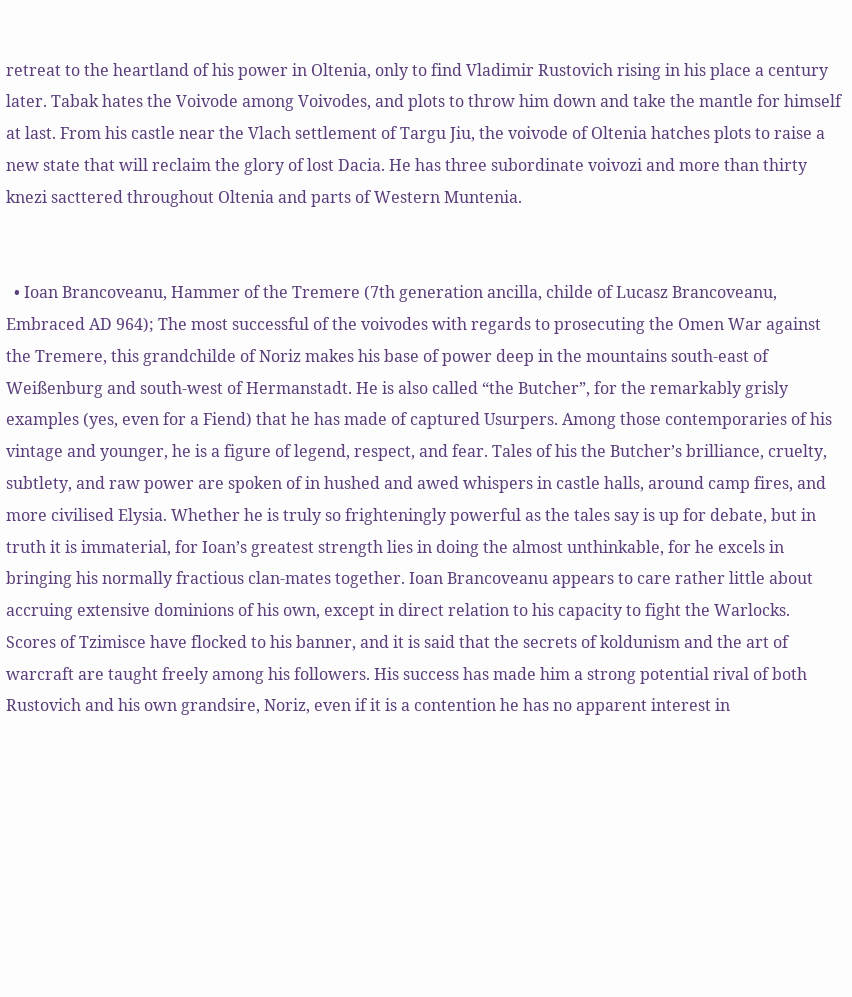retreat to the heartland of his power in Oltenia, only to find Vladimir Rustovich rising in his place a century later. Tabak hates the Voivode among Voivodes, and plots to throw him down and take the mantle for himself at last. From his castle near the Vlach settlement of Targu Jiu, the voivode of Oltenia hatches plots to raise a new state that will reclaim the glory of lost Dacia. He has three subordinate voivozi and more than thirty knezi sacttered throughout Oltenia and parts of Western Muntenia.


  • Ioan Brancoveanu, Hammer of the Tremere (7th generation ancilla, childe of Lucasz Brancoveanu, Embraced AD 964); The most successful of the voivodes with regards to prosecuting the Omen War against the Tremere, this grandchilde of Noriz makes his base of power deep in the mountains south-east of Weißenburg and south-west of Hermanstadt. He is also called “the Butcher”, for the remarkably grisly examples (yes, even for a Fiend) that he has made of captured Usurpers. Among those contemporaries of his vintage and younger, he is a figure of legend, respect, and fear. Tales of his the Butcher’s brilliance, cruelty, subtlety, and raw power are spoken of in hushed and awed whispers in castle halls, around camp fires, and more civilised Elysia. Whether he is truly so frighteningly powerful as the tales say is up for debate, but in truth it is immaterial, for Ioan’s greatest strength lies in doing the almost unthinkable, for he excels in bringing his normally fractious clan-mates together. Ioan Brancoveanu appears to care rather little about accruing extensive dominions of his own, except in direct relation to his capacity to fight the Warlocks. Scores of Tzimisce have flocked to his banner, and it is said that the secrets of koldunism and the art of warcraft are taught freely among his followers. His success has made him a strong potential rival of both Rustovich and his own grandsire, Noriz, even if it is a contention he has no apparent interest in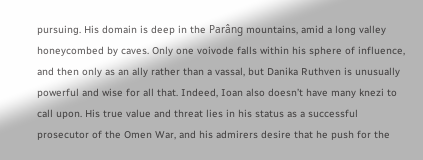pursuing. His domain is deep in the Parâng mountains, amid a long valley honeycombed by caves. Only one voivode falls within his sphere of influence, and then only as an ally rather than a vassal, but Danika Ruthven is unusually powerful and wise for all that. Indeed, Ioan also doesn’t have many knezi to call upon. His true value and threat lies in his status as a successful prosecutor of the Omen War, and his admirers desire that he push for the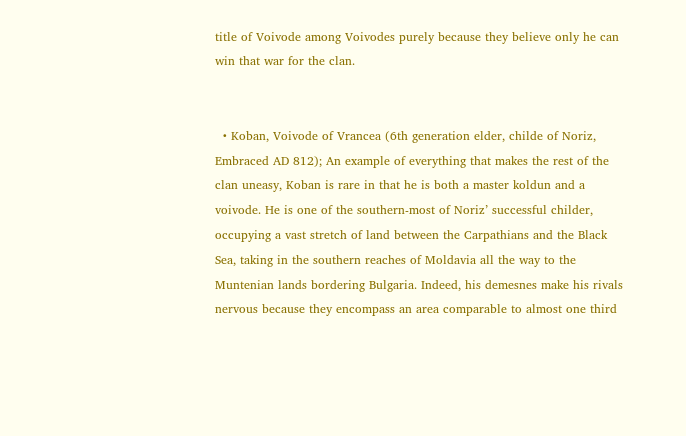title of Voivode among Voivodes purely because they believe only he can win that war for the clan.


  • Koban, Voivode of Vrancea (6th generation elder, childe of Noriz, Embraced AD 812); An example of everything that makes the rest of the clan uneasy, Koban is rare in that he is both a master koldun and a voivode. He is one of the southern-most of Noriz’ successful childer, occupying a vast stretch of land between the Carpathians and the Black Sea, taking in the southern reaches of Moldavia all the way to the Muntenian lands bordering Bulgaria. Indeed, his demesnes make his rivals nervous because they encompass an area comparable to almost one third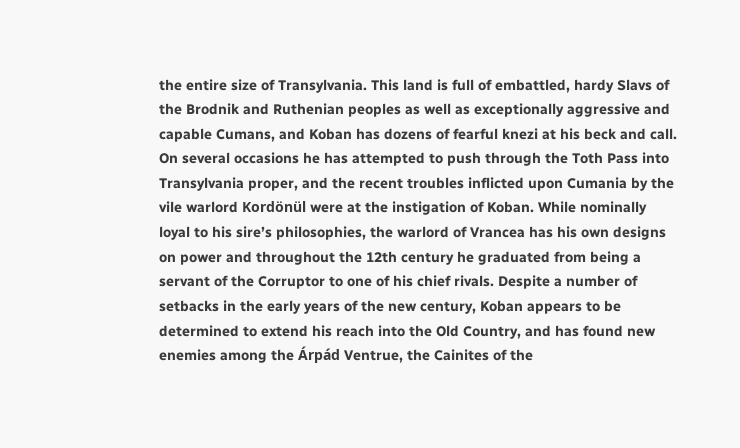the entire size of Transylvania. This land is full of embattled, hardy Slavs of the Brodnik and Ruthenian peoples as well as exceptionally aggressive and capable Cumans, and Koban has dozens of fearful knezi at his beck and call. On several occasions he has attempted to push through the Toth Pass into Transylvania proper, and the recent troubles inflicted upon Cumania by the vile warlord Kordönül were at the instigation of Koban. While nominally loyal to his sire’s philosophies, the warlord of Vrancea has his own designs on power and throughout the 12th century he graduated from being a servant of the Corruptor to one of his chief rivals. Despite a number of setbacks in the early years of the new century, Koban appears to be determined to extend his reach into the Old Country, and has found new enemies among the Árpád Ventrue, the Cainites of the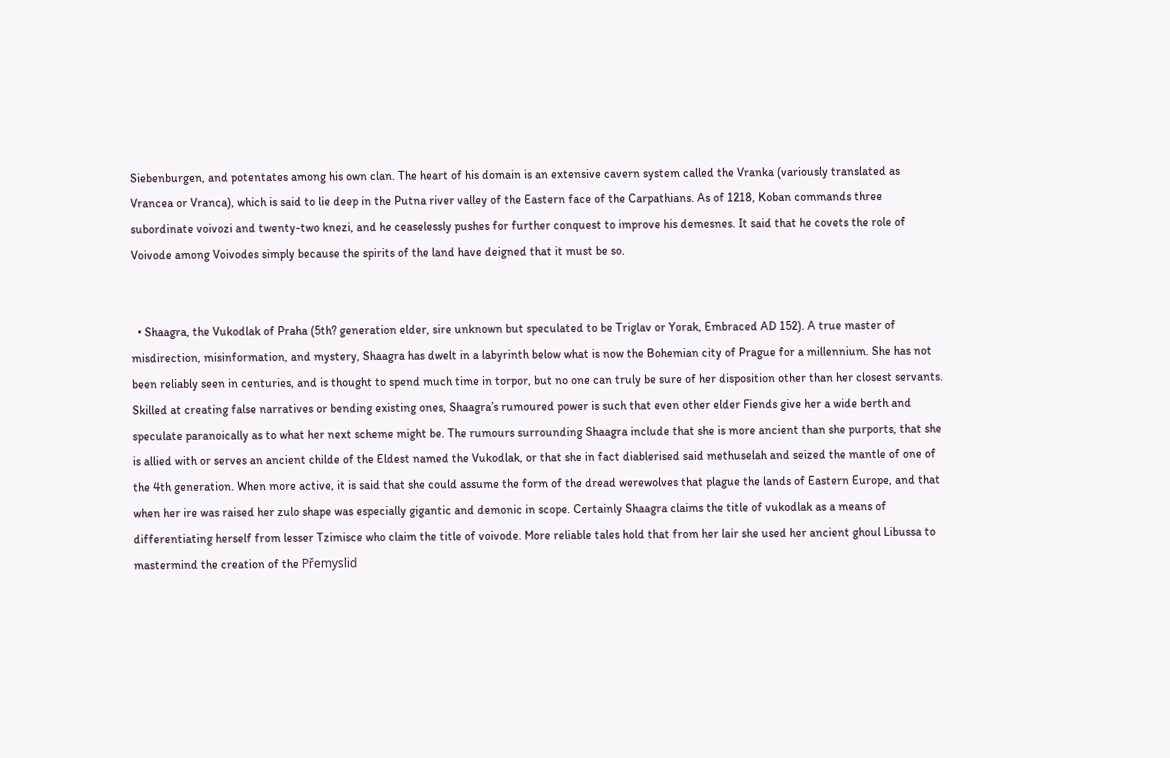Siebenburgen, and potentates among his own clan. The heart of his domain is an extensive cavern system called the Vranka (variously translated as Vrancea or Vranca), which is said to lie deep in the Putna river valley of the Eastern face of the Carpathians. As of 1218, Koban commands three subordinate voivozi and twenty-two knezi, and he ceaselessly pushes for further conquest to improve his demesnes. It said that he covets the role of Voivode among Voivodes simply because the spirits of the land have deigned that it must be so.


  • Shaagra, the Vukodlak of Praha (5th? generation elder, sire unknown but speculated to be Triglav or Yorak, Embraced AD 152). A true master of misdirection, misinformation, and mystery, Shaagra has dwelt in a labyrinth below what is now the Bohemian city of Prague for a millennium. She has not been reliably seen in centuries, and is thought to spend much time in torpor, but no one can truly be sure of her disposition other than her closest servants. Skilled at creating false narratives or bending existing ones, Shaagra’s rumoured power is such that even other elder Fiends give her a wide berth and speculate paranoically as to what her next scheme might be. The rumours surrounding Shaagra include that she is more ancient than she purports, that she is allied with or serves an ancient childe of the Eldest named the Vukodlak, or that she in fact diablerised said methuselah and seized the mantle of one of the 4th generation. When more active, it is said that she could assume the form of the dread werewolves that plague the lands of Eastern Europe, and that when her ire was raised her zulo shape was especially gigantic and demonic in scope. Certainly Shaagra claims the title of vukodlak as a means of differentiating herself from lesser Tzimisce who claim the title of voivode. More reliable tales hold that from her lair she used her ancient ghoul Libussa to mastermind the creation of the Přemyslid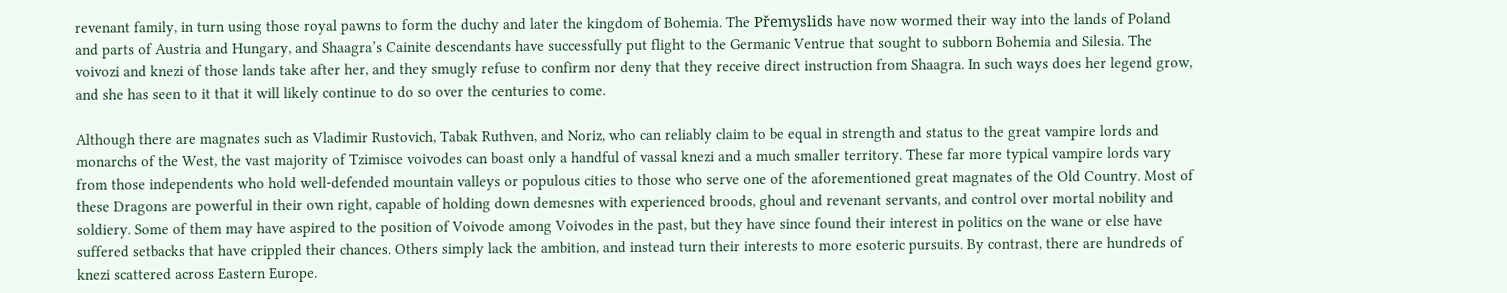revenant family, in turn using those royal pawns to form the duchy and later the kingdom of Bohemia. The Přemyslids have now wormed their way into the lands of Poland and parts of Austria and Hungary, and Shaagra’s Cainite descendants have successfully put flight to the Germanic Ventrue that sought to subborn Bohemia and Silesia. The voivozi and knezi of those lands take after her, and they smugly refuse to confirm nor deny that they receive direct instruction from Shaagra. In such ways does her legend grow, and she has seen to it that it will likely continue to do so over the centuries to come.

Although there are magnates such as Vladimir Rustovich, Tabak Ruthven, and Noriz, who can reliably claim to be equal in strength and status to the great vampire lords and monarchs of the West, the vast majority of Tzimisce voivodes can boast only a handful of vassal knezi and a much smaller territory. These far more typical vampire lords vary from those independents who hold well-defended mountain valleys or populous cities to those who serve one of the aforementioned great magnates of the Old Country. Most of these Dragons are powerful in their own right, capable of holding down demesnes with experienced broods, ghoul and revenant servants, and control over mortal nobility and soldiery. Some of them may have aspired to the position of Voivode among Voivodes in the past, but they have since found their interest in politics on the wane or else have suffered setbacks that have crippled their chances. Others simply lack the ambition, and instead turn their interests to more esoteric pursuits. By contrast, there are hundreds of knezi scattered across Eastern Europe.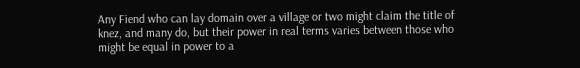Any Fiend who can lay domain over a village or two might claim the title of knez, and many do, but their power in real terms varies between those who might be equal in power to a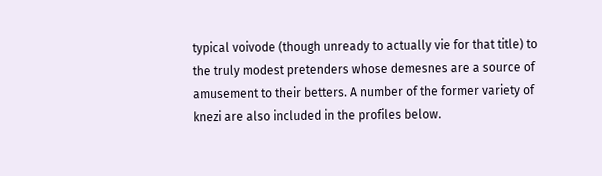typical voivode (though unready to actually vie for that title) to the truly modest pretenders whose demesnes are a source of amusement to their betters. A number of the former variety of knezi are also included in the profiles below.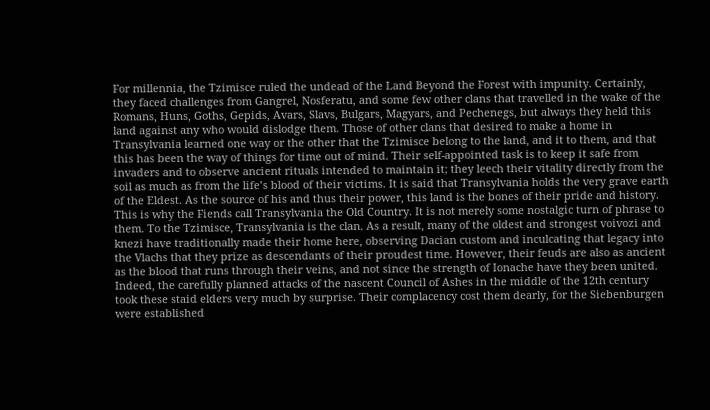For millennia, the Tzimisce ruled the undead of the Land Beyond the Forest with impunity. Certainly, they faced challenges from Gangrel, Nosferatu, and some few other clans that travelled in the wake of the Romans, Huns, Goths, Gepids, Avars, Slavs, Bulgars, Magyars, and Pechenegs, but always they held this land against any who would dislodge them. Those of other clans that desired to make a home in Transylvania learned one way or the other that the Tzimisce belong to the land, and it to them, and that this has been the way of things for time out of mind. Their self-appointed task is to keep it safe from invaders and to observe ancient rituals intended to maintain it; they leech their vitality directly from the soil as much as from the life’s blood of their victims. It is said that Transylvania holds the very grave earth of the Eldest. As the source of his and thus their power, this land is the bones of their pride and history. This is why the Fiends call Transylvania the Old Country. It is not merely some nostalgic turn of phrase to them. To the Tzimisce, Transylvania is the clan. As a result, many of the oldest and strongest voivozi and knezi have traditionally made their home here, observing Dacian custom and inculcating that legacy into the Vlachs that they prize as descendants of their proudest time. However, their feuds are also as ancient as the blood that runs through their veins, and not since the strength of Ionache have they been united. Indeed, the carefully planned attacks of the nascent Council of Ashes in the middle of the 12th century took these staid elders very much by surprise. Their complacency cost them dearly, for the Siebenburgen were established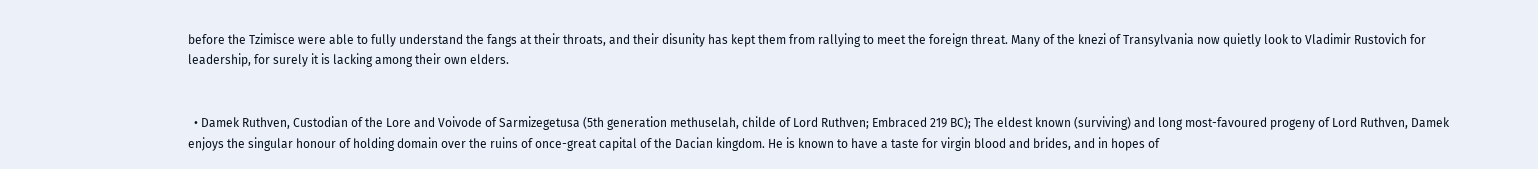before the Tzimisce were able to fully understand the fangs at their throats, and their disunity has kept them from rallying to meet the foreign threat. Many of the knezi of Transylvania now quietly look to Vladimir Rustovich for leadership, for surely it is lacking among their own elders.


  • Damek Ruthven, Custodian of the Lore and Voivode of Sarmizegetusa (5th generation methuselah, childe of Lord Ruthven; Embraced 219 BC); The eldest known (surviving) and long most-favoured progeny of Lord Ruthven, Damek enjoys the singular honour of holding domain over the ruins of once-great capital of the Dacian kingdom. He is known to have a taste for virgin blood and brides, and in hopes of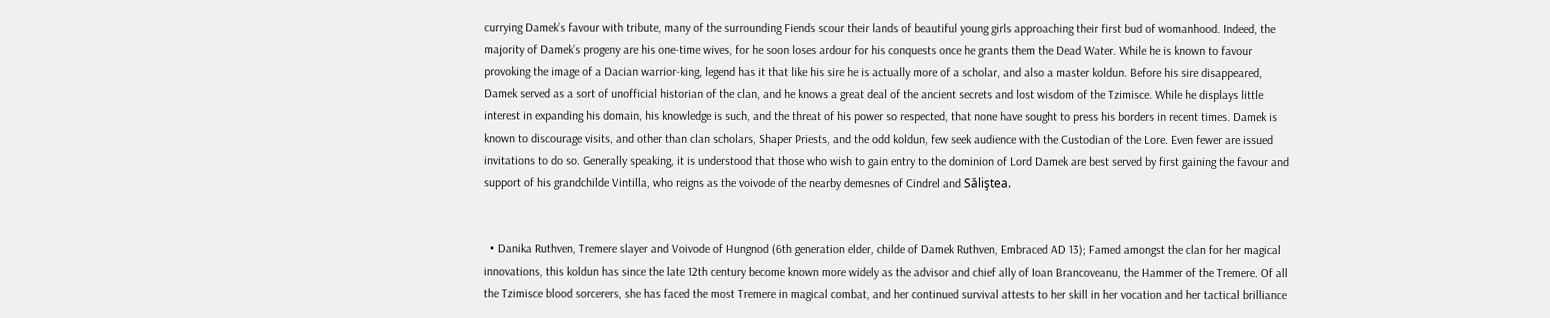currying Damek’s favour with tribute, many of the surrounding Fiends scour their lands of beautiful young girls approaching their first bud of womanhood. Indeed, the majority of Damek’s progeny are his one-time wives, for he soon loses ardour for his conquests once he grants them the Dead Water. While he is known to favour provoking the image of a Dacian warrior-king, legend has it that like his sire he is actually more of a scholar, and also a master koldun. Before his sire disappeared, Damek served as a sort of unofficial historian of the clan, and he knows a great deal of the ancient secrets and lost wisdom of the Tzimisce. While he displays little interest in expanding his domain, his knowledge is such, and the threat of his power so respected, that none have sought to press his borders in recent times. Damek is known to discourage visits, and other than clan scholars, Shaper Priests, and the odd koldun, few seek audience with the Custodian of the Lore. Even fewer are issued invitations to do so. Generally speaking, it is understood that those who wish to gain entry to the dominion of Lord Damek are best served by first gaining the favour and support of his grandchilde Vintilla, who reigns as the voivode of the nearby demesnes of Cindrel and Săliştea.


  • Danika Ruthven, Tremere slayer and Voivode of Hungnod (6th generation elder, childe of Damek Ruthven, Embraced AD 13); Famed amongst the clan for her magical innovations, this koldun has since the late 12th century become known more widely as the advisor and chief ally of Ioan Brancoveanu, the Hammer of the Tremere. Of all the Tzimisce blood sorcerers, she has faced the most Tremere in magical combat, and her continued survival attests to her skill in her vocation and her tactical brilliance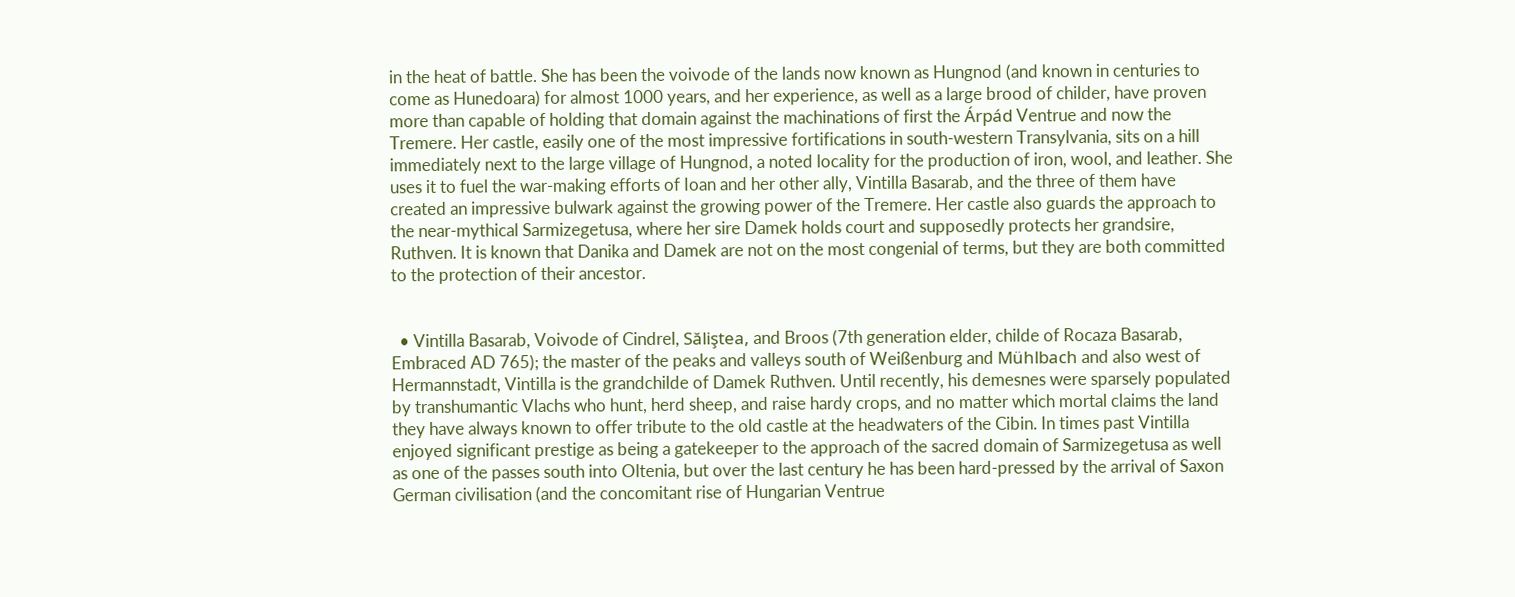in the heat of battle. She has been the voivode of the lands now known as Hungnod (and known in centuries to come as Hunedoara) for almost 1000 years, and her experience, as well as a large brood of childer, have proven more than capable of holding that domain against the machinations of first the Árpád Ventrue and now the Tremere. Her castle, easily one of the most impressive fortifications in south-western Transylvania, sits on a hill immediately next to the large village of Hungnod, a noted locality for the production of iron, wool, and leather. She uses it to fuel the war-making efforts of Ioan and her other ally, Vintilla Basarab, and the three of them have created an impressive bulwark against the growing power of the Tremere. Her castle also guards the approach to the near-mythical Sarmizegetusa, where her sire Damek holds court and supposedly protects her grandsire, Ruthven. It is known that Danika and Damek are not on the most congenial of terms, but they are both committed to the protection of their ancestor.


  • Vintilla Basarab, Voivode of Cindrel, Săliştea, and Broos (7th generation elder, childe of Rocaza Basarab, Embraced AD 765); the master of the peaks and valleys south of Weißenburg and Mühlbach and also west of Hermannstadt, Vintilla is the grandchilde of Damek Ruthven. Until recently, his demesnes were sparsely populated by transhumantic Vlachs who hunt, herd sheep, and raise hardy crops, and no matter which mortal claims the land they have always known to offer tribute to the old castle at the headwaters of the Cibin. In times past Vintilla enjoyed significant prestige as being a gatekeeper to the approach of the sacred domain of Sarmizegetusa as well as one of the passes south into Oltenia, but over the last century he has been hard-pressed by the arrival of Saxon German civilisation (and the concomitant rise of Hungarian Ventrue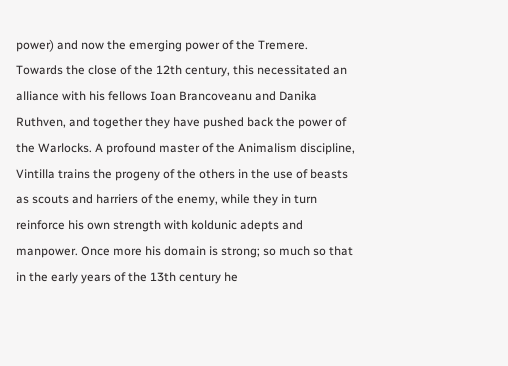power) and now the emerging power of the Tremere. Towards the close of the 12th century, this necessitated an alliance with his fellows Ioan Brancoveanu and Danika Ruthven, and together they have pushed back the power of the Warlocks. A profound master of the Animalism discipline, Vintilla trains the progeny of the others in the use of beasts as scouts and harriers of the enemy, while they in turn reinforce his own strength with koldunic adepts and manpower. Once more his domain is strong; so much so that in the early years of the 13th century he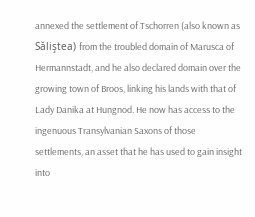annexed the settlement of Tschorren (also known as Săliştea) from the troubled domain of Marusca of Hermannstadt, and he also declared domain over the growing town of Broos, linking his lands with that of Lady Danika at Hungnod. He now has access to the ingenuous Transylvanian Saxons of those settlements, an asset that he has used to gain insight into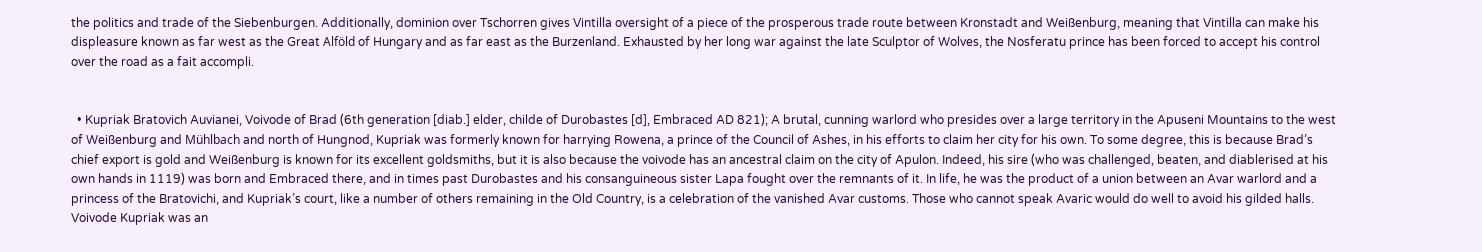the politics and trade of the Siebenburgen. Additionally, dominion over Tschorren gives Vintilla oversight of a piece of the prosperous trade route between Kronstadt and Weißenburg, meaning that Vintilla can make his displeasure known as far west as the Great Alföld of Hungary and as far east as the Burzenland. Exhausted by her long war against the late Sculptor of Wolves, the Nosferatu prince has been forced to accept his control over the road as a fait accompli.


  • Kupriak Bratovich Auvianei, Voivode of Brad (6th generation [diab.] elder, childe of Durobastes [d], Embraced AD 821); A brutal, cunning warlord who presides over a large territory in the Apuseni Mountains to the west of Weißenburg and Mühlbach and north of Hungnod, Kupriak was formerly known for harrying Rowena, a prince of the Council of Ashes, in his efforts to claim her city for his own. To some degree, this is because Brad’s chief export is gold and Weißenburg is known for its excellent goldsmiths, but it is also because the voivode has an ancestral claim on the city of Apulon. Indeed, his sire (who was challenged, beaten, and diablerised at his own hands in 1119) was born and Embraced there, and in times past Durobastes and his consanguineous sister Lapa fought over the remnants of it. In life, he was the product of a union between an Avar warlord and a princess of the Bratovichi, and Kupriak’s court, like a number of others remaining in the Old Country, is a celebration of the vanished Avar customs. Those who cannot speak Avaric would do well to avoid his gilded halls. Voivode Kupriak was an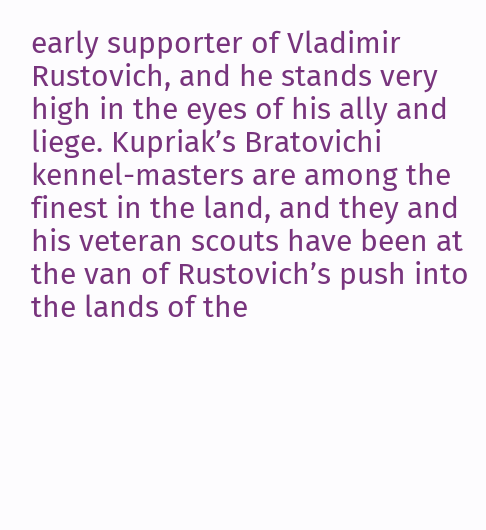early supporter of Vladimir Rustovich, and he stands very high in the eyes of his ally and liege. Kupriak’s Bratovichi kennel-masters are among the finest in the land, and they and his veteran scouts have been at the van of Rustovich’s push into the lands of the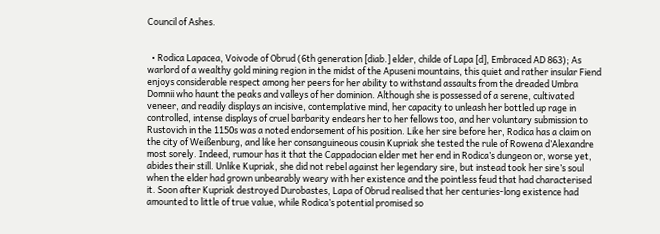Council of Ashes.


  • Rodica Lapacea, Voivode of Obrud (6th generation [diab.] elder, childe of Lapa [d], Embraced AD 863); As warlord of a wealthy gold mining region in the midst of the Apuseni mountains, this quiet and rather insular Fiend enjoys considerable respect among her peers for her ability to withstand assaults from the dreaded Umbra Domnii who haunt the peaks and valleys of her dominion. Although she is possessed of a serene, cultivated veneer, and readily displays an incisive, contemplative mind, her capacity to unleash her bottled up rage in controlled, intense displays of cruel barbarity endears her to her fellows too, and her voluntary submission to Rustovich in the 1150s was a noted endorsement of his position. Like her sire before her, Rodica has a claim on the city of Weißenburg, and like her consanguineous cousin Kupriak she tested the rule of Rowena d’Alexandre most sorely. Indeed, rumour has it that the Cappadocian elder met her end in Rodica’s dungeon or, worse yet, abides their still. Unlike Kupriak, she did not rebel against her legendary sire, but instead took her sire’s soul when the elder had grown unbearably weary with her existence and the pointless feud that had characterised it. Soon after Kupriak destroyed Durobastes, Lapa of Obrud realised that her centuries-long existence had amounted to little of true value, while Rodica’s potential promised so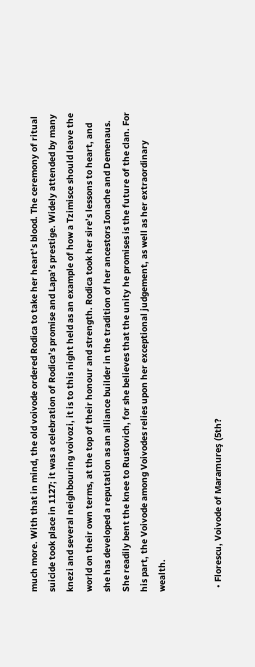much more. With that in mind, the old voivode ordered Rodica to take her heart’s blood. The ceremony of ritual suicide took place in 1127; it was a celebration of Rodica’s promise and Lapa’s prestige. Widely attended by many knezi and several neighbouring voivozi, it is to this night held as an example of how a Tzimisce should leave the world on their own terms, at the top of their honour and strength. Rodica took her sire’s lessons to heart, and she has developed a reputation as an alliance builder in the tradition of her ancestors Ionache and Demenaus. She readily bent the knee to Rustovich, for she believes that the unity he promises is the future of the clan. For his part, the Voivode among Voivodes relies upon her exceptional judgement, as well as her extraordinary wealth.


  • Florescu, Voivode of Maramureş (5th?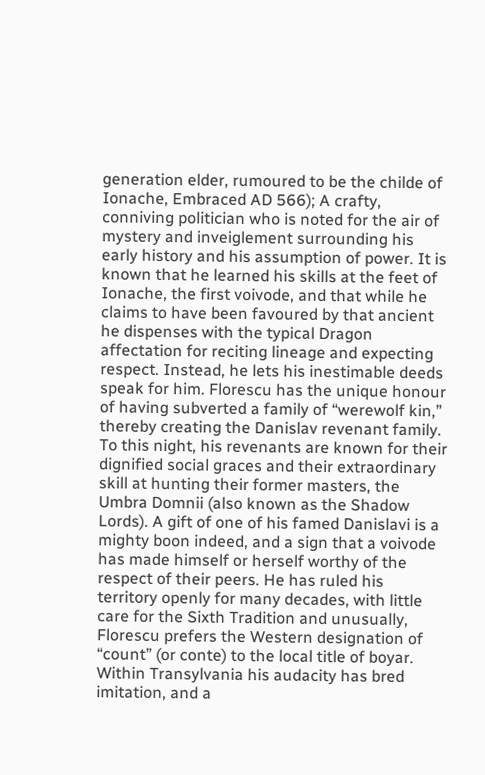generation elder, rumoured to be the childe of Ionache, Embraced AD 566); A crafty, conniving politician who is noted for the air of mystery and inveiglement surrounding his early history and his assumption of power. It is known that he learned his skills at the feet of Ionache, the first voivode, and that while he claims to have been favoured by that ancient he dispenses with the typical Dragon affectation for reciting lineage and expecting respect. Instead, he lets his inestimable deeds speak for him. Florescu has the unique honour of having subverted a family of “werewolf kin,” thereby creating the Danislav revenant family. To this night, his revenants are known for their dignified social graces and their extraordinary skill at hunting their former masters, the Umbra Domnii (also known as the Shadow Lords). A gift of one of his famed Danislavi is a mighty boon indeed, and a sign that a voivode has made himself or herself worthy of the respect of their peers. He has ruled his territory openly for many decades, with little care for the Sixth Tradition and unusually, Florescu prefers the Western designation of “count” (or conte) to the local title of boyar. Within Transylvania his audacity has bred imitation, and a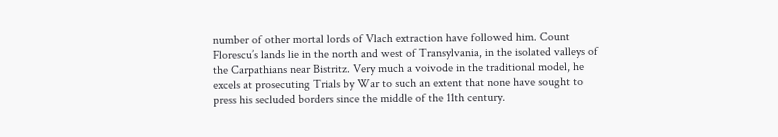number of other mortal lords of Vlach extraction have followed him. Count Florescu’s lands lie in the north and west of Transylvania, in the isolated valleys of the Carpathians near Bistritz. Very much a voivode in the traditional model, he excels at prosecuting Trials by War to such an extent that none have sought to press his secluded borders since the middle of the 11th century.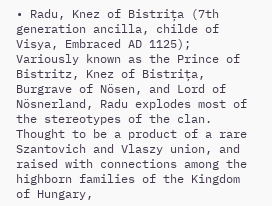• Radu, Knez of Bistrița (7th generation ancilla, childe of Visya, Embraced AD 1125); Variously known as the Prince of Bistritz, Knez of Bistrița, Burgrave of Nösen, and Lord of Nösnerland, Radu explodes most of the stereotypes of the clan. Thought to be a product of a rare Szantovich and Vlaszy union, and raised with connections among the highborn families of the Kingdom of Hungary,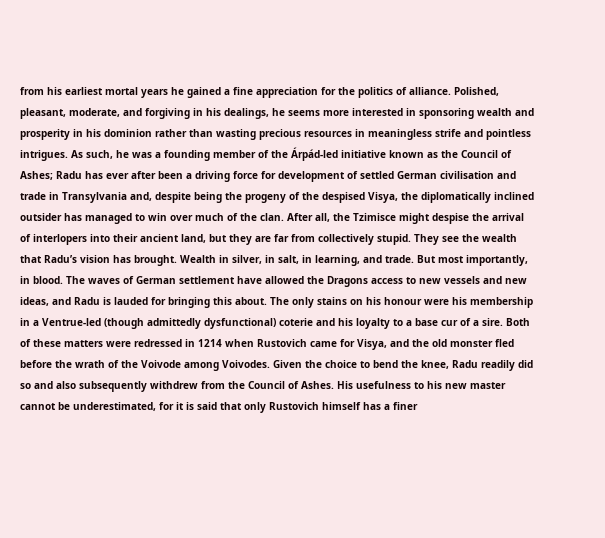from his earliest mortal years he gained a fine appreciation for the politics of alliance. Polished, pleasant, moderate, and forgiving in his dealings, he seems more interested in sponsoring wealth and prosperity in his dominion rather than wasting precious resources in meaningless strife and pointless intrigues. As such, he was a founding member of the Árpád-led initiative known as the Council of Ashes; Radu has ever after been a driving force for development of settled German civilisation and trade in Transylvania and, despite being the progeny of the despised Visya, the diplomatically inclined outsider has managed to win over much of the clan. After all, the Tzimisce might despise the arrival of interlopers into their ancient land, but they are far from collectively stupid. They see the wealth that Radu’s vision has brought. Wealth in silver, in salt, in learning, and trade. But most importantly, in blood. The waves of German settlement have allowed the Dragons access to new vessels and new ideas, and Radu is lauded for bringing this about. The only stains on his honour were his membership in a Ventrue-led (though admittedly dysfunctional) coterie and his loyalty to a base cur of a sire. Both of these matters were redressed in 1214 when Rustovich came for Visya, and the old monster fled before the wrath of the Voivode among Voivodes. Given the choice to bend the knee, Radu readily did so and also subsequently withdrew from the Council of Ashes. His usefulness to his new master cannot be underestimated, for it is said that only Rustovich himself has a finer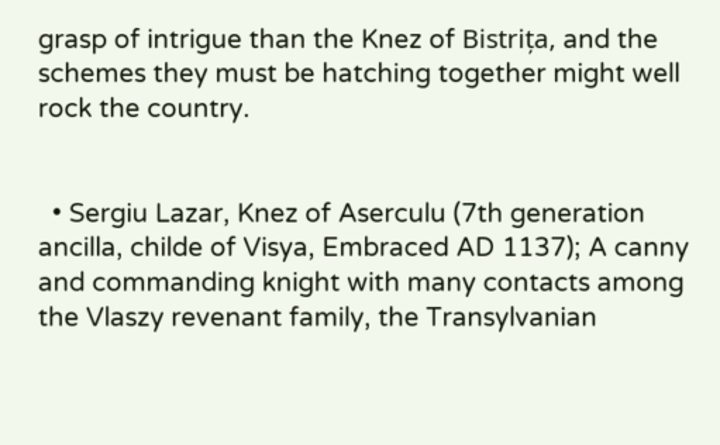grasp of intrigue than the Knez of Bistrița, and the schemes they must be hatching together might well rock the country.


  • Sergiu Lazar, Knez of Aserculu (7th generation ancilla, childe of Visya, Embraced AD 1137); A canny and commanding knight with many contacts among the Vlaszy revenant family, the Transylvanian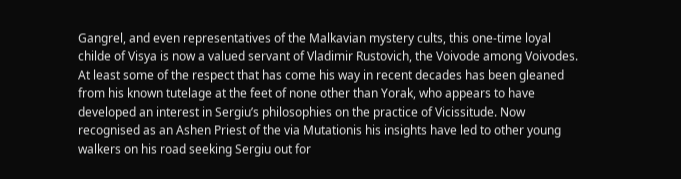Gangrel, and even representatives of the Malkavian mystery cults, this one-time loyal childe of Visya is now a valued servant of Vladimir Rustovich, the Voivode among Voivodes. At least some of the respect that has come his way in recent decades has been gleaned from his known tutelage at the feet of none other than Yorak, who appears to have developed an interest in Sergiu’s philosophies on the practice of Vicissitude. Now recognised as an Ashen Priest of the via Mutationis his insights have led to other young walkers on his road seeking Sergiu out for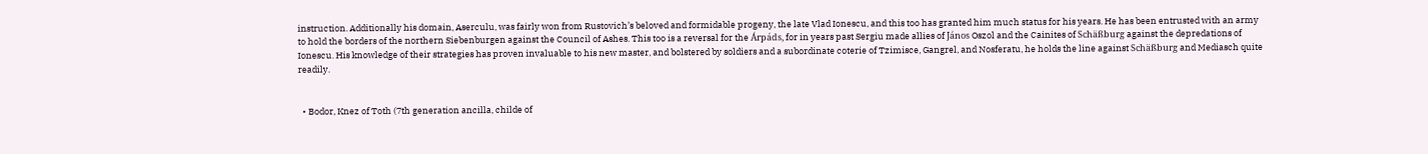instruction. Additionally his domain, Aserculu, was fairly won from Rustovich’s beloved and formidable progeny, the late Vlad Ionescu, and this too has granted him much status for his years. He has been entrusted with an army to hold the borders of the northern Siebenburgen against the Council of Ashes. This too is a reversal for the Árpáds, for in years past Sergiu made allies of János Oszol and the Cainites of Schäßburg against the depredations of Ionescu. His knowledge of their strategies has proven invaluable to his new master, and bolstered by soldiers and a subordinate coterie of Tzimisce, Gangrel, and Nosferatu, he holds the line against Schäßburg and Mediasch quite readily.


  • Bodor, Knez of Toth (7th generation ancilla, childe of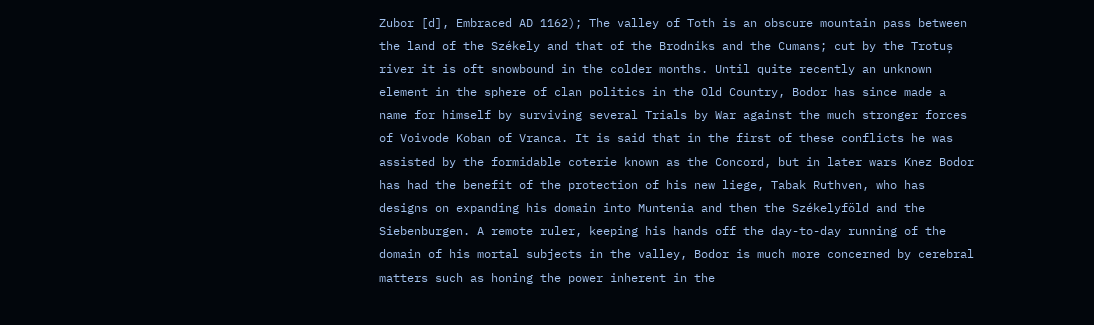Zubor [d], Embraced AD 1162); The valley of Toth is an obscure mountain pass between the land of the Székely and that of the Brodniks and the Cumans; cut by the Trotuș river it is oft snowbound in the colder months. Until quite recently an unknown element in the sphere of clan politics in the Old Country, Bodor has since made a name for himself by surviving several Trials by War against the much stronger forces of Voivode Koban of Vranca. It is said that in the first of these conflicts he was assisted by the formidable coterie known as the Concord, but in later wars Knez Bodor has had the benefit of the protection of his new liege, Tabak Ruthven, who has designs on expanding his domain into Muntenia and then the Székelyföld and the Siebenburgen. A remote ruler, keeping his hands off the day-to-day running of the domain of his mortal subjects in the valley, Bodor is much more concerned by cerebral matters such as honing the power inherent in the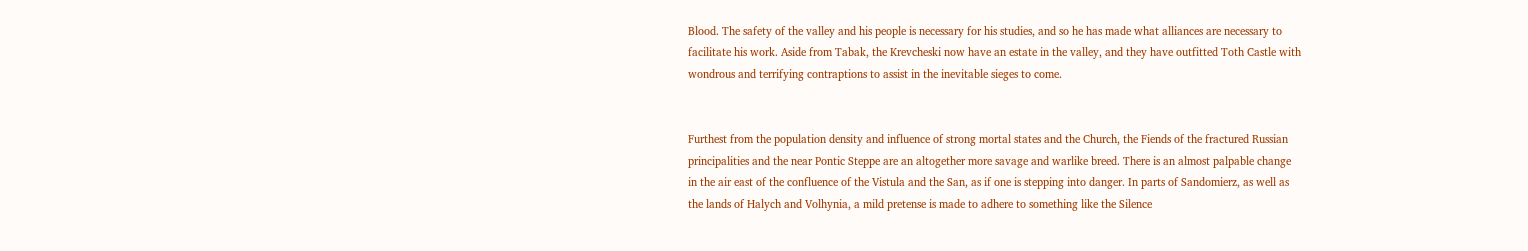Blood. The safety of the valley and his people is necessary for his studies, and so he has made what alliances are necessary to facilitate his work. Aside from Tabak, the Krevcheski now have an estate in the valley, and they have outfitted Toth Castle with wondrous and terrifying contraptions to assist in the inevitable sieges to come.


Furthest from the population density and influence of strong mortal states and the Church, the Fiends of the fractured Russian principalities and the near Pontic Steppe are an altogether more savage and warlike breed. There is an almost palpable change in the air east of the confluence of the Vistula and the San, as if one is stepping into danger. In parts of Sandomierz, as well as the lands of Halych and Volhynia, a mild pretense is made to adhere to something like the Silence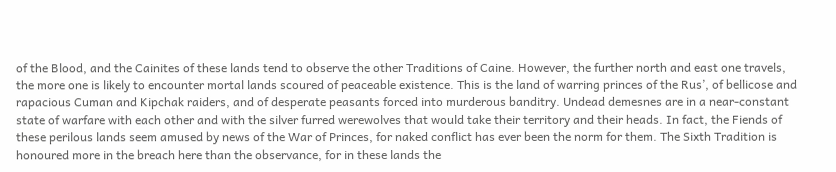of the Blood, and the Cainites of these lands tend to observe the other Traditions of Caine. However, the further north and east one travels, the more one is likely to encounter mortal lands scoured of peaceable existence. This is the land of warring princes of the Rus’, of bellicose and rapacious Cuman and Kipchak raiders, and of desperate peasants forced into murderous banditry. Undead demesnes are in a near-constant state of warfare with each other and with the silver furred werewolves that would take their territory and their heads. In fact, the Fiends of these perilous lands seem amused by news of the War of Princes, for naked conflict has ever been the norm for them. The Sixth Tradition is honoured more in the breach here than the observance, for in these lands the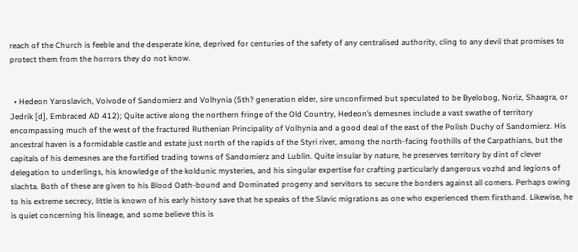reach of the Church is feeble and the desperate kine, deprived for centuries of the safety of any centralised authority, cling to any devil that promises to protect them from the horrors they do not know.


  • Hedeon Yaroslavich, Voivode of Sandomierz and Volhynia (5th? generation elder, sire unconfirmed but speculated to be Byelobog, Noriz, Shaagra, or Jedrik [d], Embraced AD 412); Quite active along the northern fringe of the Old Country, Hedeon’s demesnes include a vast swathe of territory encompassing much of the west of the fractured Ruthenian Principality of Volhynia and a good deal of the east of the Polish Duchy of Sandomierz. His ancestral haven is a formidable castle and estate just north of the rapids of the Styri river, among the north-facing foothills of the Carpathians, but the capitals of his demesnes are the fortified trading towns of Sandomierz and Lublin. Quite insular by nature, he preserves territory by dint of clever delegation to underlings, his knowledge of the koldunic mysteries, and his singular expertise for crafting particularly dangerous vozhd and legions of slachta. Both of these are given to his Blood Oath-bound and Dominated progeny and servitors to secure the borders against all comers. Perhaps owing to his extreme secrecy, little is known of his early history save that he speaks of the Slavic migrations as one who experienced them firsthand. Likewise, he is quiet concerning his lineage, and some believe this is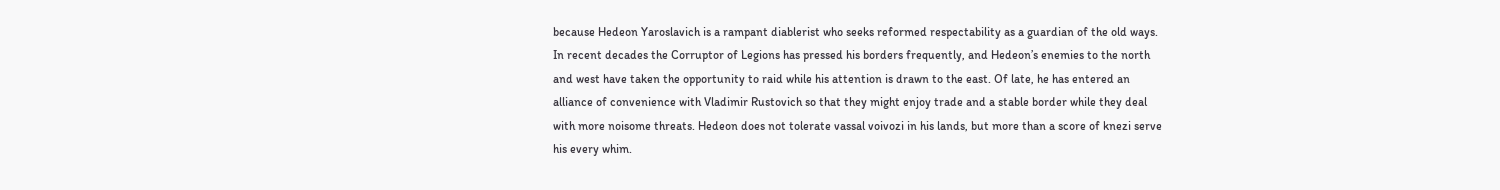because Hedeon Yaroslavich is a rampant diablerist who seeks reformed respectability as a guardian of the old ways. In recent decades the Corruptor of Legions has pressed his borders frequently, and Hedeon’s enemies to the north and west have taken the opportunity to raid while his attention is drawn to the east. Of late, he has entered an alliance of convenience with Vladimir Rustovich so that they might enjoy trade and a stable border while they deal with more noisome threats. Hedeon does not tolerate vassal voivozi in his lands, but more than a score of knezi serve his every whim.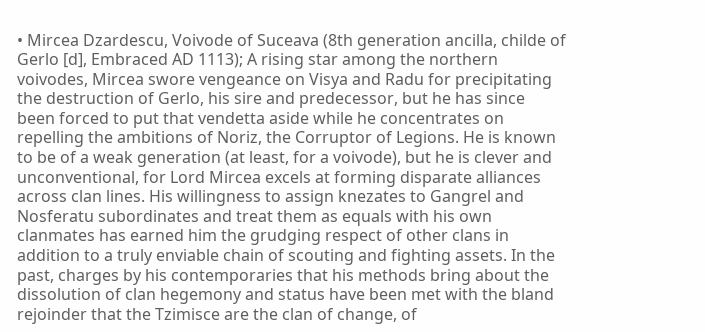• Mircea Dzardescu, Voivode of Suceava (8th generation ancilla, childe of Gerlo [d], Embraced AD 1113); A rising star among the northern voivodes, Mircea swore vengeance on Visya and Radu for precipitating the destruction of Gerlo, his sire and predecessor, but he has since been forced to put that vendetta aside while he concentrates on repelling the ambitions of Noriz, the Corruptor of Legions. He is known to be of a weak generation (at least, for a voivode), but he is clever and unconventional, for Lord Mircea excels at forming disparate alliances across clan lines. His willingness to assign knezates to Gangrel and Nosferatu subordinates and treat them as equals with his own clanmates has earned him the grudging respect of other clans in addition to a truly enviable chain of scouting and fighting assets. In the past, charges by his contemporaries that his methods bring about the dissolution of clan hegemony and status have been met with the bland rejoinder that the Tzimisce are the clan of change, of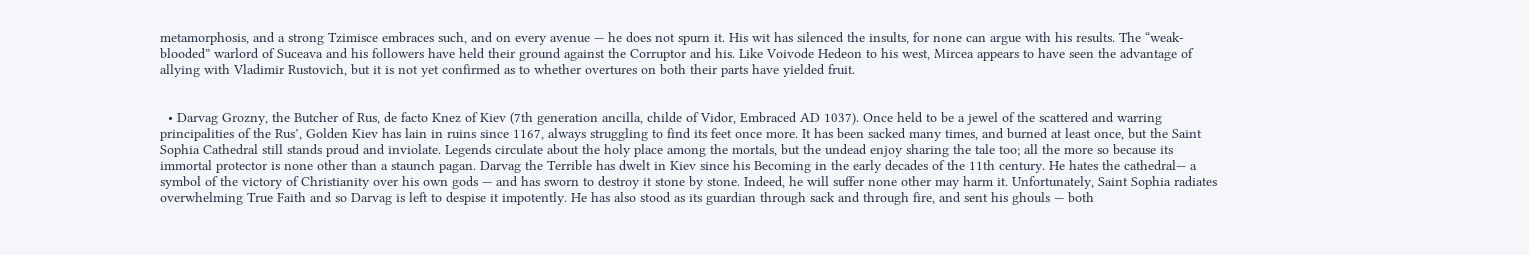metamorphosis, and a strong Tzimisce embraces such, and on every avenue — he does not spurn it. His wit has silenced the insults, for none can argue with his results. The “weak-blooded” warlord of Suceava and his followers have held their ground against the Corruptor and his. Like Voivode Hedeon to his west, Mircea appears to have seen the advantage of allying with Vladimir Rustovich, but it is not yet confirmed as to whether overtures on both their parts have yielded fruit.


  • Darvag Grozny, the Butcher of Rus, de facto Knez of Kiev (7th generation ancilla, childe of Vidor, Embraced AD 1037). Once held to be a jewel of the scattered and warring principalities of the Rus’, Golden Kiev has lain in ruins since 1167, always struggling to find its feet once more. It has been sacked many times, and burned at least once, but the Saint Sophia Cathedral still stands proud and inviolate. Legends circulate about the holy place among the mortals, but the undead enjoy sharing the tale too; all the more so because its immortal protector is none other than a staunch pagan. Darvag the Terrible has dwelt in Kiev since his Becoming in the early decades of the 11th century. He hates the cathedral— a symbol of the victory of Christianity over his own gods — and has sworn to destroy it stone by stone. Indeed, he will suffer none other may harm it. Unfortunately, Saint Sophia radiates overwhelming True Faith and so Darvag is left to despise it impotently. He has also stood as its guardian through sack and through fire, and sent his ghouls — both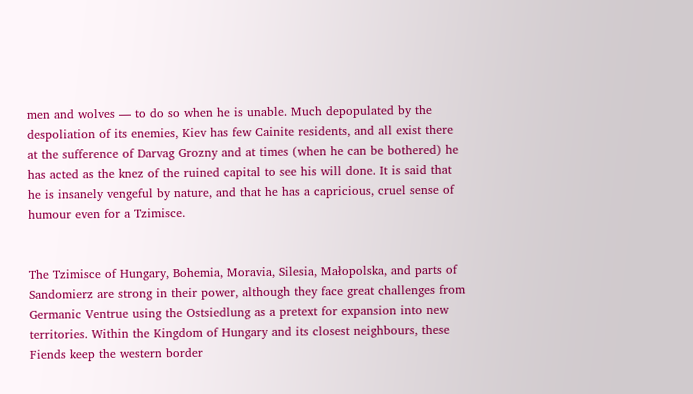men and wolves — to do so when he is unable. Much depopulated by the despoliation of its enemies, Kiev has few Cainite residents, and all exist there at the sufference of Darvag Grozny and at times (when he can be bothered) he has acted as the knez of the ruined capital to see his will done. It is said that he is insanely vengeful by nature, and that he has a capricious, cruel sense of humour even for a Tzimisce.


The Tzimisce of Hungary, Bohemia, Moravia, Silesia, Małopolska, and parts of Sandomierz are strong in their power, although they face great challenges from Germanic Ventrue using the Ostsiedlung as a pretext for expansion into new territories. Within the Kingdom of Hungary and its closest neighbours, these Fiends keep the western border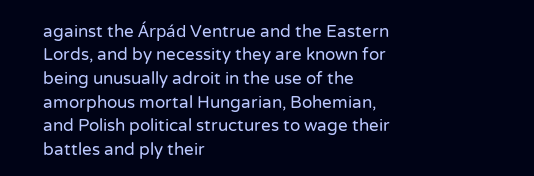against the Árpád Ventrue and the Eastern Lords, and by necessity they are known for being unusually adroit in the use of the amorphous mortal Hungarian, Bohemian, and Polish political structures to wage their battles and ply their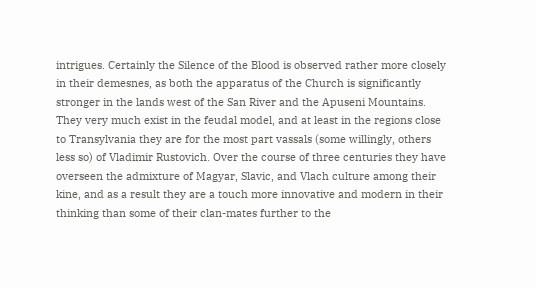intrigues. Certainly the Silence of the Blood is observed rather more closely in their demesnes, as both the apparatus of the Church is significantly stronger in the lands west of the San River and the Apuseni Mountains. They very much exist in the feudal model, and at least in the regions close to Transylvania they are for the most part vassals (some willingly, others less so) of Vladimir Rustovich. Over the course of three centuries they have overseen the admixture of Magyar, Slavic, and Vlach culture among their kine, and as a result they are a touch more innovative and modern in their thinking than some of their clan-mates further to the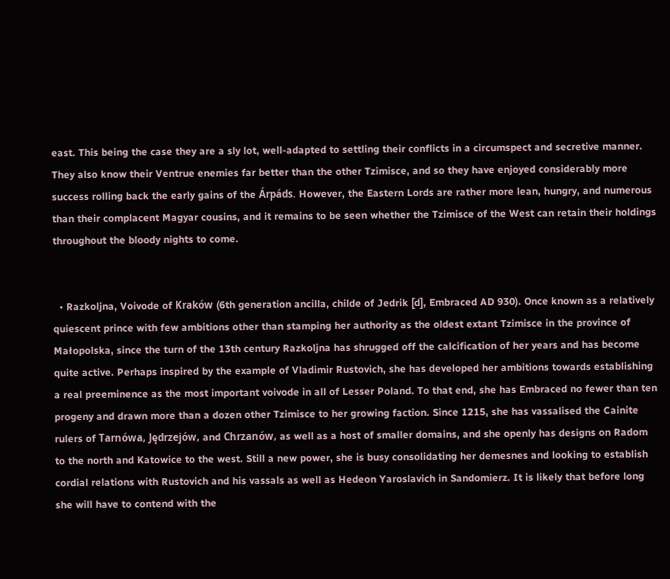east. This being the case they are a sly lot, well-adapted to settling their conflicts in a circumspect and secretive manner. They also know their Ventrue enemies far better than the other Tzimisce, and so they have enjoyed considerably more success rolling back the early gains of the Árpáds. However, the Eastern Lords are rather more lean, hungry, and numerous than their complacent Magyar cousins, and it remains to be seen whether the Tzimisce of the West can retain their holdings throughout the bloody nights to come.


  • Razkoljna, Voivode of Kraków (6th generation ancilla, childe of Jedrik [d], Embraced AD 930). Once known as a relatively quiescent prince with few ambitions other than stamping her authority as the oldest extant Tzimisce in the province of Małopolska, since the turn of the 13th century Razkoljna has shrugged off the calcification of her years and has become quite active. Perhaps inspired by the example of Vladimir Rustovich, she has developed her ambitions towards establishing a real preeminence as the most important voivode in all of Lesser Poland. To that end, she has Embraced no fewer than ten progeny and drawn more than a dozen other Tzimisce to her growing faction. Since 1215, she has vassalised the Cainite rulers of Tarnówa, Jędrzejów, and Chrzanów, as well as a host of smaller domains, and she openly has designs on Radom to the north and Katowice to the west. Still a new power, she is busy consolidating her demesnes and looking to establish cordial relations with Rustovich and his vassals as well as Hedeon Yaroslavich in Sandomierz. It is likely that before long she will have to contend with the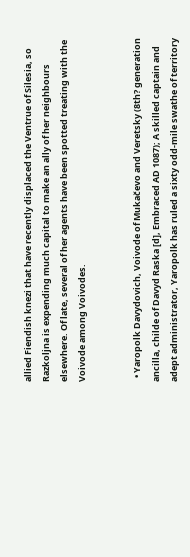allied Fiendish knezi that have recently displaced the Ventrue of Silesia, so Razkoljna is expending much capital to make an ally of her neighbours elsewhere. Of late, several of her agents have been spotted treating with the Voivode among Voivodes.


  • Yaropolk Davydovich, Voivode of Mukačevo and Veretsky (8th? generation ancilla, childe of Davyd Raska [d], Embraced AD 1087); A skilled captain and adept administrator, Yaropolk has ruled a sixty odd-mile swathe of territory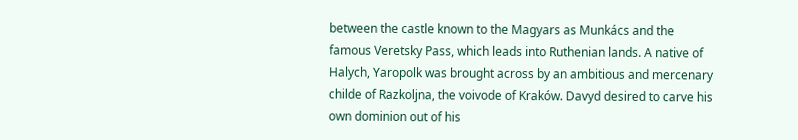between the castle known to the Magyars as Munkács and the famous Veretsky Pass, which leads into Ruthenian lands. A native of Halych, Yaropolk was brought across by an ambitious and mercenary childe of Razkoljna, the voivode of Kraków. Davyd desired to carve his own dominion out of his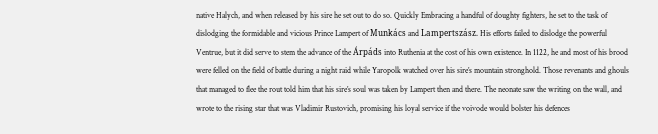native Halych, and when released by his sire he set out to do so. Quickly Embracing a handful of doughty fighters, he set to the task of dislodging the formidable and vicious Prince Lampert of Munkács and Lampertszász. His efforts failed to dislodge the powerful Ventrue, but it did serve to stem the advance of the Árpáds into Ruthenia at the cost of his own existence. In 1122, he and most of his brood were felled on the field of battle during a night raid while Yaropolk watched over his sire’s mountain stronghold. Those revenants and ghouls that managed to flee the rout told him that his sire’s soul was taken by Lampert then and there. The neonate saw the writing on the wall, and wrote to the rising star that was Vladimir Rustovich, promising his loyal service if the voivode would bolster his defences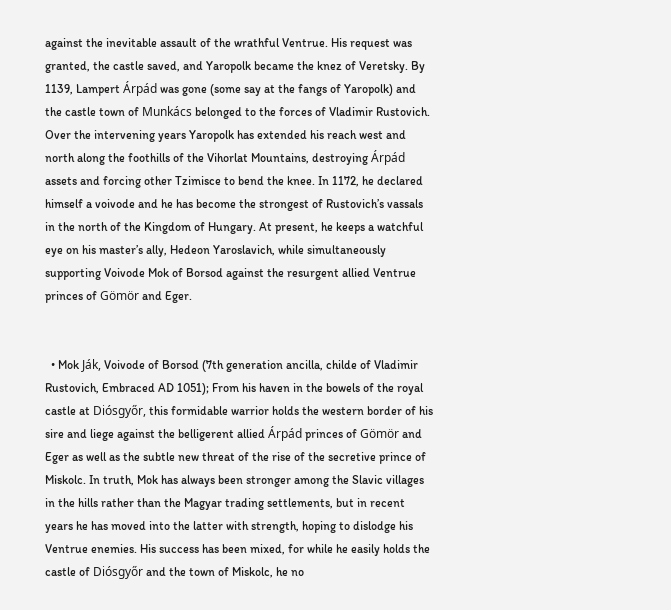against the inevitable assault of the wrathful Ventrue. His request was granted, the castle saved, and Yaropolk became the knez of Veretsky. By 1139, Lampert Árpád was gone (some say at the fangs of Yaropolk) and the castle town of Munkács belonged to the forces of Vladimir Rustovich. Over the intervening years Yaropolk has extended his reach west and north along the foothills of the Vihorlat Mountains, destroying Árpád assets and forcing other Tzimisce to bend the knee. In 1172, he declared himself a voivode and he has become the strongest of Rustovich’s vassals in the north of the Kingdom of Hungary. At present, he keeps a watchful eye on his master’s ally, Hedeon Yaroslavich, while simultaneously supporting Voivode Mok of Borsod against the resurgent allied Ventrue princes of Gömör and Eger.


  • Mok Ják, Voivode of Borsod (7th generation ancilla, childe of Vladimir Rustovich, Embraced AD 1051); From his haven in the bowels of the royal castle at Diósgyőr, this formidable warrior holds the western border of his sire and liege against the belligerent allied Árpád princes of Gömör and Eger as well as the subtle new threat of the rise of the secretive prince of Miskolc. In truth, Mok has always been stronger among the Slavic villages in the hills rather than the Magyar trading settlements, but in recent years he has moved into the latter with strength, hoping to dislodge his Ventrue enemies. His success has been mixed, for while he easily holds the castle of Diósgyőr and the town of Miskolc, he no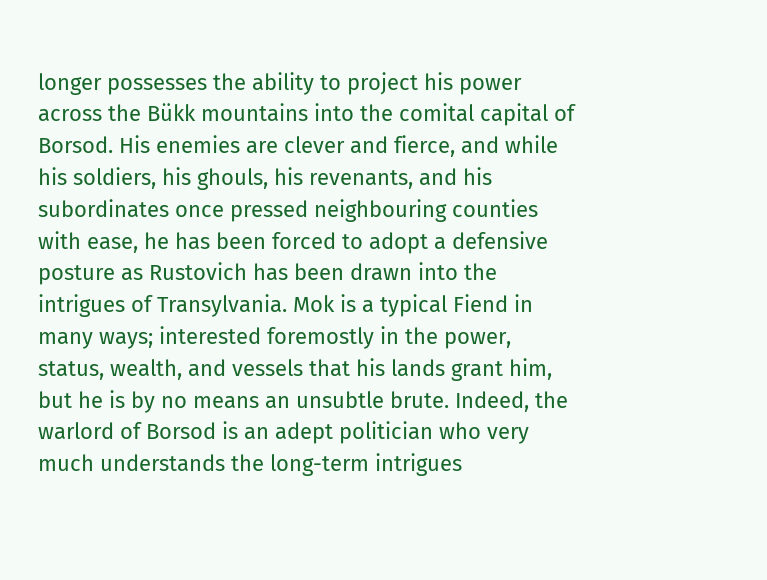longer possesses the ability to project his power across the Bükk mountains into the comital capital of Borsod. His enemies are clever and fierce, and while his soldiers, his ghouls, his revenants, and his subordinates once pressed neighbouring counties with ease, he has been forced to adopt a defensive posture as Rustovich has been drawn into the intrigues of Transylvania. Mok is a typical Fiend in many ways; interested foremostly in the power, status, wealth, and vessels that his lands grant him, but he is by no means an unsubtle brute. Indeed, the warlord of Borsod is an adept politician who very much understands the long-term intrigues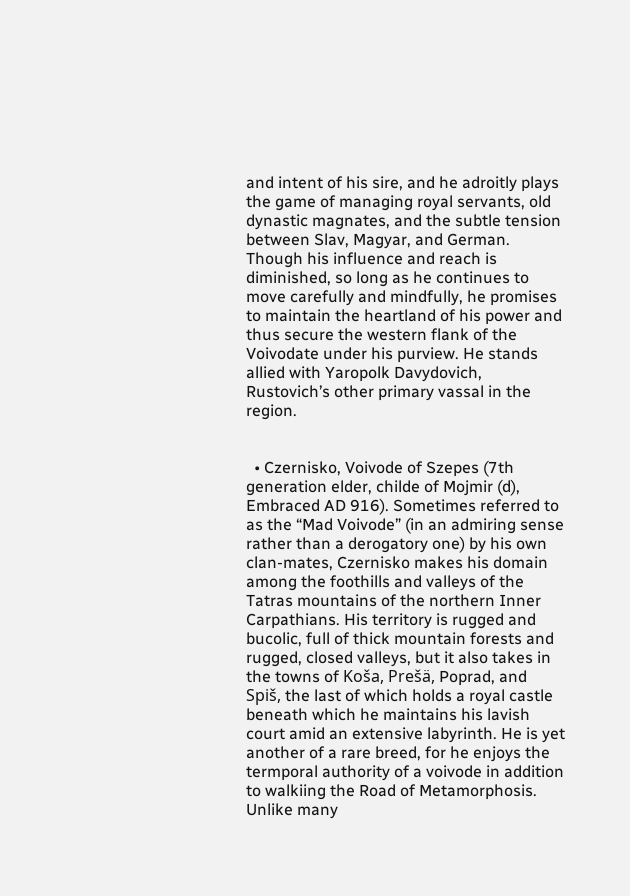and intent of his sire, and he adroitly plays the game of managing royal servants, old dynastic magnates, and the subtle tension between Slav, Magyar, and German. Though his influence and reach is diminished, so long as he continues to move carefully and mindfully, he promises to maintain the heartland of his power and thus secure the western flank of the Voivodate under his purview. He stands allied with Yaropolk Davydovich, Rustovich’s other primary vassal in the region.


  • Czernisko, Voivode of Szepes (7th generation elder, childe of Mojmir (d), Embraced AD 916). Sometimes referred to as the “Mad Voivode” (in an admiring sense rather than a derogatory one) by his own clan-mates, Czernisko makes his domain among the foothills and valleys of the Tatras mountains of the northern Inner Carpathians. His territory is rugged and bucolic, full of thick mountain forests and rugged, closed valleys, but it also takes in the towns of Koša, Prešä, Poprad, and Spiš, the last of which holds a royal castle beneath which he maintains his lavish court amid an extensive labyrinth. He is yet another of a rare breed, for he enjoys the termporal authority of a voivode in addition to walkiing the Road of Metamorphosis. Unlike many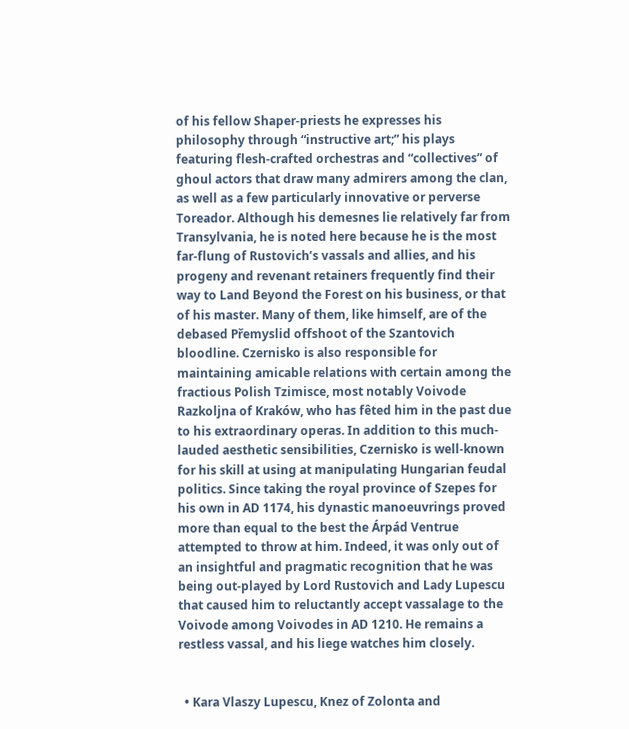of his fellow Shaper-priests he expresses his philosophy through “instructive art;” his plays featuring flesh-crafted orchestras and “collectives” of ghoul actors that draw many admirers among the clan, as well as a few particularly innovative or perverse Toreador. Although his demesnes lie relatively far from Transylvania, he is noted here because he is the most far-flung of Rustovich’s vassals and allies, and his progeny and revenant retainers frequently find their way to Land Beyond the Forest on his business, or that of his master. Many of them, like himself, are of the debased Přemyslid offshoot of the Szantovich bloodline. Czernisko is also responsible for maintaining amicable relations with certain among the fractious Polish Tzimisce, most notably Voivode Razkoljna of Kraków, who has fêted him in the past due to his extraordinary operas. In addition to this much-lauded aesthetic sensibilities, Czernisko is well-known for his skill at using at manipulating Hungarian feudal politics. Since taking the royal province of Szepes for his own in AD 1174, his dynastic manoeuvrings proved more than equal to the best the Árpád Ventrue attempted to throw at him. Indeed, it was only out of an insightful and pragmatic recognition that he was being out-played by Lord Rustovich and Lady Lupescu that caused him to reluctantly accept vassalage to the Voivode among Voivodes in AD 1210. He remains a restless vassal, and his liege watches him closely.


  • Kara Vlaszy Lupescu, Knez of Zolonta and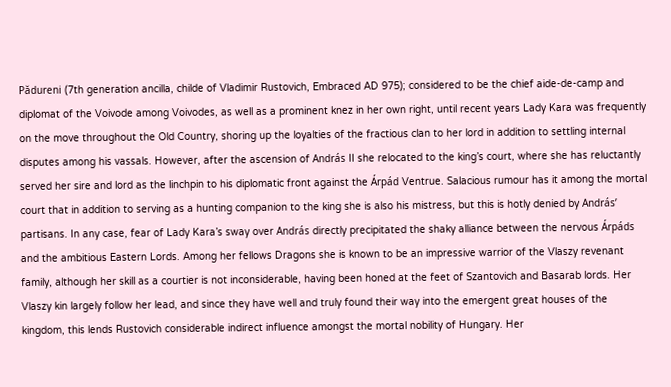Pădureni (7th generation ancilla, childe of Vladimir Rustovich, Embraced AD 975); considered to be the chief aide-de-camp and diplomat of the Voivode among Voivodes, as well as a prominent knez in her own right, until recent years Lady Kara was frequently on the move throughout the Old Country, shoring up the loyalties of the fractious clan to her lord in addition to settling internal disputes among his vassals. However, after the ascension of András II she relocated to the king’s court, where she has reluctantly served her sire and lord as the linchpin to his diplomatic front against the Árpád Ventrue. Salacious rumour has it among the mortal court that in addition to serving as a hunting companion to the king she is also his mistress, but this is hotly denied by András’ partisans. In any case, fear of Lady Kara’s sway over András directly precipitated the shaky alliance between the nervous Árpáds and the ambitious Eastern Lords. Among her fellows Dragons she is known to be an impressive warrior of the Vlaszy revenant family, although her skill as a courtier is not inconsiderable, having been honed at the feet of Szantovich and Basarab lords. Her Vlaszy kin largely follow her lead, and since they have well and truly found their way into the emergent great houses of the kingdom, this lends Rustovich considerable indirect influence amongst the mortal nobility of Hungary. Her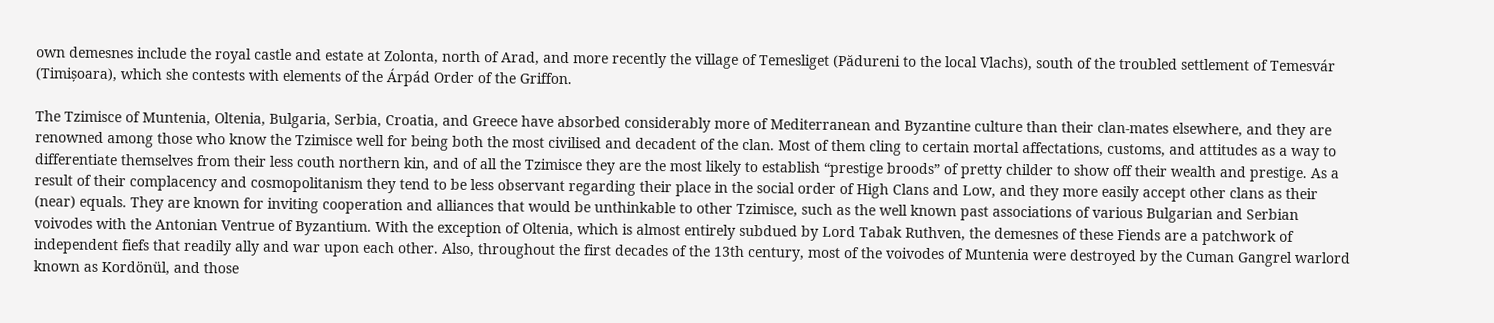own demesnes include the royal castle and estate at Zolonta, north of Arad, and more recently the village of Temesliget (Pădureni to the local Vlachs), south of the troubled settlement of Temesvár (Timișoara), which she contests with elements of the Árpád Order of the Griffon.

The Tzimisce of Muntenia, Oltenia, Bulgaria, Serbia, Croatia, and Greece have absorbed considerably more of Mediterranean and Byzantine culture than their clan-mates elsewhere, and they are renowned among those who know the Tzimisce well for being both the most civilised and decadent of the clan. Most of them cling to certain mortal affectations, customs, and attitudes as a way to differentiate themselves from their less couth northern kin, and of all the Tzimisce they are the most likely to establish “prestige broods” of pretty childer to show off their wealth and prestige. As a result of their complacency and cosmopolitanism they tend to be less observant regarding their place in the social order of High Clans and Low, and they more easily accept other clans as their (near) equals. They are known for inviting cooperation and alliances that would be unthinkable to other Tzimisce, such as the well known past associations of various Bulgarian and Serbian voivodes with the Antonian Ventrue of Byzantium. With the exception of Oltenia, which is almost entirely subdued by Lord Tabak Ruthven, the demesnes of these Fiends are a patchwork of independent fiefs that readily ally and war upon each other. Also, throughout the first decades of the 13th century, most of the voivodes of Muntenia were destroyed by the Cuman Gangrel warlord known as Kordönül, and those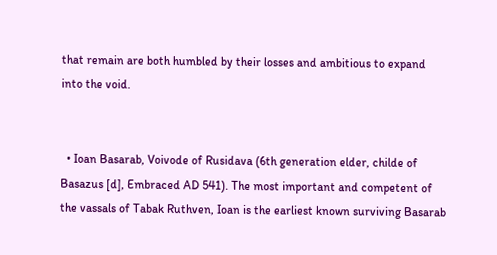that remain are both humbled by their losses and ambitious to expand into the void.


  • Ioan Basarab, Voivode of Rusidava (6th generation elder, childe of Basazus [d], Embraced AD 541). The most important and competent of the vassals of Tabak Ruthven, Ioan is the earliest known surviving Basarab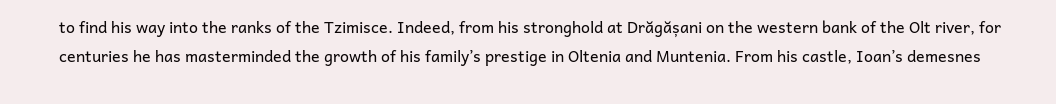to find his way into the ranks of the Tzimisce. Indeed, from his stronghold at Drăgășani on the western bank of the Olt river, for centuries he has masterminded the growth of his family’s prestige in Oltenia and Muntenia. From his castle, Ioan’s demesnes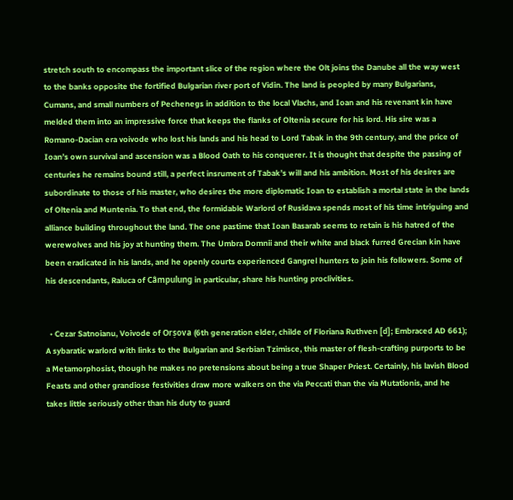stretch south to encompass the important slice of the region where the Olt joins the Danube all the way west to the banks opposite the fortified Bulgarian river port of Vidin. The land is peopled by many Bulgarians, Cumans, and small numbers of Pechenegs in addition to the local Vlachs, and Ioan and his revenant kin have melded them into an impressive force that keeps the flanks of Oltenia secure for his lord. His sire was a Romano-Dacian era voivode who lost his lands and his head to Lord Tabak in the 9th century, and the price of Ioan’s own survival and ascension was a Blood Oath to his conquerer. It is thought that despite the passing of centuries he remains bound still, a perfect insrument of Tabak’s will and his ambition. Most of his desires are subordinate to those of his master, who desires the more diplomatic Ioan to establish a mortal state in the lands of Oltenia and Muntenia. To that end, the formidable Warlord of Rusidava spends most of his time intriguing and alliance building throughout the land. The one pastime that Ioan Basarab seems to retain is his hatred of the werewolves and his joy at hunting them. The Umbra Domnii and their white and black furred Grecian kin have been eradicated in his lands, and he openly courts experienced Gangrel hunters to join his followers. Some of his descendants, Raluca of Câmpulung in particular, share his hunting proclivities.


  • Cezar Satnoianu, Voivode of Orșova (6th generation elder, childe of Floriana Ruthven [d]; Embraced AD 661); A sybaratic warlord with links to the Bulgarian and Serbian Tzimisce, this master of flesh-crafting purports to be a Metamorphosist, though he makes no pretensions about being a true Shaper Priest. Certainly, his lavish Blood Feasts and other grandiose festivities draw more walkers on the via Peccati than the via Mutationis, and he takes little seriously other than his duty to guard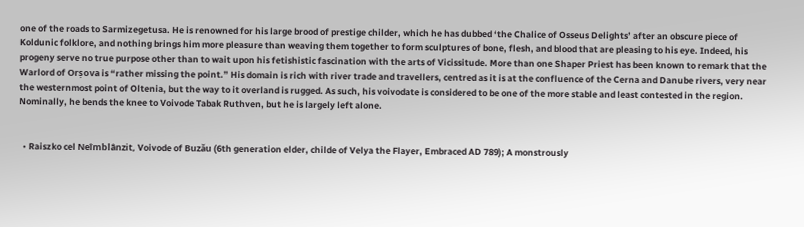one of the roads to Sarmizegetusa. He is renowned for his large brood of prestige childer, which he has dubbed ‘the Chalice of Osseus Delights’ after an obscure piece of Koldunic folklore, and nothing brings him more pleasure than weaving them together to form sculptures of bone, flesh, and blood that are pleasing to his eye. Indeed, his progeny serve no true purpose other than to wait upon his fetishistic fascination with the arts of Vicissitude. More than one Shaper Priest has been known to remark that the Warlord of Orșova is “rather missing the point.” His domain is rich with river trade and travellers, centred as it is at the confluence of the Cerna and Danube rivers, very near the westernmost point of Oltenia, but the way to it overland is rugged. As such, his voivodate is considered to be one of the more stable and least contested in the region. Nominally, he bends the knee to Voivode Tabak Ruthven, but he is largely left alone.


  • Raiszko cel Neîmblânzit, Voivode of Buzău (6th generation elder, childe of Velya the Flayer, Embraced AD 789); A monstrously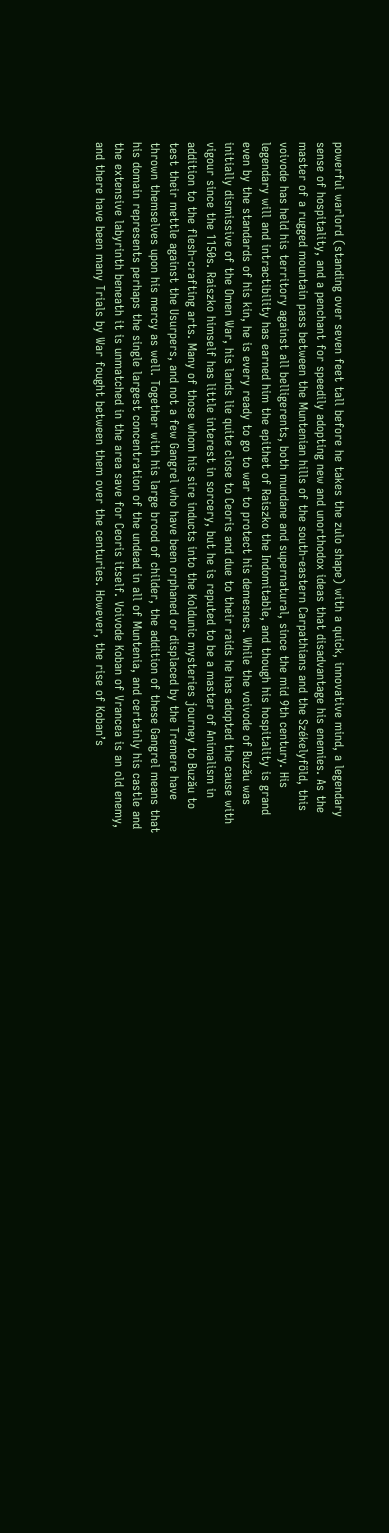powerful warlord (standing over seven feet tall before he takes the zulo shape) with a quick, innovative mind, a legendary sense of hospitality, and a penchant for speedily adopting new and unorthodox ideas that disadvantage his enemies. As the master of a rugged mountain pass between the Muntenian hills of the south-eastern Carpathians and the Székelyföld, this voivode has held his territory against all belligerents, both mundane and supernatural, since the mid 9th century. His legendary will and intractibility has earned him the epithet of Raiszko the Indomitable, and though his hospitality is grand even by the standards of his kin, he is every ready to go to war to protect his demesnes. While the voivode of Buzău was initially dismissive of the Omen War, his lands lie quite close to Ceoris and due to their raids he has adopted the cause with vigour since the 1150s. Raiszko himself has little interest in sorcery, but he is reputed to be a master of Animalism in addition to the flesh-crafting arts. Many of those whom his sire inducts into the Koldunic mysteries journey to Buzău to test their mettle against the Usurpers, and not a few Gangrel who have been orphaned or displaced by the Tremere have thrown themselves upon his mercy as well. Together with his large brood of childer, the addition of these Gangrel means that his domain represents perhaps the single largest concentration of the undead in all of Muntenia, and certainly his castle and the extensive labyrinth beneath it is unmatched in the area save for Ceoris itself. Voivode Koban of Vrancea is an old enemy, and there have been many Trials by War fought between them over the centuries. However, the rise of Koban’s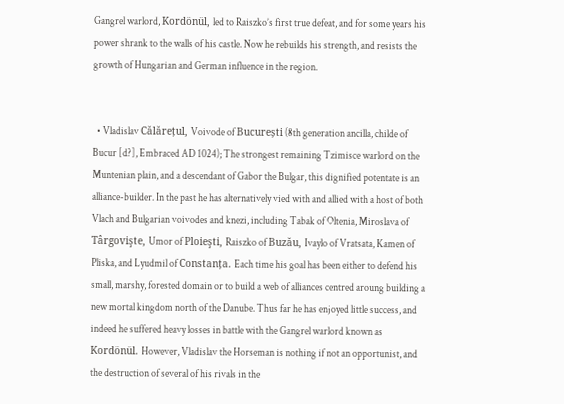Gangrel warlord, Kordönül, led to Raiszko’s first true defeat, and for some years his power shrank to the walls of his castle. Now he rebuilds his strength, and resists the growth of Hungarian and German influence in the region.


  • Vladislav Călărețul, Voivode of București (8th generation ancilla, childe of Bucur [d?], Embraced AD 1024); The strongest remaining Tzimisce warlord on the Muntenian plain, and a descendant of Gabor the Bulgar, this dignified potentate is an alliance-builder. In the past he has alternatively vied with and allied with a host of both Vlach and Bulgarian voivodes and knezi, including Tabak of Oltenia, Miroslava of Târgovişte, Umor of Ploieşti, Raiszko of Buzău, Ivaylo of Vratsata, Kamen of Pliska, and Lyudmil of Constanța. Each time his goal has been either to defend his small, marshy, forested domain or to build a web of alliances centred aroung building a new mortal kingdom north of the Danube. Thus far he has enjoyed little success, and indeed he suffered heavy losses in battle with the Gangrel warlord known as Kordönül. However, Vladislav the Horseman is nothing if not an opportunist, and the destruction of several of his rivals in the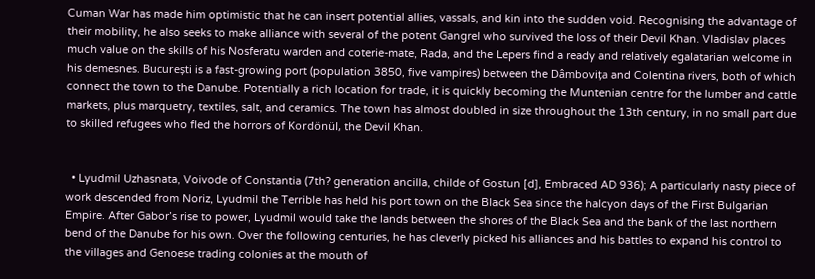Cuman War has made him optimistic that he can insert potential allies, vassals, and kin into the sudden void. Recognising the advantage of their mobility, he also seeks to make alliance with several of the potent Gangrel who survived the loss of their Devil Khan. Vladislav places much value on the skills of his Nosferatu warden and coterie-mate, Rada, and the Lepers find a ready and relatively egalatarian welcome in his demesnes. București is a fast-growing port (population 3850, five vampires) between the Dâmbovița and Colentina rivers, both of which connect the town to the Danube. Potentially a rich location for trade, it is quickly becoming the Muntenian centre for the lumber and cattle markets, plus marquetry, textiles, salt, and ceramics. The town has almost doubled in size throughout the 13th century, in no small part due to skilled refugees who fled the horrors of Kordönül, the Devil Khan.


  • Lyudmil Uzhasnata, Voivode of Constantia (7th? generation ancilla, childe of Gostun [d], Embraced AD 936); A particularly nasty piece of work descended from Noriz, Lyudmil the Terrible has held his port town on the Black Sea since the halcyon days of the First Bulgarian Empire. After Gabor’s rise to power, Lyudmil would take the lands between the shores of the Black Sea and the bank of the last northern bend of the Danube for his own. Over the following centuries, he has cleverly picked his alliances and his battles to expand his control to the villages and Genoese trading colonies at the mouth of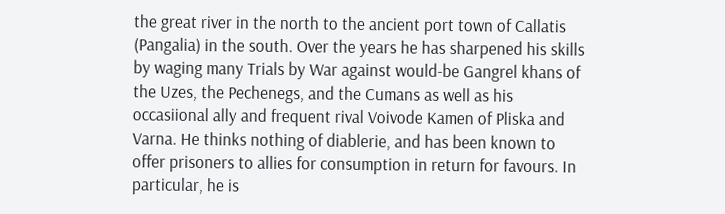the great river in the north to the ancient port town of Callatis (Pangalia) in the south. Over the years he has sharpened his skills by waging many Trials by War against would-be Gangrel khans of the Uzes, the Pechenegs, and the Cumans as well as his occasiional ally and frequent rival Voivode Kamen of Pliska and Varna. He thinks nothing of diablerie, and has been known to offer prisoners to allies for consumption in return for favours. In particular, he is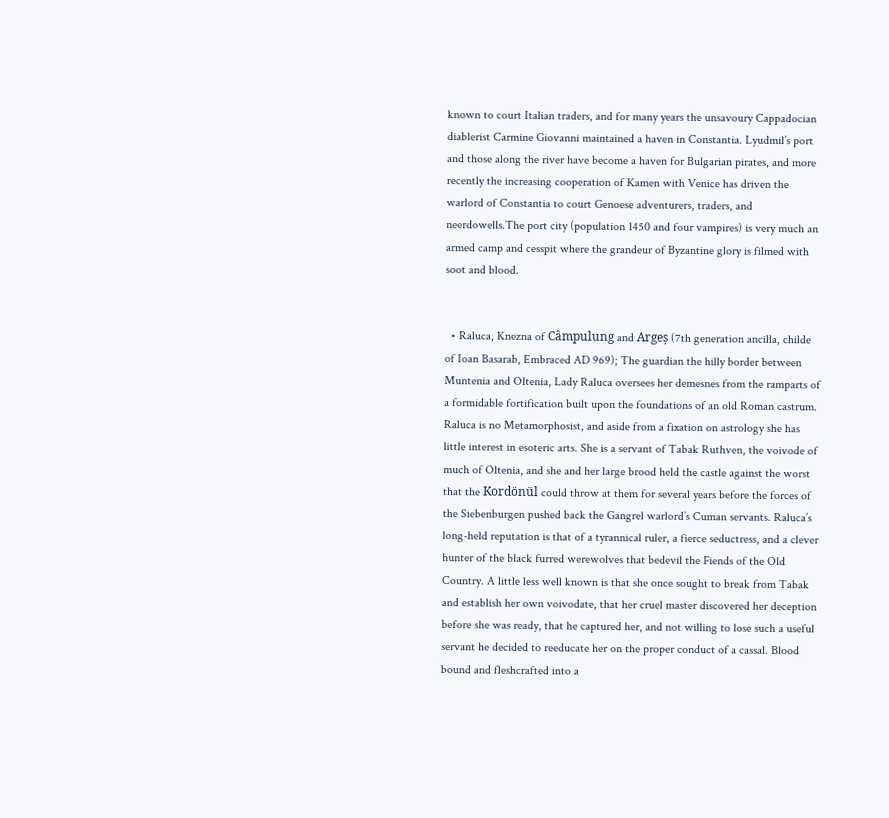known to court Italian traders, and for many years the unsavoury Cappadocian diablerist Carmine Giovanni maintained a haven in Constantia. Lyudmil’s port and those along the river have become a haven for Bulgarian pirates, and more recently the increasing cooperation of Kamen with Venice has driven the warlord of Constantia to court Genoese adventurers, traders, and neerdowells.The port city (population 1450 and four vampires) is very much an armed camp and cesspit where the grandeur of Byzantine glory is filmed with soot and blood.


  • Raluca, Knezna of Câmpulung and Argeș (7th generation ancilla, childe of Ioan Basarab, Embraced AD 969); The guardian the hilly border between Muntenia and Oltenia, Lady Raluca oversees her demesnes from the ramparts of a formidable fortification built upon the foundations of an old Roman castrum. Raluca is no Metamorphosist, and aside from a fixation on astrology she has little interest in esoteric arts. She is a servant of Tabak Ruthven, the voivode of much of Oltenia, and she and her large brood held the castle against the worst that the Kordönül could throw at them for several years before the forces of the Siebenburgen pushed back the Gangrel warlord’s Cuman servants. Raluca’s long-held reputation is that of a tyrannical ruler, a fierce seductress, and a clever hunter of the black furred werewolves that bedevil the Fiends of the Old Country. A little less well known is that she once sought to break from Tabak and establish her own voivodate, that her cruel master discovered her deception before she was ready, that he captured her, and not willing to lose such a useful servant he decided to reeducate her on the proper conduct of a cassal. Blood bound and fleshcrafted into a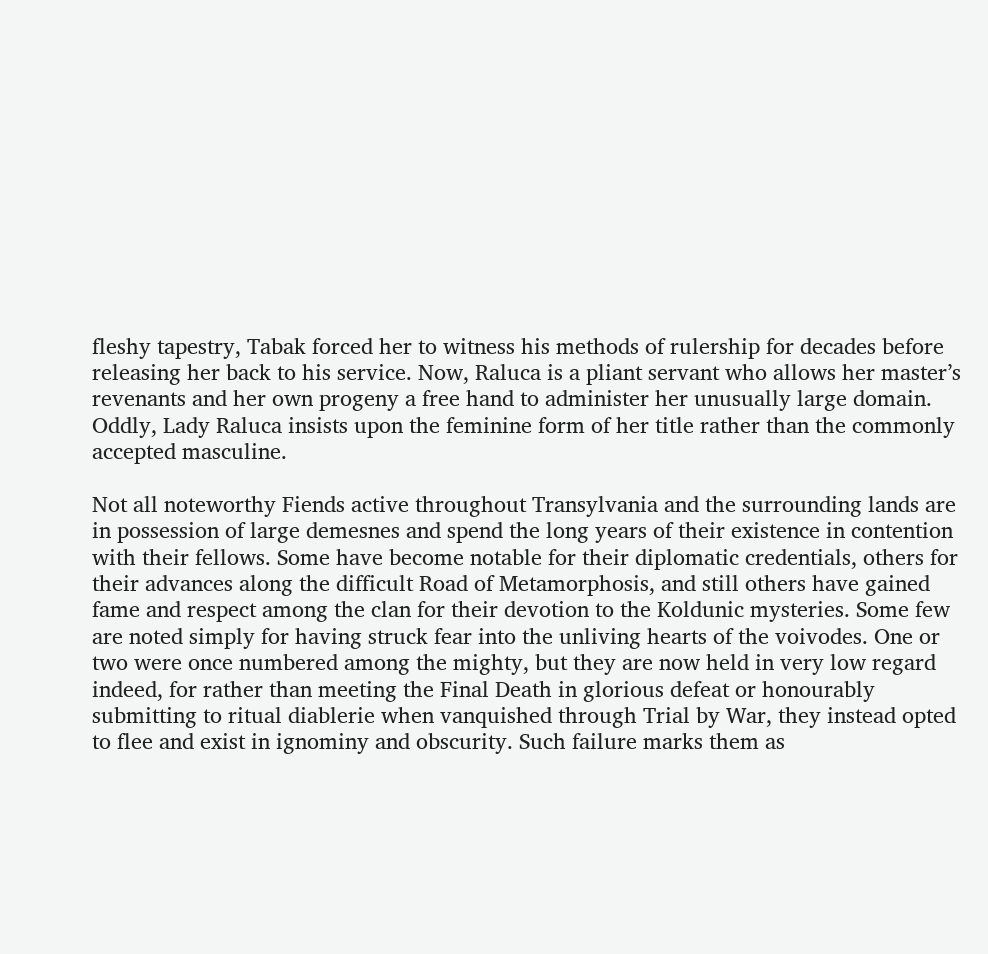fleshy tapestry, Tabak forced her to witness his methods of rulership for decades before releasing her back to his service. Now, Raluca is a pliant servant who allows her master’s revenants and her own progeny a free hand to administer her unusually large domain. Oddly, Lady Raluca insists upon the feminine form of her title rather than the commonly accepted masculine.

Not all noteworthy Fiends active throughout Transylvania and the surrounding lands are in possession of large demesnes and spend the long years of their existence in contention with their fellows. Some have become notable for their diplomatic credentials, others for their advances along the difficult Road of Metamorphosis, and still others have gained fame and respect among the clan for their devotion to the Koldunic mysteries. Some few are noted simply for having struck fear into the unliving hearts of the voivodes. One or two were once numbered among the mighty, but they are now held in very low regard indeed, for rather than meeting the Final Death in glorious defeat or honourably submitting to ritual diablerie when vanquished through Trial by War, they instead opted to flee and exist in ignominy and obscurity. Such failure marks them as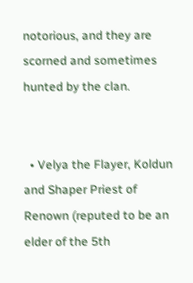notorious, and they are scorned and sometimes hunted by the clan.


  • Velya the Flayer, Koldun and Shaper Priest of Renown (reputed to be an elder of the 5th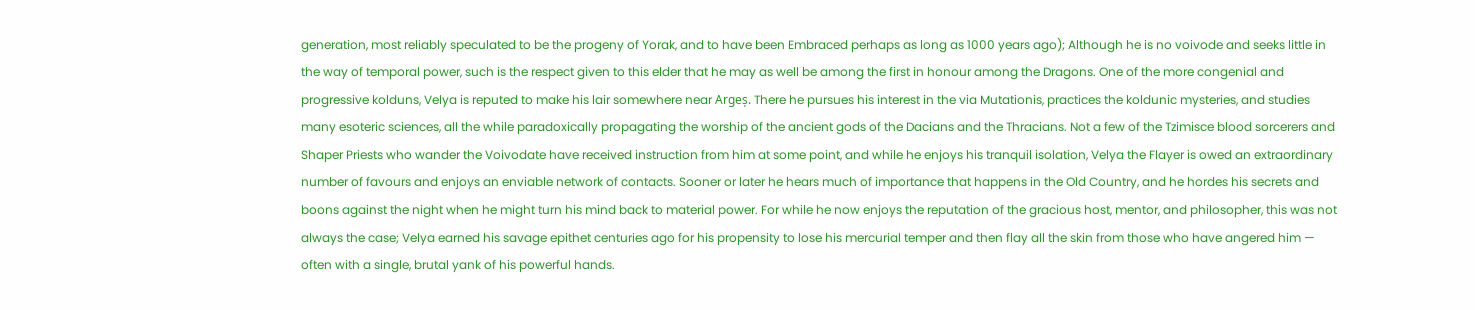generation, most reliably speculated to be the progeny of Yorak, and to have been Embraced perhaps as long as 1000 years ago); Although he is no voivode and seeks little in the way of temporal power, such is the respect given to this elder that he may as well be among the first in honour among the Dragons. One of the more congenial and progressive kolduns, Velya is reputed to make his lair somewhere near Argeș. There he pursues his interest in the via Mutationis, practices the koldunic mysteries, and studies many esoteric sciences, all the while paradoxically propagating the worship of the ancient gods of the Dacians and the Thracians. Not a few of the Tzimisce blood sorcerers and Shaper Priests who wander the Voivodate have received instruction from him at some point, and while he enjoys his tranquil isolation, Velya the Flayer is owed an extraordinary number of favours and enjoys an enviable network of contacts. Sooner or later he hears much of importance that happens in the Old Country, and he hordes his secrets and boons against the night when he might turn his mind back to material power. For while he now enjoys the reputation of the gracious host, mentor, and philosopher, this was not always the case; Velya earned his savage epithet centuries ago for his propensity to lose his mercurial temper and then flay all the skin from those who have angered him — often with a single, brutal yank of his powerful hands.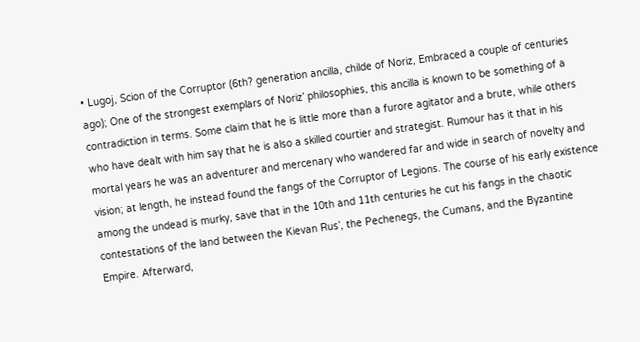• Lugoj, Scion of the Corruptor (6th? generation ancilla, childe of Noriz, Embraced a couple of centuries ago); One of the strongest exemplars of Noriz’ philosophies, this ancilla is known to be something of a contradiction in terms. Some claim that he is little more than a furore agitator and a brute, while others who have dealt with him say that he is also a skilled courtier and strategist. Rumour has it that in his mortal years he was an adventurer and mercenary who wandered far and wide in search of novelty and vision; at length, he instead found the fangs of the Corruptor of Legions. The course of his early existence among the undead is murky, save that in the 10th and 11th centuries he cut his fangs in the chaotic contestations of the land between the Kievan Rus’, the Pechenegs, the Cumans, and the Byzantine Empire. Afterward,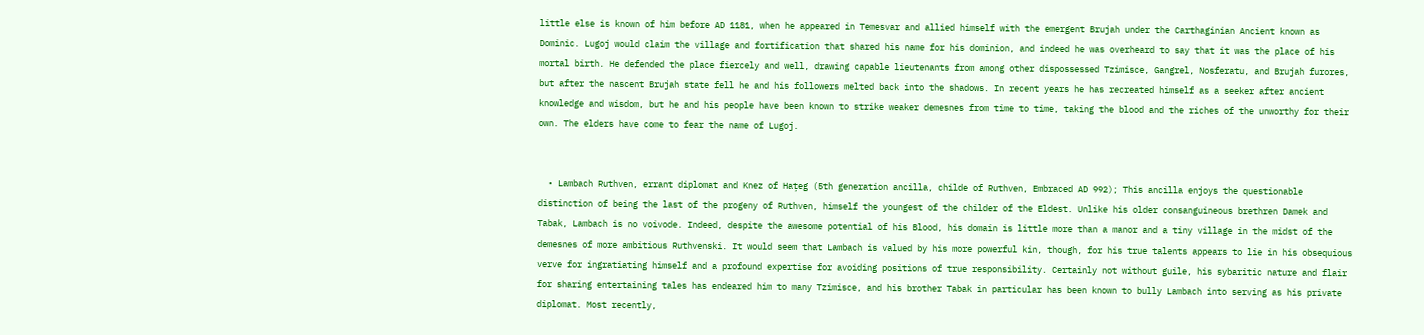little else is known of him before AD 1181, when he appeared in Temesvar and allied himself with the emergent Brujah under the Carthaginian Ancient known as Dominic. Lugoj would claim the village and fortification that shared his name for his dominion, and indeed he was overheard to say that it was the place of his mortal birth. He defended the place fiercely and well, drawing capable lieutenants from among other dispossessed Tzimisce, Gangrel, Nosferatu, and Brujah furores, but after the nascent Brujah state fell he and his followers melted back into the shadows. In recent years he has recreated himself as a seeker after ancient knowledge and wisdom, but he and his people have been known to strike weaker demesnes from time to time, taking the blood and the riches of the unworthy for their own. The elders have come to fear the name of Lugoj.


  • Lambach Ruthven, errant diplomat and Knez of Hațeg (5th generation ancilla, childe of Ruthven, Embraced AD 992); This ancilla enjoys the questionable distinction of being the last of the progeny of Ruthven, himself the youngest of the childer of the Eldest. Unlike his older consanguineous brethren Damek and Tabak, Lambach is no voivode. Indeed, despite the awesome potential of his Blood, his domain is little more than a manor and a tiny village in the midst of the demesnes of more ambitious Ruthvenski. It would seem that Lambach is valued by his more powerful kin, though, for his true talents appears to lie in his obsequious verve for ingratiating himself and a profound expertise for avoiding positions of true responsibility. Certainly not without guile, his sybaritic nature and flair for sharing entertaining tales has endeared him to many Tzimisce, and his brother Tabak in particular has been known to bully Lambach into serving as his private diplomat. Most recently,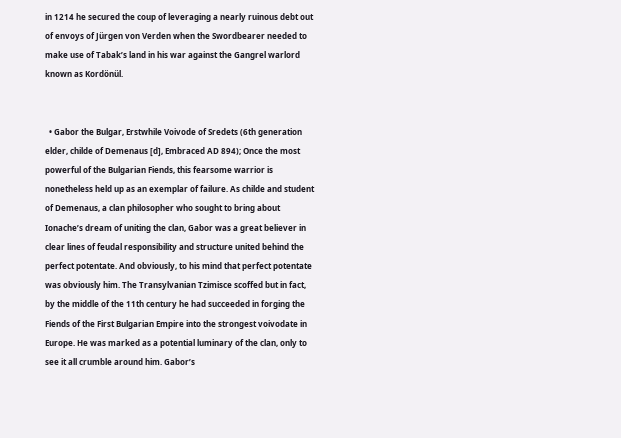in 1214 he secured the coup of leveraging a nearly ruinous debt out of envoys of Jürgen von Verden when the Swordbearer needed to make use of Tabak’s land in his war against the Gangrel warlord known as Kordönül.


  • Gabor the Bulgar, Erstwhile Voivode of Sredets (6th generation elder, childe of Demenaus [d], Embraced AD 894); Once the most powerful of the Bulgarian Fiends, this fearsome warrior is nonetheless held up as an exemplar of failure. As childe and student of Demenaus, a clan philosopher who sought to bring about Ionache’s dream of uniting the clan, Gabor was a great believer in clear lines of feudal responsibility and structure united behind the perfect potentate. And obviously, to his mind that perfect potentate was obviously him. The Transylvanian Tzimisce scoffed but in fact, by the middle of the 11th century he had succeeded in forging the Fiends of the First Bulgarian Empire into the strongest voivodate in Europe. He was marked as a potential luminary of the clan, only to see it all crumble around him. Gabor’s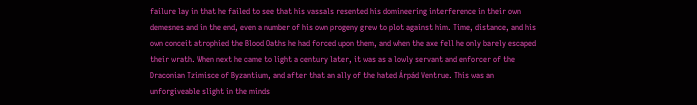failure lay in that he failed to see that his vassals resented his domineering interference in their own demesnes and in the end, even a number of his own progeny grew to plot against him. Time, distance, and his own conceit atrophied the Blood Oaths he had forced upon them, and when the axe fell he only barely escaped their wrath. When next he came to light a century later, it was as a lowly servant and enforcer of the Draconian Tzimisce of Byzantium, and after that an ally of the hated Árpád Ventrue. This was an unforgiveable slight in the minds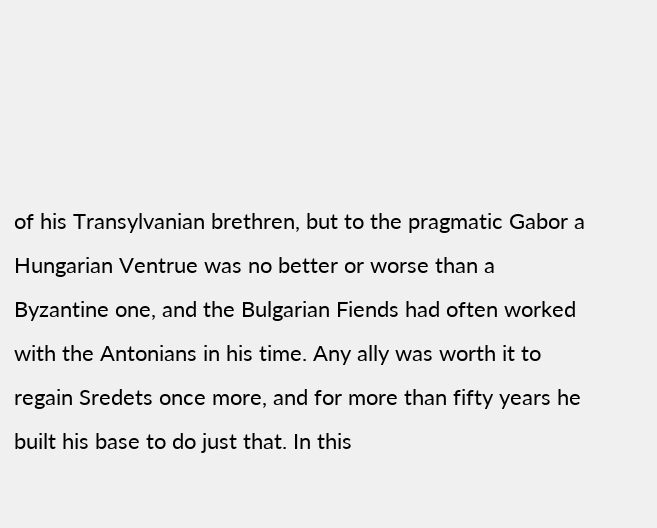of his Transylvanian brethren, but to the pragmatic Gabor a Hungarian Ventrue was no better or worse than a Byzantine one, and the Bulgarian Fiends had often worked with the Antonians in his time. Any ally was worth it to regain Sredets once more, and for more than fifty years he built his base to do just that. In this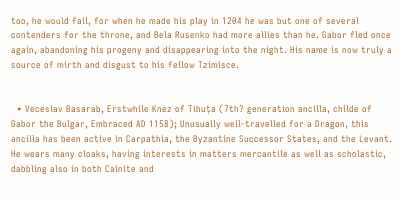too, he would fail, for when he made his play in 1204 he was but one of several contenders for the throne, and Bela Rusenko had more allies than he. Gabor fled once again, abandoning his progeny and disappearing into the night. His name is now truly a source of mirth and disgust to his fellow Tzimisce.


  • Veceslav Basarab, Erstwhile Knez of Tihuța (7th? generation ancilla, childe of Gabor the Bulgar, Embraced AD 1158); Unusually well-travelled for a Dragon, this ancilla has been active in Carpathia, the Byzantine Successor States, and the Levant. He wears many cloaks, having interests in matters mercantile as well as scholastic, dabbling also in both Cainite and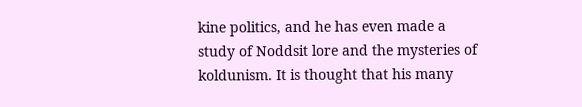kine politics, and he has even made a study of Noddsit lore and the mysteries of koldunism. It is thought that his many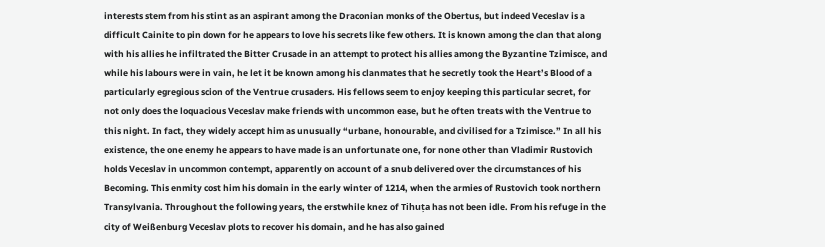interests stem from his stint as an aspirant among the Draconian monks of the Obertus, but indeed Veceslav is a difficult Cainite to pin down for he appears to love his secrets like few others. It is known among the clan that along with his allies he infiltrated the Bitter Crusade in an attempt to protect his allies among the Byzantine Tzimisce, and while his labours were in vain, he let it be known among his clanmates that he secretly took the Heart’s Blood of a particularly egregious scion of the Ventrue crusaders. His fellows seem to enjoy keeping this particular secret, for not only does the loquacious Veceslav make friends with uncommon ease, but he often treats with the Ventrue to this night. In fact, they widely accept him as unusually “urbane, honourable, and civilised for a Tzimisce.” In all his existence, the one enemy he appears to have made is an unfortunate one, for none other than Vladimir Rustovich holds Veceslav in uncommon contempt, apparently on account of a snub delivered over the circumstances of his Becoming. This enmity cost him his domain in the early winter of 1214, when the armies of Rustovich took northern Transylvania. Throughout the following years, the erstwhile knez of Tihuța has not been idle. From his refuge in the city of Weißenburg Veceslav plots to recover his domain, and he has also gained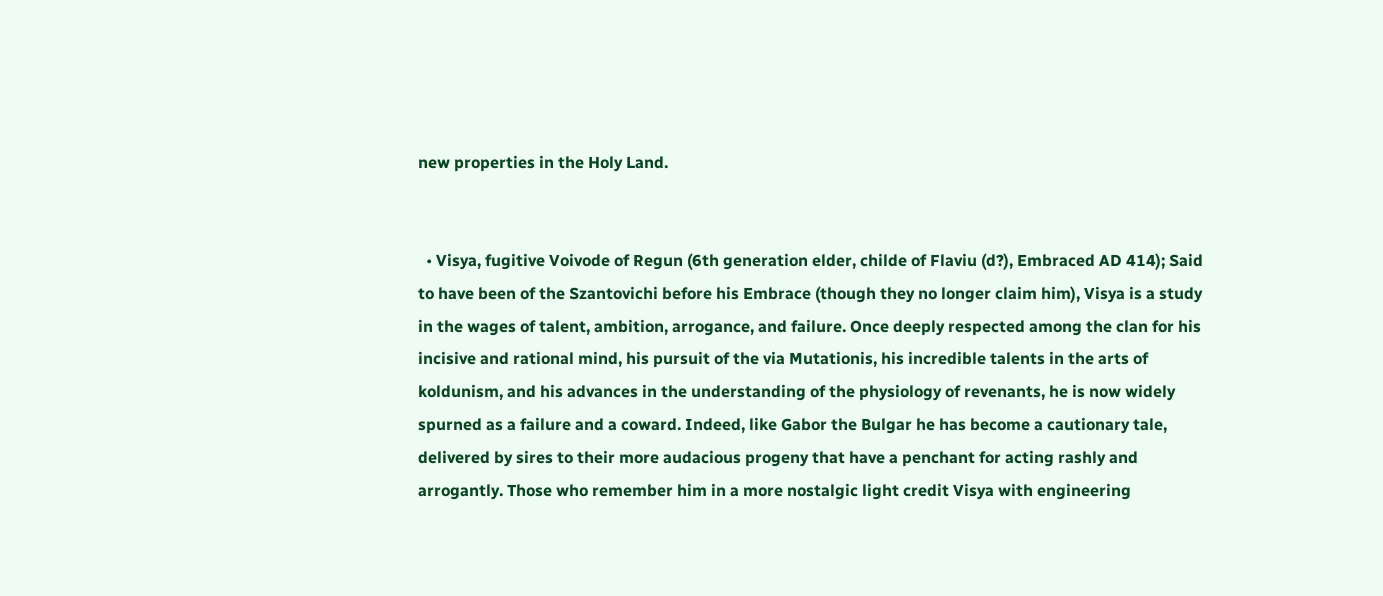new properties in the Holy Land.


  • Visya, fugitive Voivode of Regun (6th generation elder, childe of Flaviu (d?), Embraced AD 414); Said to have been of the Szantovichi before his Embrace (though they no longer claim him), Visya is a study in the wages of talent, ambition, arrogance, and failure. Once deeply respected among the clan for his incisive and rational mind, his pursuit of the via Mutationis, his incredible talents in the arts of koldunism, and his advances in the understanding of the physiology of revenants, he is now widely spurned as a failure and a coward. Indeed, like Gabor the Bulgar he has become a cautionary tale, delivered by sires to their more audacious progeny that have a penchant for acting rashly and arrogantly. Those who remember him in a more nostalgic light credit Visya with engineering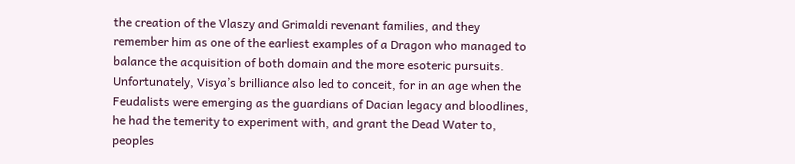the creation of the Vlaszy and Grimaldi revenant families, and they remember him as one of the earliest examples of a Dragon who managed to balance the acquisition of both domain and the more esoteric pursuits. Unfortunately, Visya’s brilliance also led to conceit, for in an age when the Feudalists were emerging as the guardians of Dacian legacy and bloodlines, he had the temerity to experiment with, and grant the Dead Water to, peoples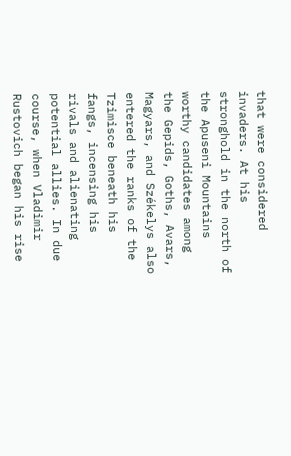that were considered invaders. At his stronghold in the north of the Apuseni Mountains worthy candidates among the Gepids, Goths, Avars, Magyars, and Székelys also entered the ranks of the Tzimisce beneath his fangs, incensing his rivals and alienating potential allies. In due course, when Vladimir Rustovich began his rise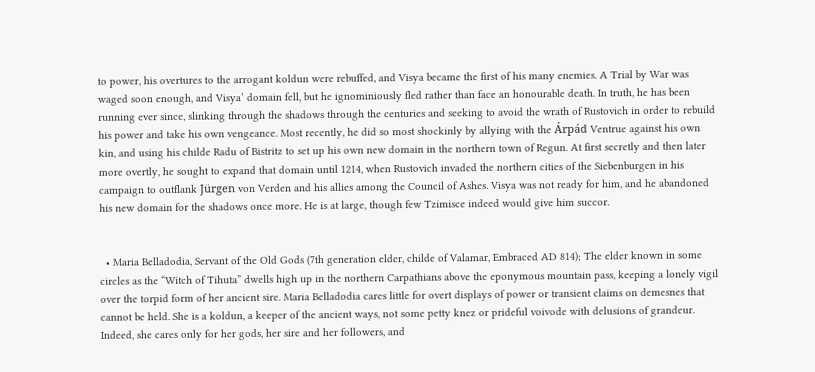to power, his overtures to the arrogant koldun were rebuffed, and Visya became the first of his many enemies. A Trial by War was waged soon enough, and Visya’ domain fell, but he ignominiously fled rather than face an honourable death. In truth, he has been running ever since, slinking through the shadows through the centuries and seeking to avoid the wrath of Rustovich in order to rebuild his power and take his own vengeance. Most recently, he did so most shockinly by allying with the Árpád Ventrue against his own kin, and using his childe Radu of Bistritz to set up his own new domain in the northern town of Regun. At first secretly and then later more overtly, he sought to expand that domain until 1214, when Rustovich invaded the northern cities of the Siebenburgen in his campaign to outflank Jürgen von Verden and his allies among the Council of Ashes. Visya was not ready for him, and he abandoned his new domain for the shadows once more. He is at large, though few Tzimisce indeed would give him succor.


  • Maria Belladodia, Servant of the Old Gods (7th generation elder, childe of Valamar, Embraced AD 814); The elder known in some circles as the “Witch of Tihuta” dwells high up in the northern Carpathians above the eponymous mountain pass, keeping a lonely vigil over the torpid form of her ancient sire. Maria Belladodia cares little for overt displays of power or transient claims on demesnes that cannot be held. She is a koldun, a keeper of the ancient ways, not some petty knez or prideful voivode with delusions of grandeur. Indeed, she cares only for her gods, her sire and her followers, and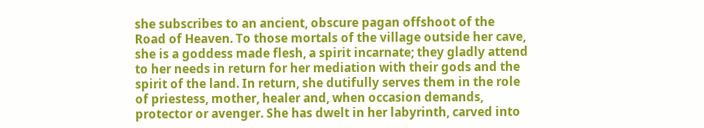she subscribes to an ancient, obscure pagan offshoot of the Road of Heaven. To those mortals of the village outside her cave, she is a goddess made flesh, a spirit incarnate; they gladly attend to her needs in return for her mediation with their gods and the spirit of the land. In return, she dutifully serves them in the role of priestess, mother, healer and, when occasion demands, protector or avenger. She has dwelt in her labyrinth, carved into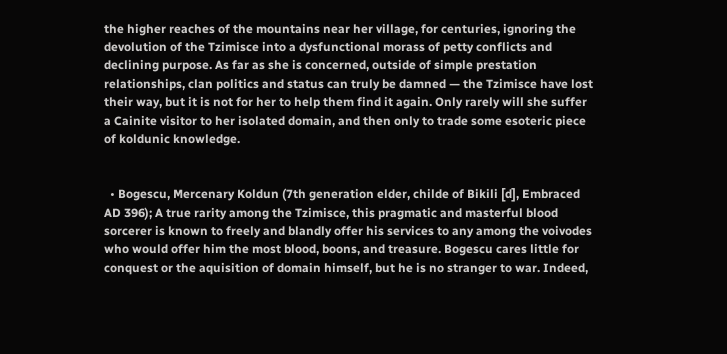the higher reaches of the mountains near her village, for centuries, ignoring the devolution of the Tzimisce into a dysfunctional morass of petty conflicts and declining purpose. As far as she is concerned, outside of simple prestation relationships, clan politics and status can truly be damned — the Tzimisce have lost their way, but it is not for her to help them find it again. Only rarely will she suffer a Cainite visitor to her isolated domain, and then only to trade some esoteric piece of koldunic knowledge.


  • Bogescu, Mercenary Koldun (7th generation elder, childe of Bikili [d], Embraced AD 396); A true rarity among the Tzimisce, this pragmatic and masterful blood sorcerer is known to freely and blandly offer his services to any among the voivodes who would offer him the most blood, boons, and treasure. Bogescu cares little for conquest or the aquisition of domain himself, but he is no stranger to war. Indeed,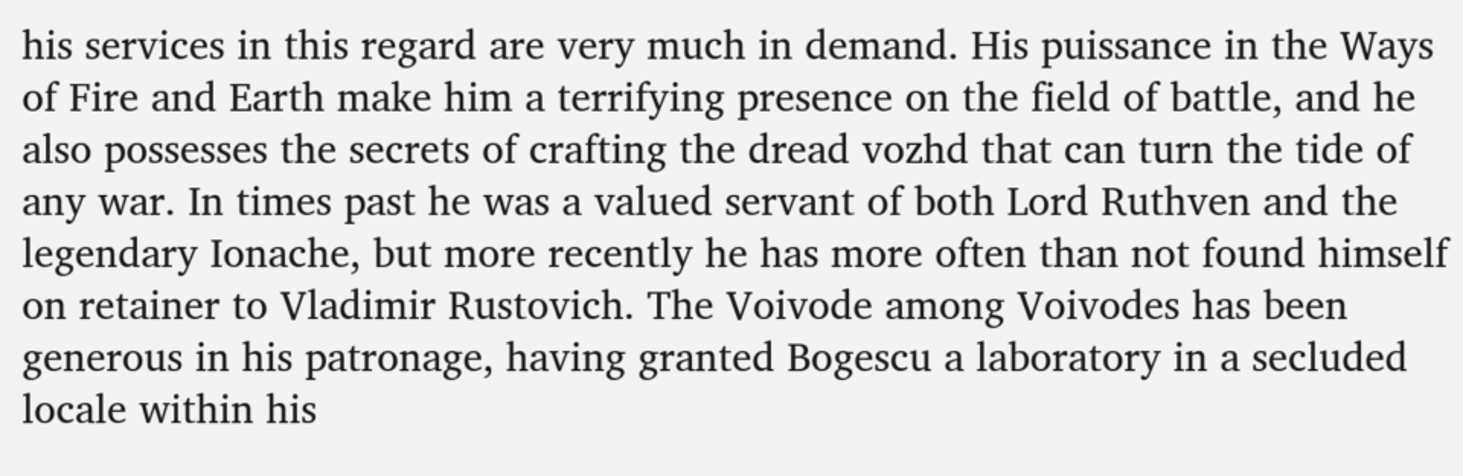his services in this regard are very much in demand. His puissance in the Ways of Fire and Earth make him a terrifying presence on the field of battle, and he also possesses the secrets of crafting the dread vozhd that can turn the tide of any war. In times past he was a valued servant of both Lord Ruthven and the legendary Ionache, but more recently he has more often than not found himself on retainer to Vladimir Rustovich. The Voivode among Voivodes has been generous in his patronage, having granted Bogescu a laboratory in a secluded locale within his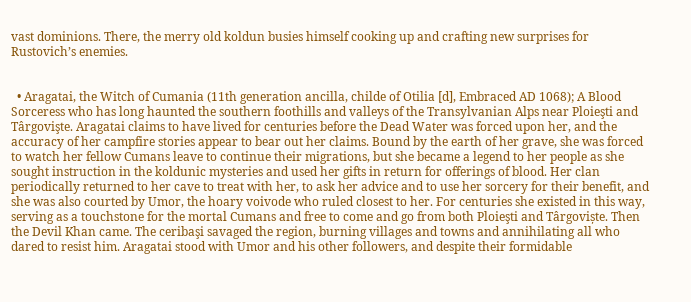vast dominions. There, the merry old koldun busies himself cooking up and crafting new surprises for Rustovich’s enemies.


  • Aragatai, the Witch of Cumania (11th generation ancilla, childe of Otilia [d], Embraced AD 1068); A Blood Sorceress who has long haunted the southern foothills and valleys of the Transylvanian Alps near Ploieşti and Târgovişte. Aragatai claims to have lived for centuries before the Dead Water was forced upon her, and the accuracy of her campfire stories appear to bear out her claims. Bound by the earth of her grave, she was forced to watch her fellow Cumans leave to continue their migrations, but she became a legend to her people as she sought instruction in the koldunic mysteries and used her gifts in return for offerings of blood. Her clan periodically returned to her cave to treat with her, to ask her advice and to use her sorcery for their benefit, and she was also courted by Umor, the hoary voivode who ruled closest to her. For centuries she existed in this way, serving as a touchstone for the mortal Cumans and free to come and go from both Ploieşti and Târgoviște. Then the Devil Khan came. The ceribaşi savaged the region, burning villages and towns and annihilating all who dared to resist him. Aragatai stood with Umor and his other followers, and despite their formidable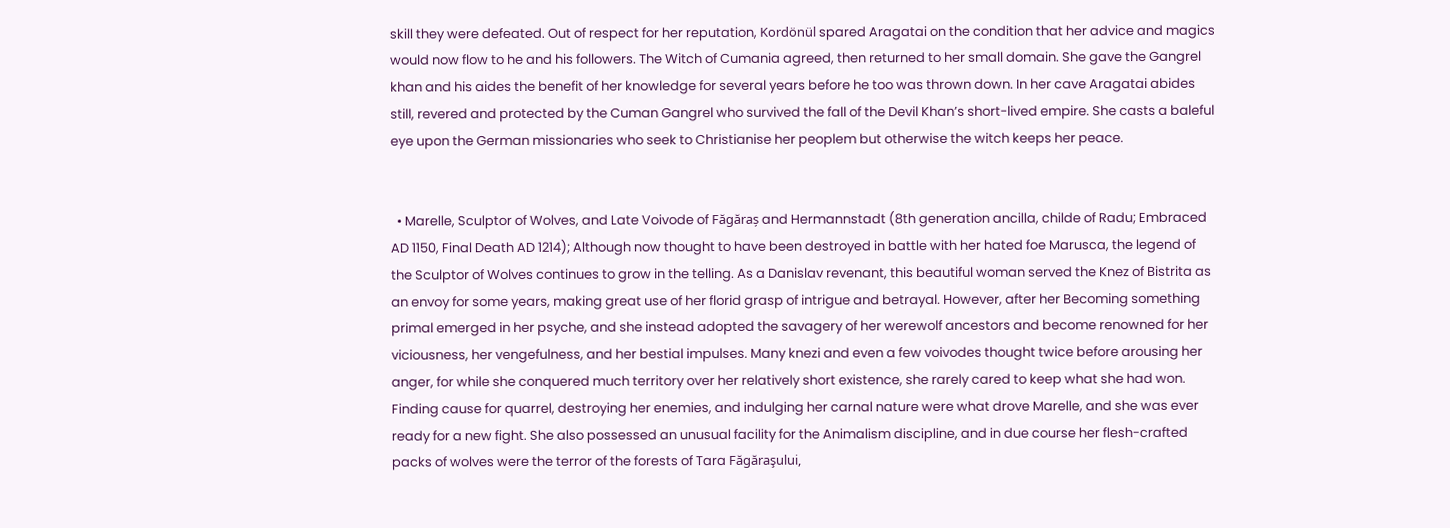skill they were defeated. Out of respect for her reputation, Kordönül spared Aragatai on the condition that her advice and magics would now flow to he and his followers. The Witch of Cumania agreed, then returned to her small domain. She gave the Gangrel khan and his aides the benefit of her knowledge for several years before he too was thrown down. In her cave Aragatai abides still, revered and protected by the Cuman Gangrel who survived the fall of the Devil Khan’s short-lived empire. She casts a baleful eye upon the German missionaries who seek to Christianise her peoplem but otherwise the witch keeps her peace.


  • Marelle, Sculptor of Wolves, and Late Voivode of Făgăraș and Hermannstadt (8th generation ancilla, childe of Radu; Embraced AD 1150, Final Death AD 1214); Although now thought to have been destroyed in battle with her hated foe Marusca, the legend of the Sculptor of Wolves continues to grow in the telling. As a Danislav revenant, this beautiful woman served the Knez of Bistrita as an envoy for some years, making great use of her florid grasp of intrigue and betrayal. However, after her Becoming something primal emerged in her psyche, and she instead adopted the savagery of her werewolf ancestors and become renowned for her viciousness, her vengefulness, and her bestial impulses. Many knezi and even a few voivodes thought twice before arousing her anger, for while she conquered much territory over her relatively short existence, she rarely cared to keep what she had won. Finding cause for quarrel, destroying her enemies, and indulging her carnal nature were what drove Marelle, and she was ever ready for a new fight. She also possessed an unusual facility for the Animalism discipline, and in due course her flesh-crafted packs of wolves were the terror of the forests of Tara Făgăraşului,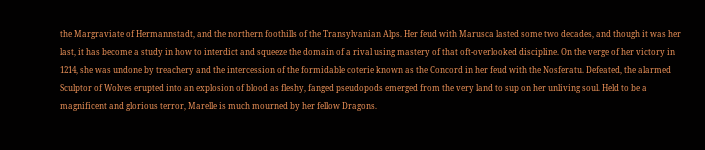the Margraviate of Hermannstadt, and the northern foothills of the Transylvanian Alps. Her feud with Marusca lasted some two decades, and though it was her last, it has become a study in how to interdict and squeeze the domain of a rival using mastery of that oft-overlooked discipline. On the verge of her victory in 1214, she was undone by treachery and the intercession of the formidable coterie known as the Concord in her feud with the Nosferatu. Defeated, the alarmed Sculptor of Wolves erupted into an explosion of blood as fleshy, fanged pseudopods emerged from the very land to sup on her unliving soul. Held to be a magnificent and glorious terror, Marelle is much mourned by her fellow Dragons.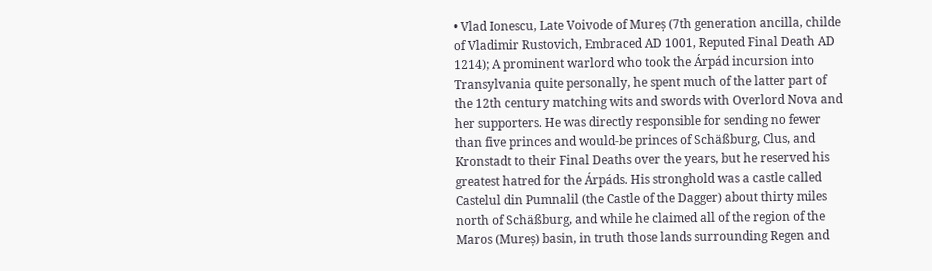• Vlad Ionescu, Late Voivode of Mureș (7th generation ancilla, childe of Vladimir Rustovich, Embraced AD 1001, Reputed Final Death AD 1214); A prominent warlord who took the Árpád incursion into Transylvania quite personally, he spent much of the latter part of the 12th century matching wits and swords with Overlord Nova and her supporters. He was directly responsible for sending no fewer than five princes and would-be princes of Schäßburg, Clus, and Kronstadt to their Final Deaths over the years, but he reserved his greatest hatred for the Árpáds. His stronghold was a castle called Castelul din Pumnalil (the Castle of the Dagger) about thirty miles north of Schäßburg, and while he claimed all of the region of the Maros (Mureș) basin, in truth those lands surrounding Regen and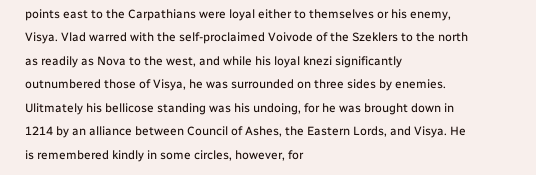points east to the Carpathians were loyal either to themselves or his enemy, Visya. Vlad warred with the self-proclaimed Voivode of the Szeklers to the north as readily as Nova to the west, and while his loyal knezi significantly outnumbered those of Visya, he was surrounded on three sides by enemies. Ulitmately his bellicose standing was his undoing, for he was brought down in 1214 by an alliance between Council of Ashes, the Eastern Lords, and Visya. He is remembered kindly in some circles, however, for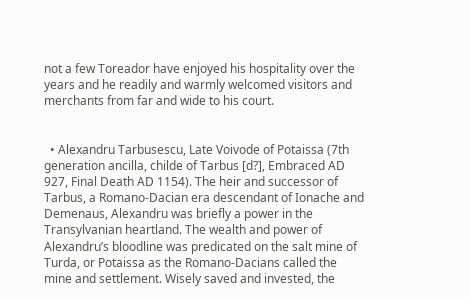not a few Toreador have enjoyed his hospitality over the years and he readily and warmly welcomed visitors and merchants from far and wide to his court.


  • Alexandru Tarbusescu, Late Voivode of Potaissa (7th generation ancilla, childe of Tarbus [d?], Embraced AD 927, Final Death AD 1154). The heir and successor of Tarbus, a Romano-Dacian era descendant of Ionache and Demenaus, Alexandru was briefly a power in the Transylvanian heartland. The wealth and power of Alexandru’s bloodline was predicated on the salt mine of Turda, or Potaissa as the Romano-Dacians called the mine and settlement. Wisely saved and invested, the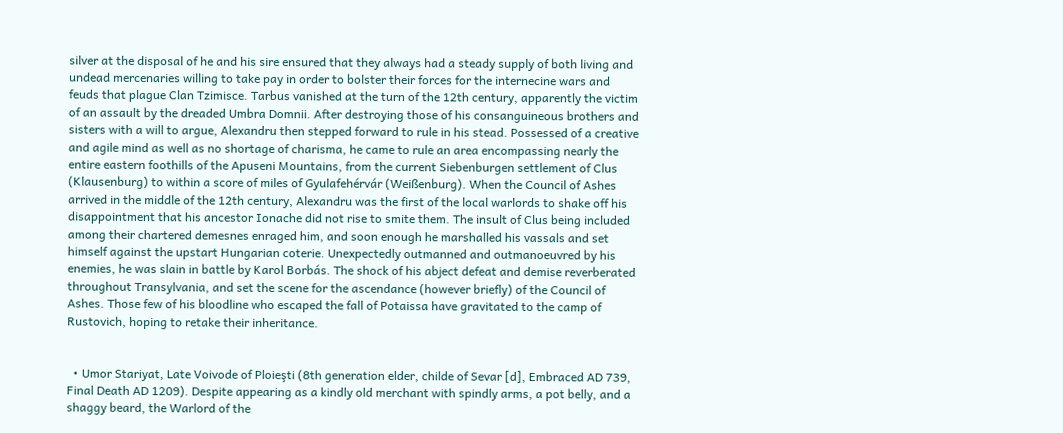silver at the disposal of he and his sire ensured that they always had a steady supply of both living and undead mercenaries willing to take pay in order to bolster their forces for the internecine wars and feuds that plague Clan Tzimisce. Tarbus vanished at the turn of the 12th century, apparently the victim of an assault by the dreaded Umbra Domnii. After destroying those of his consanguineous brothers and sisters with a will to argue, Alexandru then stepped forward to rule in his stead. Possessed of a creative and agile mind as well as no shortage of charisma, he came to rule an area encompassing nearly the entire eastern foothills of the Apuseni Mountains, from the current Siebenburgen settlement of Clus (Klausenburg) to within a score of miles of Gyulafehérvár (Weißenburg). When the Council of Ashes arrived in the middle of the 12th century, Alexandru was the first of the local warlords to shake off his disappointment that his ancestor Ionache did not rise to smite them. The insult of Clus being included among their chartered demesnes enraged him, and soon enough he marshalled his vassals and set himself against the upstart Hungarian coterie. Unexpectedly outmanned and outmanoeuvred by his enemies, he was slain in battle by Karol Borbás. The shock of his abject defeat and demise reverberated throughout Transylvania, and set the scene for the ascendance (however briefly) of the Council of Ashes. Those few of his bloodline who escaped the fall of Potaissa have gravitated to the camp of Rustovich, hoping to retake their inheritance.


  • Umor Stariyat, Late Voivode of Ploieşti (8th generation elder, childe of Sevar [d], Embraced AD 739, Final Death AD 1209). Despite appearing as a kindly old merchant with spindly arms, a pot belly, and a shaggy beard, the Warlord of the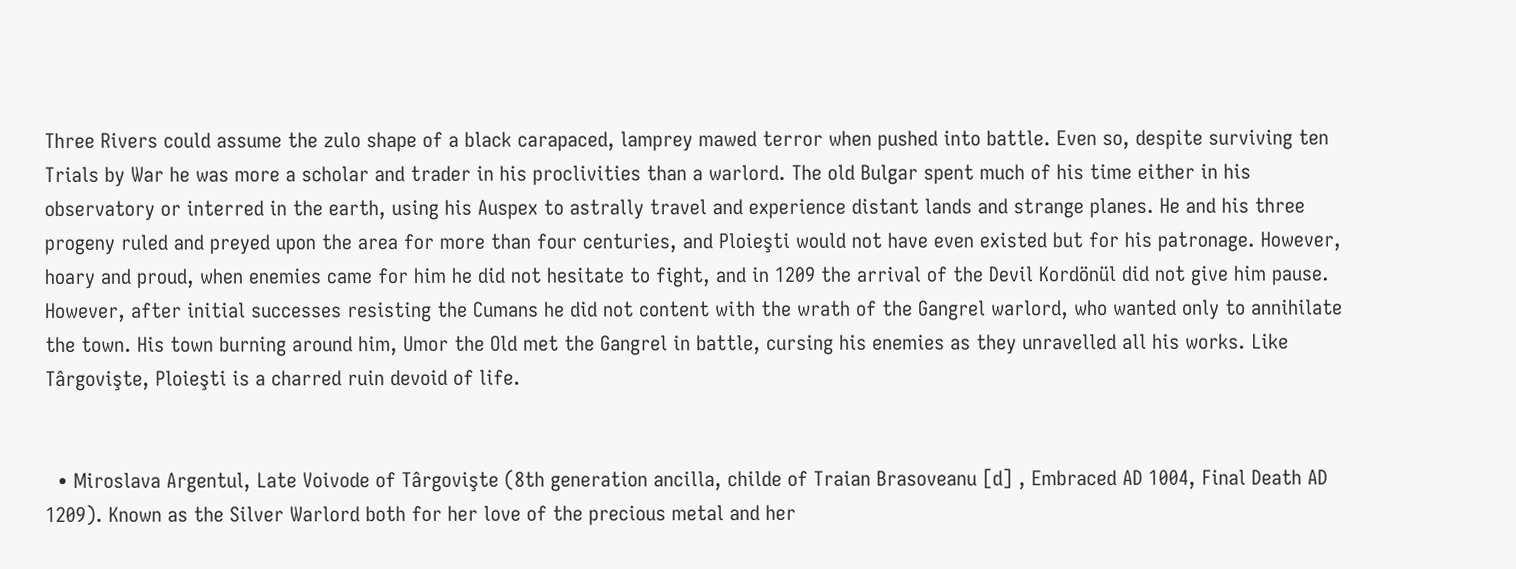Three Rivers could assume the zulo shape of a black carapaced, lamprey mawed terror when pushed into battle. Even so, despite surviving ten Trials by War he was more a scholar and trader in his proclivities than a warlord. The old Bulgar spent much of his time either in his observatory or interred in the earth, using his Auspex to astrally travel and experience distant lands and strange planes. He and his three progeny ruled and preyed upon the area for more than four centuries, and Ploieşti would not have even existed but for his patronage. However, hoary and proud, when enemies came for him he did not hesitate to fight, and in 1209 the arrival of the Devil Kordönül did not give him pause. However, after initial successes resisting the Cumans he did not content with the wrath of the Gangrel warlord, who wanted only to annihilate the town. His town burning around him, Umor the Old met the Gangrel in battle, cursing his enemies as they unravelled all his works. Like Târgovişte, Ploieşti is a charred ruin devoid of life.


  • Miroslava Argentul, Late Voivode of Târgovişte (8th generation ancilla, childe of Traian Brasoveanu [d] , Embraced AD 1004, Final Death AD 1209). Known as the Silver Warlord both for her love of the precious metal and her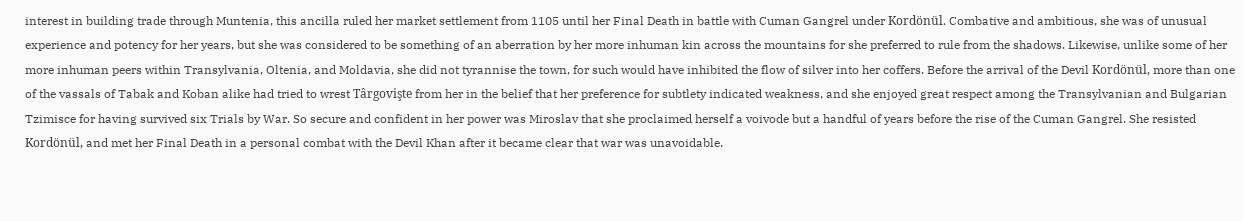interest in building trade through Muntenia, this ancilla ruled her market settlement from 1105 until her Final Death in battle with Cuman Gangrel under Kordönül. Combative and ambitious, she was of unusual experience and potency for her years, but she was considered to be something of an aberration by her more inhuman kin across the mountains for she preferred to rule from the shadows. Likewise, unlike some of her more inhuman peers within Transylvania, Oltenia, and Moldavia, she did not tyrannise the town, for such would have inhibited the flow of silver into her coffers. Before the arrival of the Devil Kordönül, more than one of the vassals of Tabak and Koban alike had tried to wrest Târgovişte from her in the belief that her preference for subtlety indicated weakness, and she enjoyed great respect among the Transylvanian and Bulgarian Tzimisce for having survived six Trials by War. So secure and confident in her power was Miroslav that she proclaimed herself a voivode but a handful of years before the rise of the Cuman Gangrel. She resisted Kordönül, and met her Final Death in a personal combat with the Devil Khan after it became clear that war was unavoidable.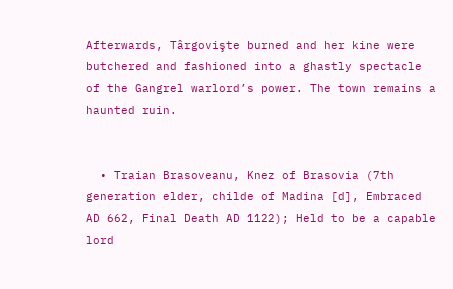Afterwards, Târgovişte burned and her kine were butchered and fashioned into a ghastly spectacle of the Gangrel warlord’s power. The town remains a haunted ruin.


  • Traian Brasoveanu, Knez of Brasovia (7th generation elder, childe of Madina [d], Embraced AD 662, Final Death AD 1122); Held to be a capable lord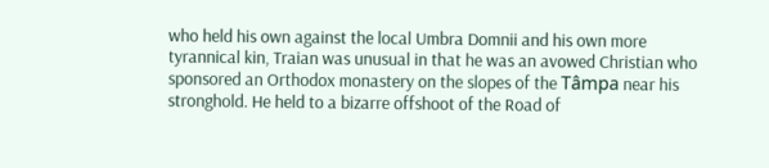who held his own against the local Umbra Domnii and his own more tyrannical kin, Traian was unusual in that he was an avowed Christian who sponsored an Orthodox monastery on the slopes of the Tâmpa near his stronghold. He held to a bizarre offshoot of the Road of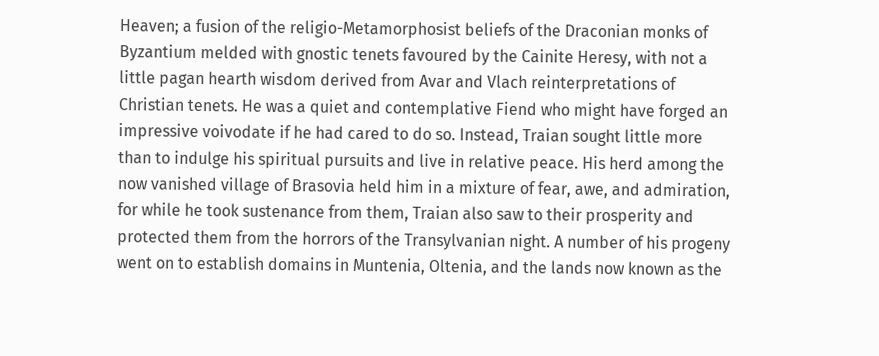Heaven; a fusion of the religio-Metamorphosist beliefs of the Draconian monks of Byzantium melded with gnostic tenets favoured by the Cainite Heresy, with not a little pagan hearth wisdom derived from Avar and Vlach reinterpretations of Christian tenets. He was a quiet and contemplative Fiend who might have forged an impressive voivodate if he had cared to do so. Instead, Traian sought little more than to indulge his spiritual pursuits and live in relative peace. His herd among the now vanished village of Brasovia held him in a mixture of fear, awe, and admiration, for while he took sustenance from them, Traian also saw to their prosperity and protected them from the horrors of the Transylvanian night. A number of his progeny went on to establish domains in Muntenia, Oltenia, and the lands now known as the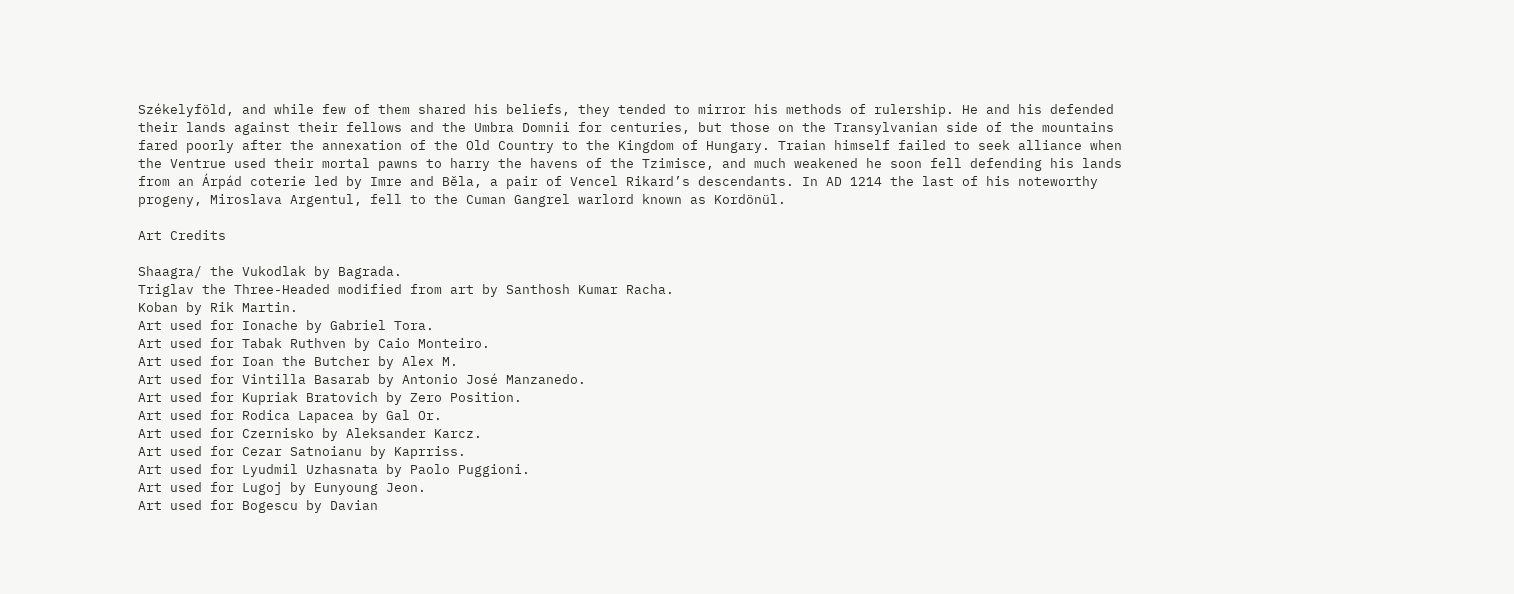Székelyföld, and while few of them shared his beliefs, they tended to mirror his methods of rulership. He and his defended their lands against their fellows and the Umbra Domnii for centuries, but those on the Transylvanian side of the mountains fared poorly after the annexation of the Old Country to the Kingdom of Hungary. Traian himself failed to seek alliance when the Ventrue used their mortal pawns to harry the havens of the Tzimisce, and much weakened he soon fell defending his lands from an Árpád coterie led by Imre and Běla, a pair of Vencel Rikard’s descendants. In AD 1214 the last of his noteworthy progeny, Miroslava Argentul, fell to the Cuman Gangrel warlord known as Kordönül.

Art Credits

Shaagra/ the Vukodlak by Bagrada.
Triglav the Three-Headed modified from art by Santhosh Kumar Racha.
Koban by Rik Martin.
Art used for Ionache by Gabriel Tora.
Art used for Tabak Ruthven by Caio Monteiro.
Art used for Ioan the Butcher by Alex M.
Art used for Vintilla Basarab by Antonio José Manzanedo.
Art used for Kupriak Bratovich by Zero Position.
Art used for Rodica Lapacea by Gal Or.
Art used for Czernisko by Aleksander Karcz.
Art used for Cezar Satnoianu by Kaprriss.
Art used for Lyudmil Uzhasnata by Paolo Puggioni.
Art used for Lugoj by Eunyoung Jeon.
Art used for Bogescu by Davian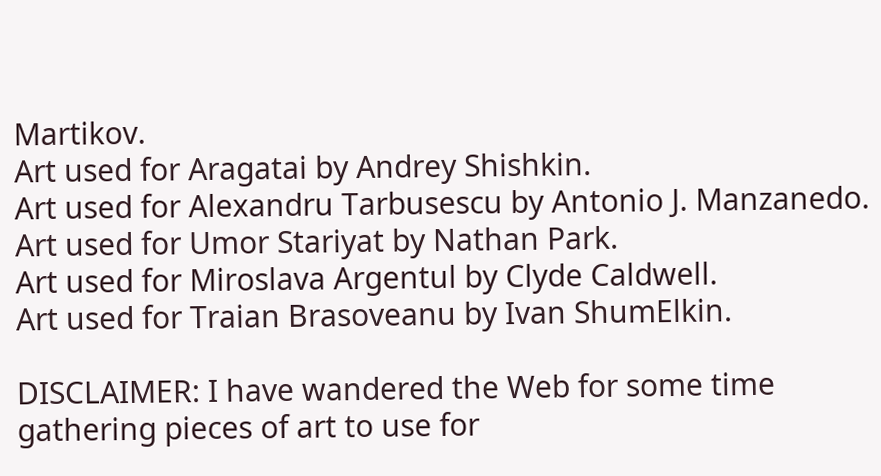Martikov.
Art used for Aragatai by Andrey Shishkin.
Art used for Alexandru Tarbusescu by Antonio J. Manzanedo.
Art used for Umor Stariyat by Nathan Park.
Art used for Miroslava Argentul by Clyde Caldwell.
Art used for Traian Brasoveanu by Ivan ShumElkin.

DISCLAIMER: I have wandered the Web for some time gathering pieces of art to use for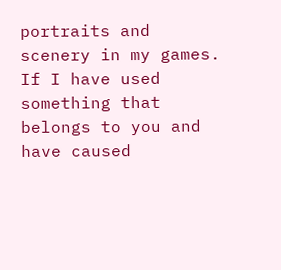portraits and scenery in my games. If I have used something that belongs to you and have caused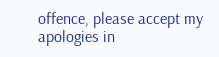offence, please accept my apologies in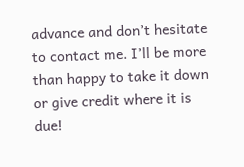advance and don’t hesitate to contact me. I’ll be more than happy to take it down or give credit where it is due!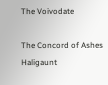The Voivodate

The Concord of Ashes Haligaunt